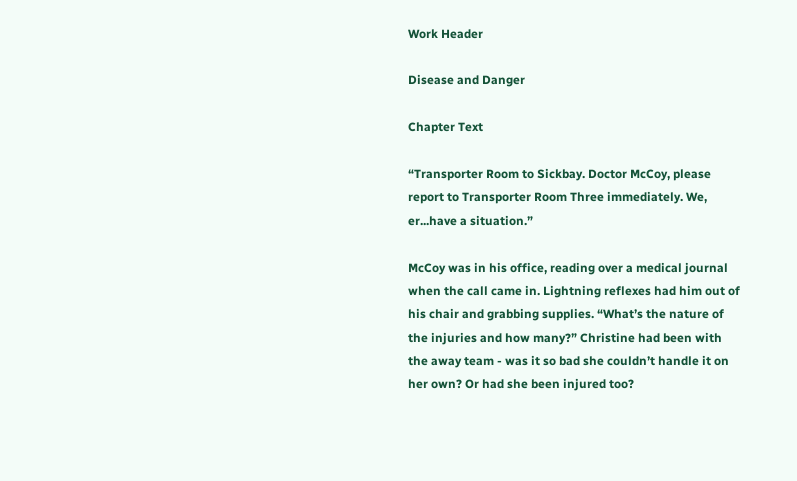Work Header

Disease and Danger

Chapter Text

“Transporter Room to Sickbay. Doctor McCoy, please report to Transporter Room Three immediately. We, er...have a situation.”

McCoy was in his office, reading over a medical journal when the call came in. Lightning reflexes had him out of his chair and grabbing supplies. “What’s the nature of the injuries and how many?” Christine had been with the away team - was it so bad she couldn’t handle it on her own? Or had she been injured too?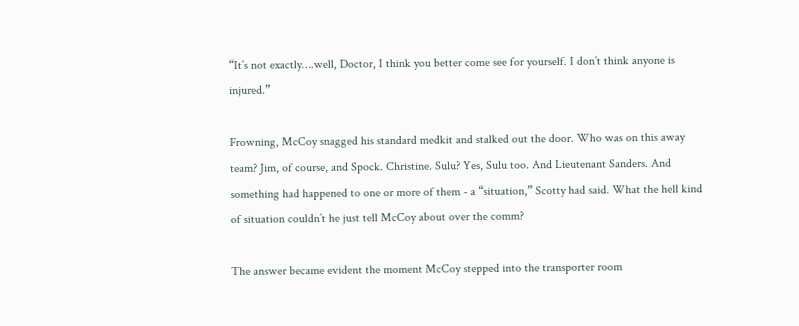“It’s not exactly….well, Doctor, I think you better come see for yourself. I don’t think anyone is injured.”

Frowning, McCoy snagged his standard medkit and stalked out the door. Who was on this away team? Jim, of course, and Spock. Christine. Sulu? Yes, Sulu too. And Lieutenant Sanders. And something had happened to one or more of them - a “situation,” Scotty had said. What the hell kind of situation couldn’t he just tell McCoy about over the comm?

The answer became evident the moment McCoy stepped into the transporter room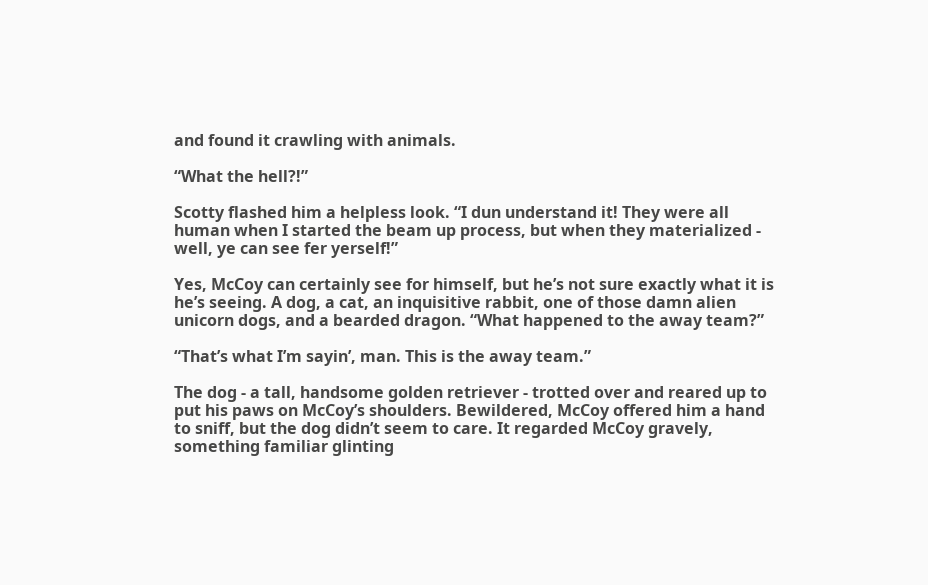and found it crawling with animals.

“What the hell?!”

Scotty flashed him a helpless look. “I dun understand it! They were all human when I started the beam up process, but when they materialized - well, ye can see fer yerself!”

Yes, McCoy can certainly see for himself, but he’s not sure exactly what it is he’s seeing. A dog, a cat, an inquisitive rabbit, one of those damn alien unicorn dogs, and a bearded dragon. “What happened to the away team?”

“That’s what I’m sayin’, man. This is the away team.”

The dog - a tall, handsome golden retriever - trotted over and reared up to put his paws on McCoy’s shoulders. Bewildered, McCoy offered him a hand to sniff, but the dog didn’t seem to care. It regarded McCoy gravely, something familiar glinting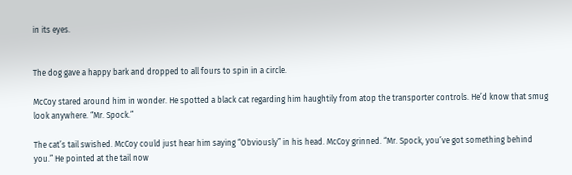in its eyes.


The dog gave a happy bark and dropped to all fours to spin in a circle.

McCoy stared around him in wonder. He spotted a black cat regarding him haughtily from atop the transporter controls. He’d know that smug look anywhere. “Mr. Spock.”

The cat’s tail swished. McCoy could just hear him saying “Obviously” in his head. McCoy grinned. “Mr. Spock, you’ve got something behind you.” He pointed at the tail now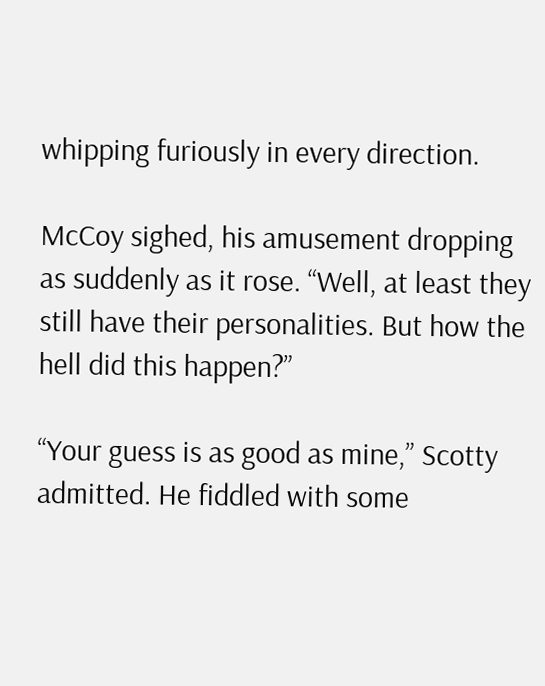whipping furiously in every direction.

McCoy sighed, his amusement dropping as suddenly as it rose. “Well, at least they still have their personalities. But how the hell did this happen?”

“Your guess is as good as mine,” Scotty admitted. He fiddled with some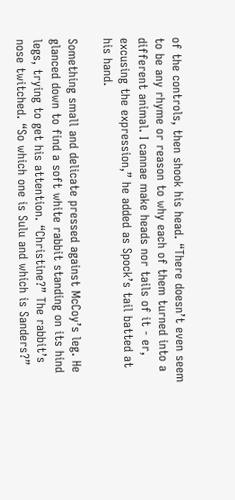of the controls, then shook his head. “There doesn’t even seem to be any rhyme or reason to why each of them turned into a different animal. I cannae make heads nor tails of it - er, excusing the expression,” he added as Spock’s tail batted at his hand.

Something small and delicate pressed against McCoy’s leg. He glanced down to find a soft white rabbit standing on its hind legs, trying to get his attention. “Christine?” The rabbit’s nose twitched. “So which one is Sulu and which is Sanders?”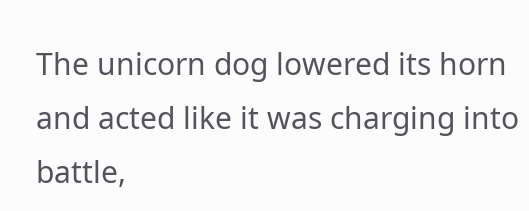The unicorn dog lowered its horn and acted like it was charging into battle,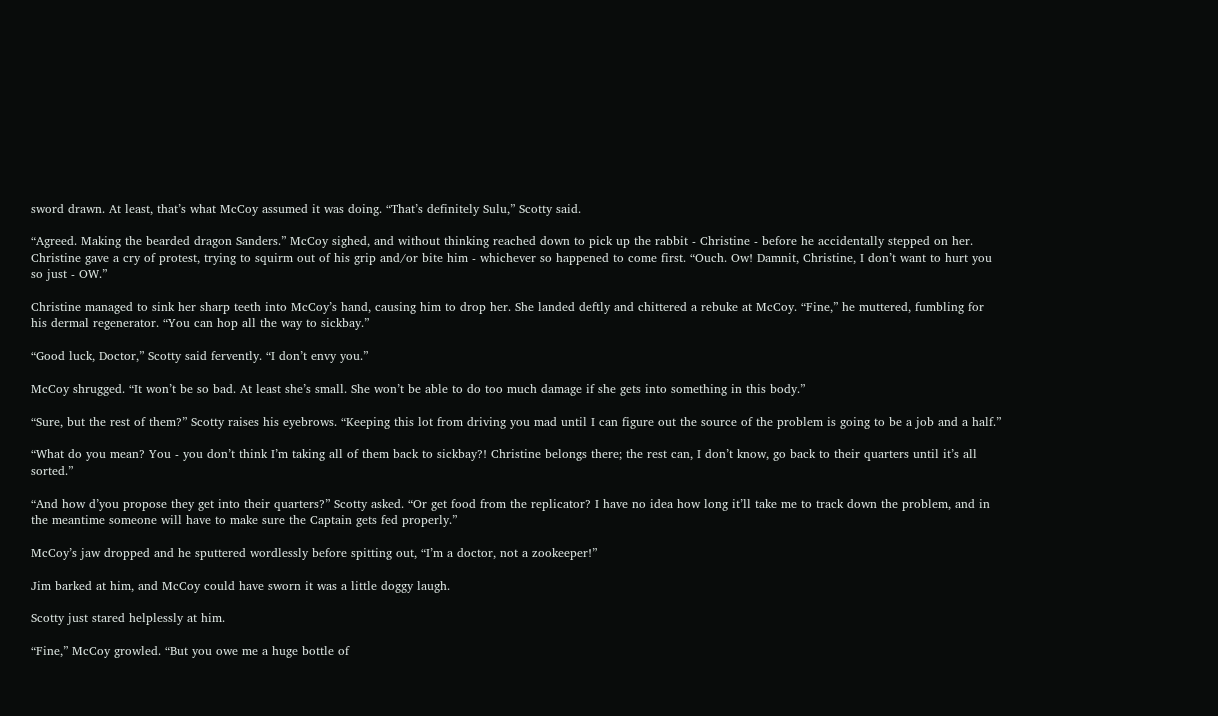sword drawn. At least, that’s what McCoy assumed it was doing. “That’s definitely Sulu,” Scotty said.

“Agreed. Making the bearded dragon Sanders.” McCoy sighed, and without thinking reached down to pick up the rabbit - Christine - before he accidentally stepped on her. Christine gave a cry of protest, trying to squirm out of his grip and/or bite him - whichever so happened to come first. “Ouch. Ow! Damnit, Christine, I don’t want to hurt you so just - OW.”

Christine managed to sink her sharp teeth into McCoy’s hand, causing him to drop her. She landed deftly and chittered a rebuke at McCoy. “Fine,” he muttered, fumbling for his dermal regenerator. “You can hop all the way to sickbay.”

“Good luck, Doctor,” Scotty said fervently. “I don’t envy you.”

McCoy shrugged. “It won’t be so bad. At least she’s small. She won’t be able to do too much damage if she gets into something in this body.”

“Sure, but the rest of them?” Scotty raises his eyebrows. “Keeping this lot from driving you mad until I can figure out the source of the problem is going to be a job and a half.”

“What do you mean? You - you don’t think I’m taking all of them back to sickbay?! Christine belongs there; the rest can, I don’t know, go back to their quarters until it’s all sorted.”

“And how d’you propose they get into their quarters?” Scotty asked. “Or get food from the replicator? I have no idea how long it’ll take me to track down the problem, and in the meantime someone will have to make sure the Captain gets fed properly.”

McCoy’s jaw dropped and he sputtered wordlessly before spitting out, “I’m a doctor, not a zookeeper!”

Jim barked at him, and McCoy could have sworn it was a little doggy laugh.

Scotty just stared helplessly at him.

“Fine,” McCoy growled. “But you owe me a huge bottle of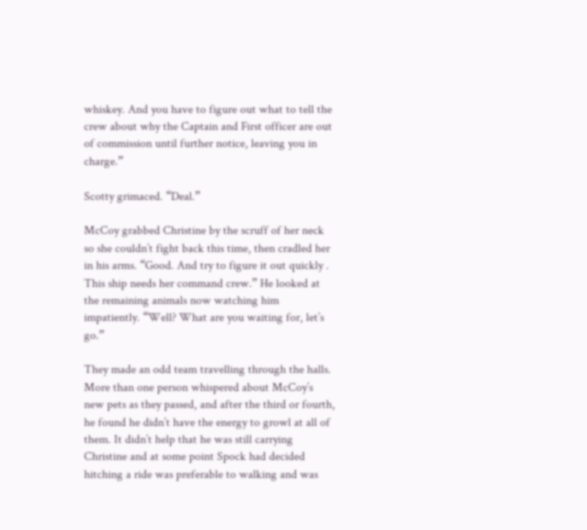whiskey. And you have to figure out what to tell the crew about why the Captain and First officer are out of commission until further notice, leaving you in charge.”

Scotty grimaced. “Deal.”

McCoy grabbed Christine by the scruff of her neck so she couldn’t fight back this time, then cradled her in his arms. “Good. And try to figure it out quickly . This ship needs her command crew.” He looked at the remaining animals now watching him impatiently. “Well? What are you waiting for, let’s go.”

They made an odd team travelling through the halls. More than one person whispered about McCoy’s new pets as they passed, and after the third or fourth, he found he didn’t have the energy to growl at all of them. It didn’t help that he was still carrying Christine and at some point Spock had decided hitching a ride was preferable to walking and was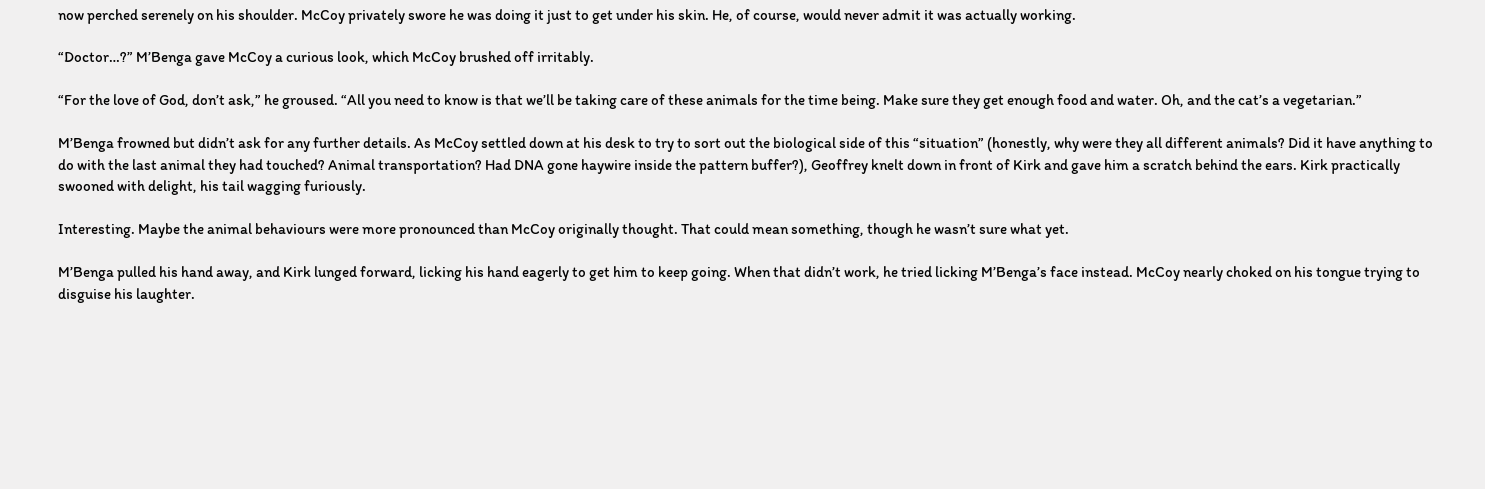now perched serenely on his shoulder. McCoy privately swore he was doing it just to get under his skin. He, of course, would never admit it was actually working.

“Doctor…?” M’Benga gave McCoy a curious look, which McCoy brushed off irritably.

“For the love of God, don’t ask,” he groused. “All you need to know is that we’ll be taking care of these animals for the time being. Make sure they get enough food and water. Oh, and the cat’s a vegetarian.”

M’Benga frowned but didn’t ask for any further details. As McCoy settled down at his desk to try to sort out the biological side of this “situation” (honestly, why were they all different animals? Did it have anything to do with the last animal they had touched? Animal transportation? Had DNA gone haywire inside the pattern buffer?), Geoffrey knelt down in front of Kirk and gave him a scratch behind the ears. Kirk practically swooned with delight, his tail wagging furiously.

Interesting. Maybe the animal behaviours were more pronounced than McCoy originally thought. That could mean something, though he wasn’t sure what yet.

M’Benga pulled his hand away, and Kirk lunged forward, licking his hand eagerly to get him to keep going. When that didn’t work, he tried licking M’Benga’s face instead. McCoy nearly choked on his tongue trying to disguise his laughter.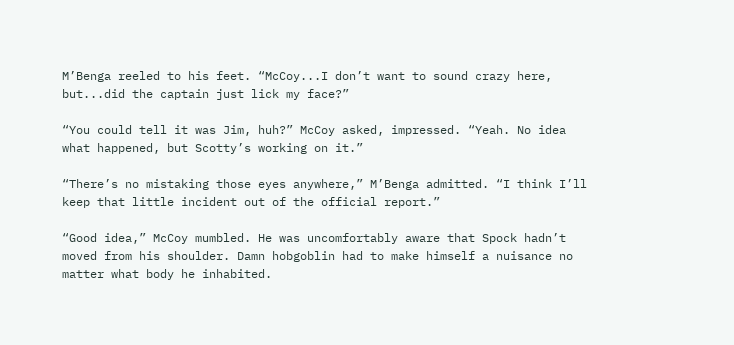M’Benga reeled to his feet. “McCoy...I don’t want to sound crazy here, but...did the captain just lick my face?”

“You could tell it was Jim, huh?” McCoy asked, impressed. “Yeah. No idea what happened, but Scotty’s working on it.”

“There’s no mistaking those eyes anywhere,” M’Benga admitted. “I think I’ll keep that little incident out of the official report.”

“Good idea,” McCoy mumbled. He was uncomfortably aware that Spock hadn’t moved from his shoulder. Damn hobgoblin had to make himself a nuisance no matter what body he inhabited.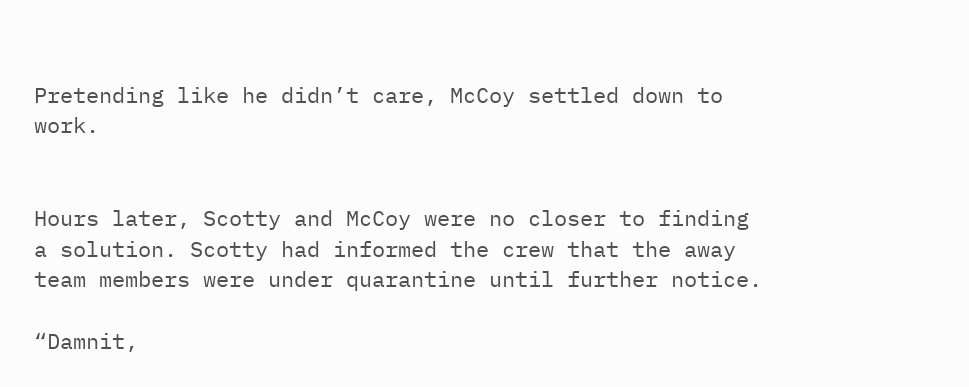Pretending like he didn’t care, McCoy settled down to work.


Hours later, Scotty and McCoy were no closer to finding a solution. Scotty had informed the crew that the away team members were under quarantine until further notice.

“Damnit,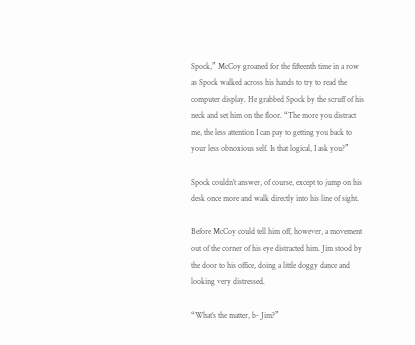Spock,” McCoy groaned for the fifteenth time in a row as Spock walked across his hands to try to read the computer display. He grabbed Spock by the scruff of his neck and set him on the floor. “The more you distract me, the less attention I can pay to getting you back to your less obnoxious self. Is that logical, I ask you?”

Spock couldn’t answer, of course, except to jump on his desk once more and walk directly into his line of sight.

Before McCoy could tell him off, however, a movement out of the corner of his eye distracted him. Jim stood by the door to his office, doing a little doggy dance and looking very distressed.

“What’s the matter, b- Jim?”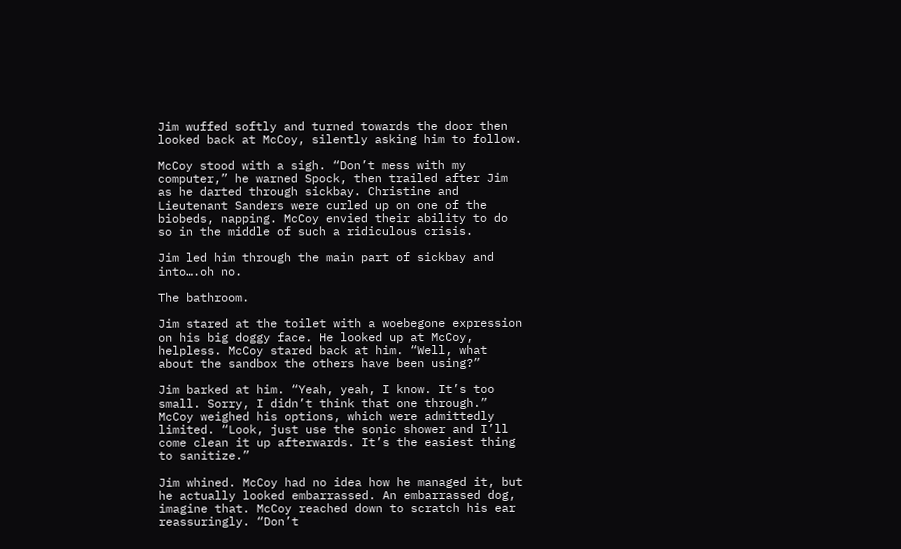Jim wuffed softly and turned towards the door then looked back at McCoy, silently asking him to follow.

McCoy stood with a sigh. “Don’t mess with my computer,” he warned Spock, then trailed after Jim as he darted through sickbay. Christine and Lieutenant Sanders were curled up on one of the biobeds, napping. McCoy envied their ability to do so in the middle of such a ridiculous crisis.

Jim led him through the main part of sickbay and into….oh no.

The bathroom.

Jim stared at the toilet with a woebegone expression on his big doggy face. He looked up at McCoy, helpless. McCoy stared back at him. “Well, what about the sandbox the others have been using?”

Jim barked at him. “Yeah, yeah, I know. It’s too small. Sorry, I didn’t think that one through.” McCoy weighed his options, which were admittedly limited. “Look, just use the sonic shower and I’ll come clean it up afterwards. It’s the easiest thing to sanitize.”

Jim whined. McCoy had no idea how he managed it, but he actually looked embarrassed. An embarrassed dog, imagine that. McCoy reached down to scratch his ear reassuringly. “Don’t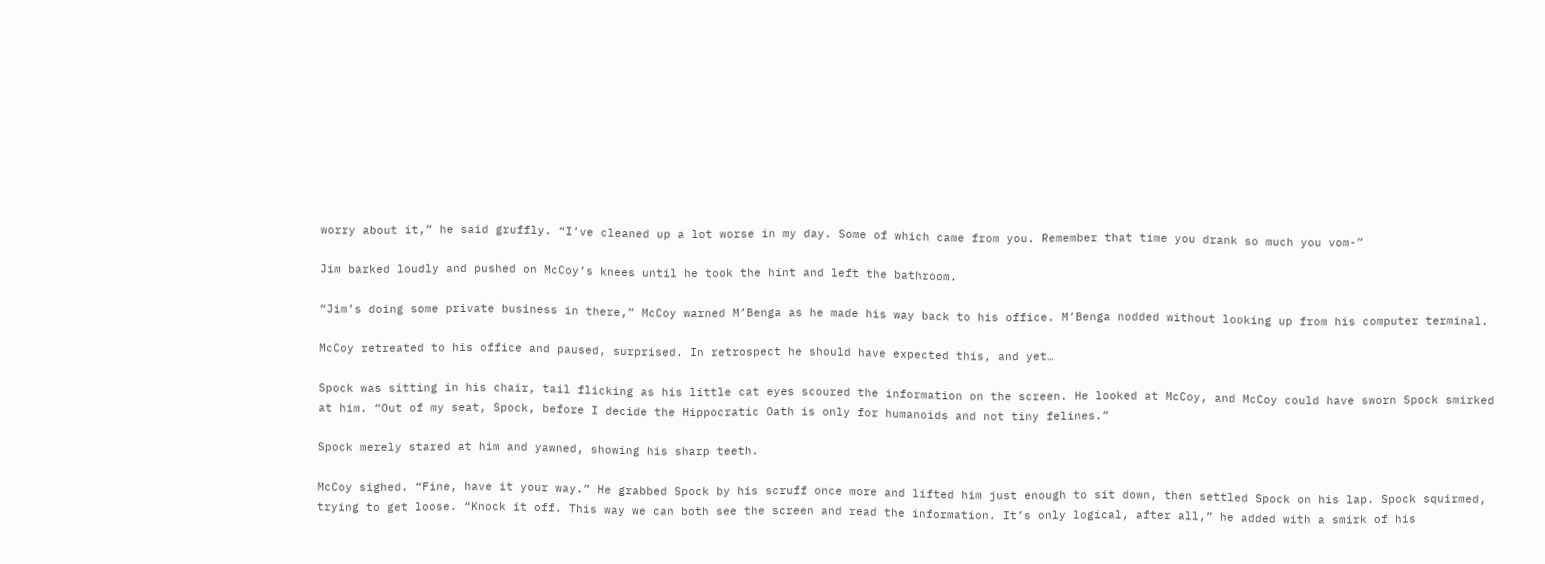worry about it,” he said gruffly. “I’ve cleaned up a lot worse in my day. Some of which came from you. Remember that time you drank so much you vom-”

Jim barked loudly and pushed on McCoy’s knees until he took the hint and left the bathroom.

“Jim’s doing some private business in there,” McCoy warned M’Benga as he made his way back to his office. M’Benga nodded without looking up from his computer terminal.

McCoy retreated to his office and paused, surprised. In retrospect he should have expected this, and yet…

Spock was sitting in his chair, tail flicking as his little cat eyes scoured the information on the screen. He looked at McCoy, and McCoy could have sworn Spock smirked at him. “Out of my seat, Spock, before I decide the Hippocratic Oath is only for humanoids and not tiny felines.”

Spock merely stared at him and yawned, showing his sharp teeth.

McCoy sighed. “Fine, have it your way.” He grabbed Spock by his scruff once more and lifted him just enough to sit down, then settled Spock on his lap. Spock squirmed, trying to get loose. “Knock it off. This way we can both see the screen and read the information. It’s only logical, after all,” he added with a smirk of his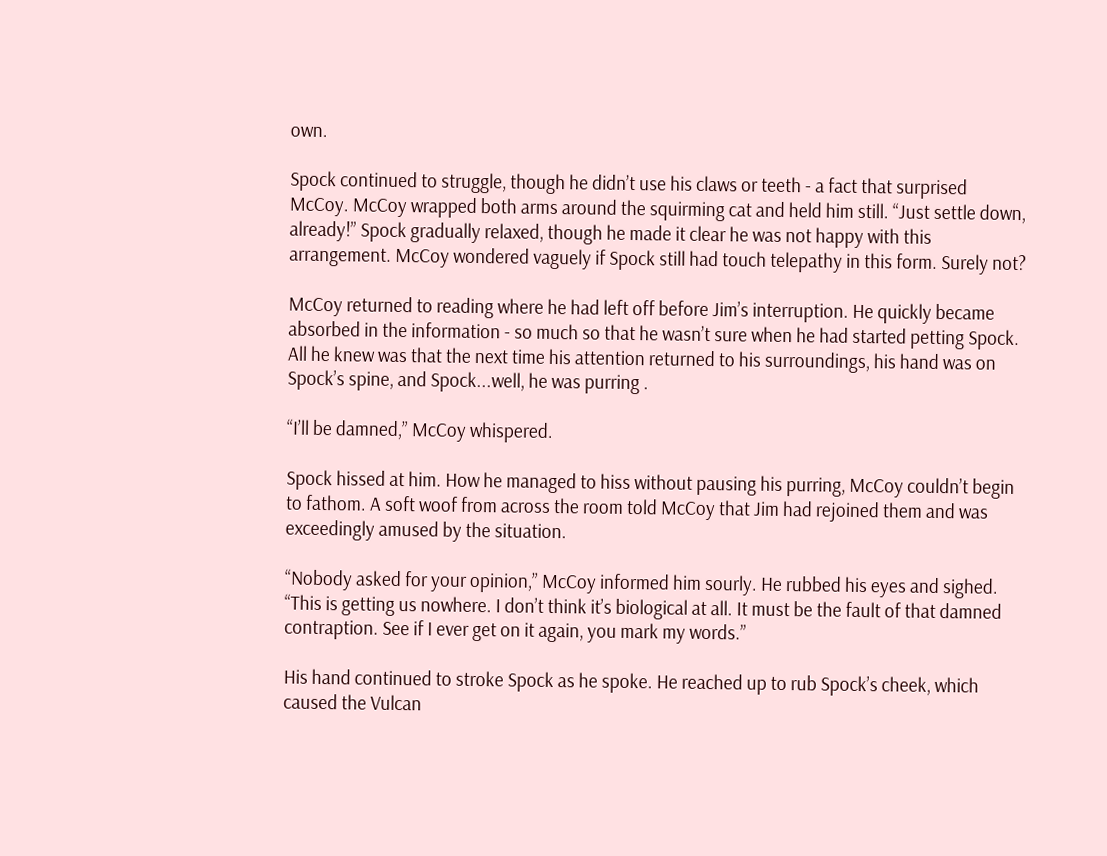own.

Spock continued to struggle, though he didn’t use his claws or teeth - a fact that surprised McCoy. McCoy wrapped both arms around the squirming cat and held him still. “Just settle down, already!” Spock gradually relaxed, though he made it clear he was not happy with this arrangement. McCoy wondered vaguely if Spock still had touch telepathy in this form. Surely not?

McCoy returned to reading where he had left off before Jim’s interruption. He quickly became absorbed in the information - so much so that he wasn’t sure when he had started petting Spock. All he knew was that the next time his attention returned to his surroundings, his hand was on Spock’s spine, and Spock...well, he was purring .

“I’ll be damned,” McCoy whispered.

Spock hissed at him. How he managed to hiss without pausing his purring, McCoy couldn’t begin to fathom. A soft woof from across the room told McCoy that Jim had rejoined them and was exceedingly amused by the situation.

“Nobody asked for your opinion,” McCoy informed him sourly. He rubbed his eyes and sighed. “This is getting us nowhere. I don’t think it’s biological at all. It must be the fault of that damned contraption. See if I ever get on it again, you mark my words.”

His hand continued to stroke Spock as he spoke. He reached up to rub Spock’s cheek, which caused the Vulcan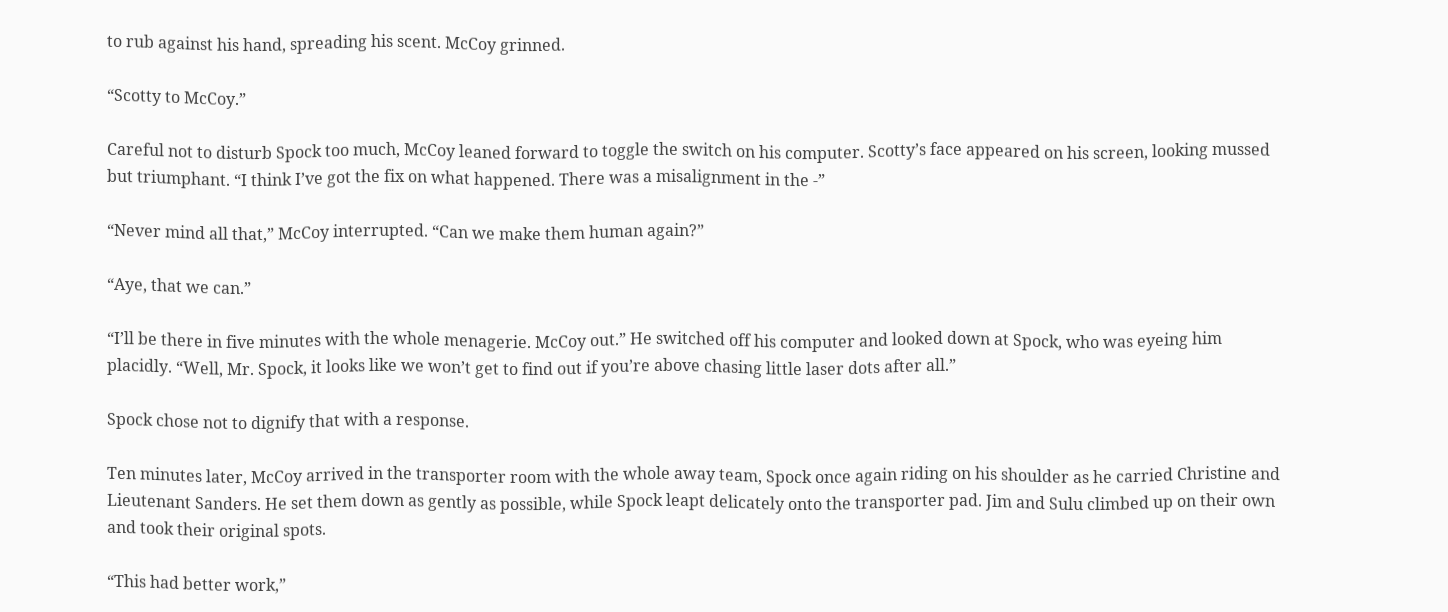to rub against his hand, spreading his scent. McCoy grinned.

“Scotty to McCoy.”

Careful not to disturb Spock too much, McCoy leaned forward to toggle the switch on his computer. Scotty’s face appeared on his screen, looking mussed but triumphant. “I think I’ve got the fix on what happened. There was a misalignment in the -”

“Never mind all that,” McCoy interrupted. “Can we make them human again?”

“Aye, that we can.”

“I’ll be there in five minutes with the whole menagerie. McCoy out.” He switched off his computer and looked down at Spock, who was eyeing him placidly. “Well, Mr. Spock, it looks like we won’t get to find out if you’re above chasing little laser dots after all.”

Spock chose not to dignify that with a response.

Ten minutes later, McCoy arrived in the transporter room with the whole away team, Spock once again riding on his shoulder as he carried Christine and Lieutenant Sanders. He set them down as gently as possible, while Spock leapt delicately onto the transporter pad. Jim and Sulu climbed up on their own and took their original spots.

“This had better work,”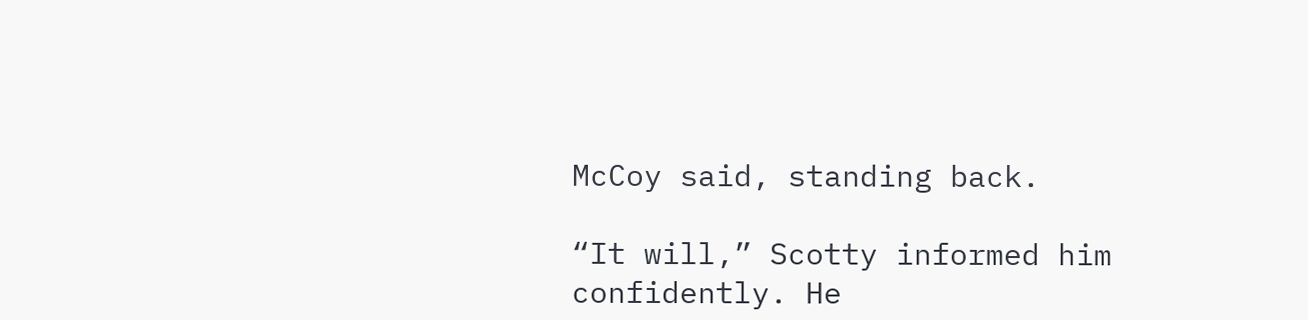McCoy said, standing back.

“It will,” Scotty informed him confidently. He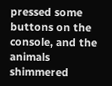pressed some buttons on the console, and the animals shimmered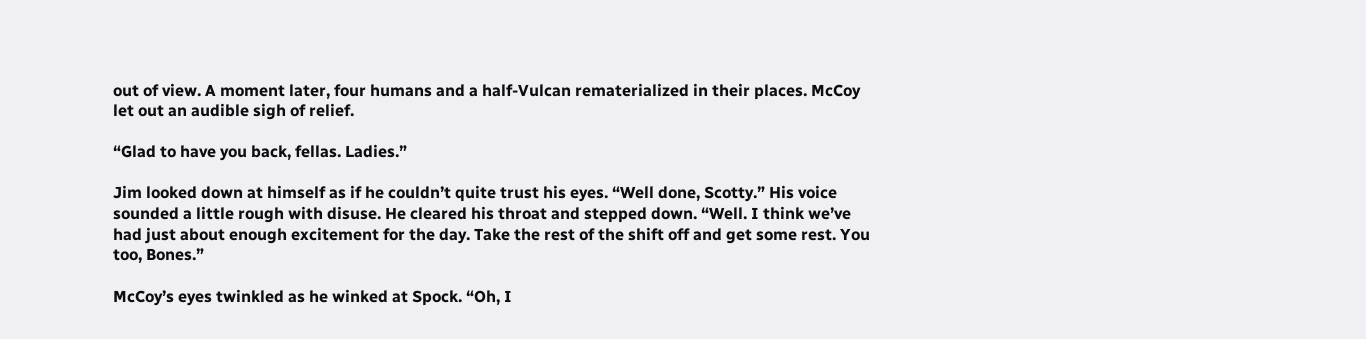out of view. A moment later, four humans and a half-Vulcan rematerialized in their places. McCoy let out an audible sigh of relief.

“Glad to have you back, fellas. Ladies.”

Jim looked down at himself as if he couldn’t quite trust his eyes. “Well done, Scotty.” His voice sounded a little rough with disuse. He cleared his throat and stepped down. “Well. I think we’ve had just about enough excitement for the day. Take the rest of the shift off and get some rest. You too, Bones.”

McCoy’s eyes twinkled as he winked at Spock. “Oh, I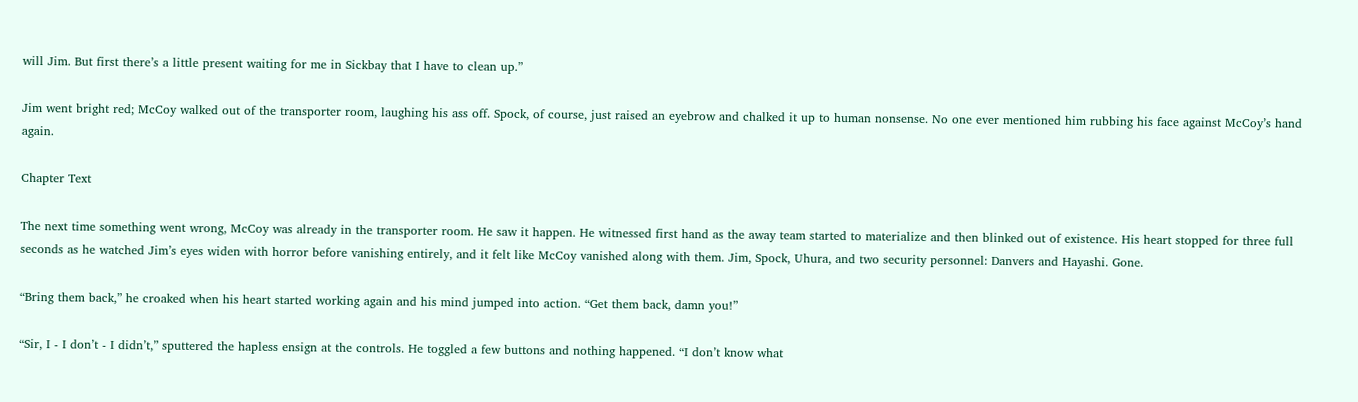will Jim. But first there’s a little present waiting for me in Sickbay that I have to clean up.”

Jim went bright red; McCoy walked out of the transporter room, laughing his ass off. Spock, of course, just raised an eyebrow and chalked it up to human nonsense. No one ever mentioned him rubbing his face against McCoy’s hand again.

Chapter Text

The next time something went wrong, McCoy was already in the transporter room. He saw it happen. He witnessed first hand as the away team started to materialize and then blinked out of existence. His heart stopped for three full seconds as he watched Jim’s eyes widen with horror before vanishing entirely, and it felt like McCoy vanished along with them. Jim, Spock, Uhura, and two security personnel: Danvers and Hayashi. Gone.

“Bring them back,” he croaked when his heart started working again and his mind jumped into action. “Get them back, damn you!”

“Sir, I - I don’t - I didn’t,” sputtered the hapless ensign at the controls. He toggled a few buttons and nothing happened. “I don’t know what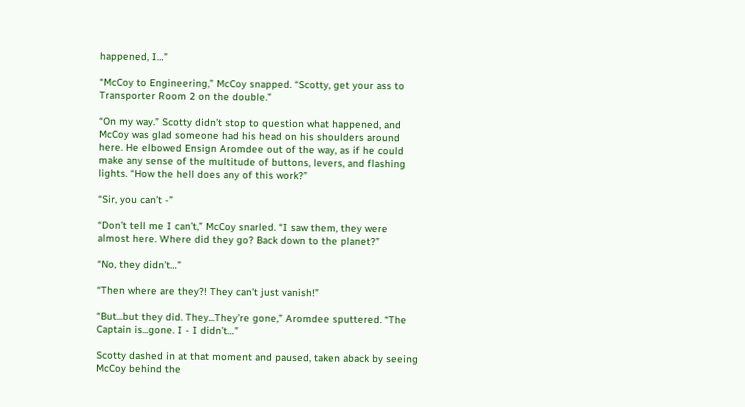happened, I…”

“McCoy to Engineering,” McCoy snapped. “Scotty, get your ass to Transporter Room 2 on the double.”

“On my way.” Scotty didn’t stop to question what happened, and McCoy was glad someone had his head on his shoulders around here. He elbowed Ensign Aromdee out of the way, as if he could make any sense of the multitude of buttons, levers, and flashing lights. “How the hell does any of this work?”

“Sir, you can’t -”

“Don’t tell me I can’t,” McCoy snarled. “I saw them, they were almost here. Where did they go? Back down to the planet?”

“No, they didn’t…”

“Then where are they?! They can’t just vanish!”

“But...but they did. They...They’re gone,” Aromdee sputtered. “The Captain is...gone. I - I didn’t…”

Scotty dashed in at that moment and paused, taken aback by seeing McCoy behind the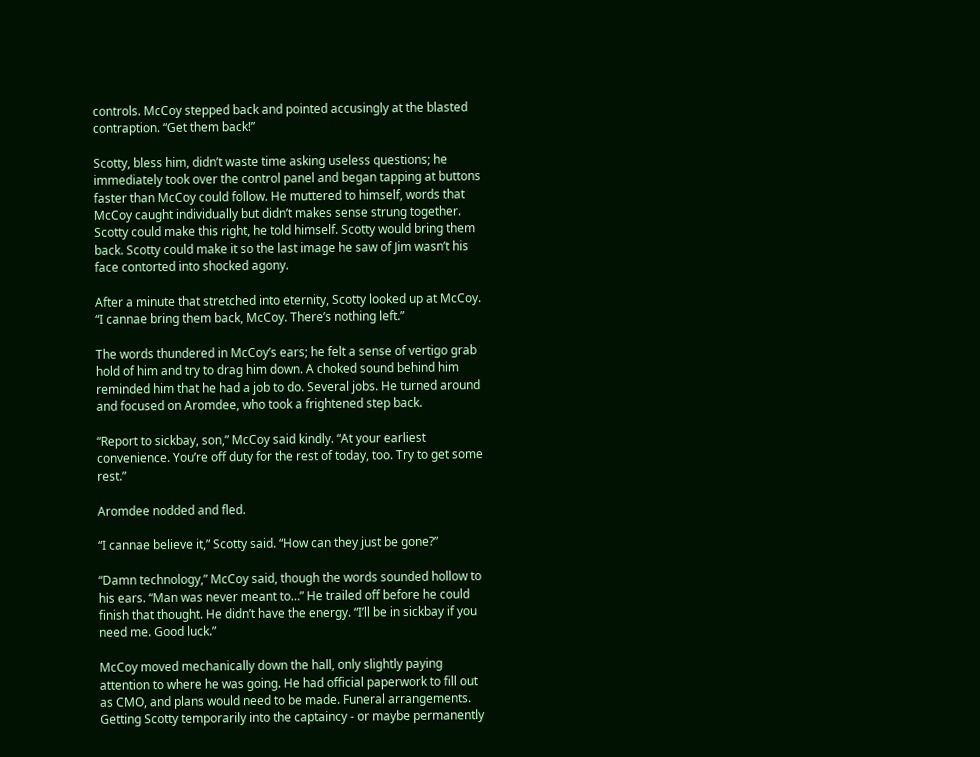controls. McCoy stepped back and pointed accusingly at the blasted contraption. “Get them back!”

Scotty, bless him, didn’t waste time asking useless questions; he immediately took over the control panel and began tapping at buttons faster than McCoy could follow. He muttered to himself, words that McCoy caught individually but didn’t makes sense strung together. Scotty could make this right, he told himself. Scotty would bring them back. Scotty could make it so the last image he saw of Jim wasn’t his face contorted into shocked agony.

After a minute that stretched into eternity, Scotty looked up at McCoy. “I cannae bring them back, McCoy. There’s nothing left.”

The words thundered in McCoy’s ears; he felt a sense of vertigo grab hold of him and try to drag him down. A choked sound behind him reminded him that he had a job to do. Several jobs. He turned around and focused on Aromdee, who took a frightened step back.

“Report to sickbay, son,” McCoy said kindly. “At your earliest convenience. You’re off duty for the rest of today, too. Try to get some rest.”

Aromdee nodded and fled.

“I cannae believe it,” Scotty said. “How can they just be gone?”

“Damn technology,” McCoy said, though the words sounded hollow to his ears. “Man was never meant to…” He trailed off before he could finish that thought. He didn’t have the energy. “I’ll be in sickbay if you need me. Good luck.”

McCoy moved mechanically down the hall, only slightly paying attention to where he was going. He had official paperwork to fill out as CMO, and plans would need to be made. Funeral arrangements. Getting Scotty temporarily into the captaincy - or maybe permanently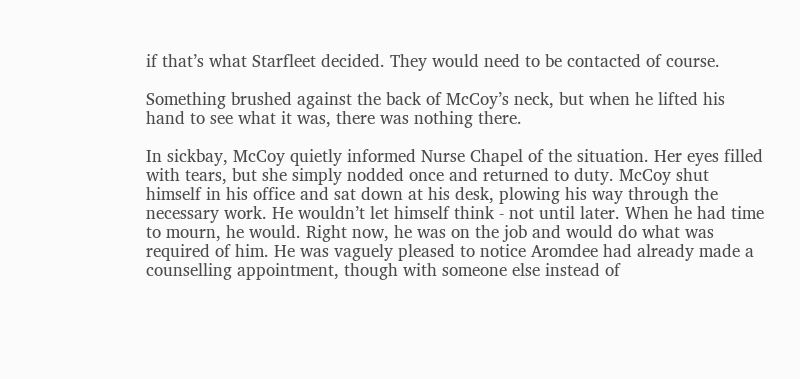if that’s what Starfleet decided. They would need to be contacted of course.

Something brushed against the back of McCoy’s neck, but when he lifted his hand to see what it was, there was nothing there.

In sickbay, McCoy quietly informed Nurse Chapel of the situation. Her eyes filled with tears, but she simply nodded once and returned to duty. McCoy shut himself in his office and sat down at his desk, plowing his way through the necessary work. He wouldn’t let himself think - not until later. When he had time to mourn, he would. Right now, he was on the job and would do what was required of him. He was vaguely pleased to notice Aromdee had already made a counselling appointment, though with someone else instead of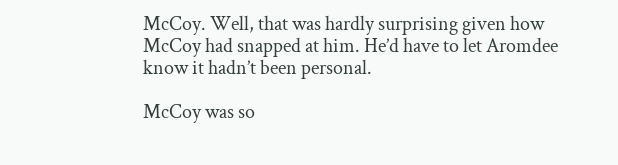McCoy. Well, that was hardly surprising given how McCoy had snapped at him. He’d have to let Aromdee know it hadn’t been personal.

McCoy was so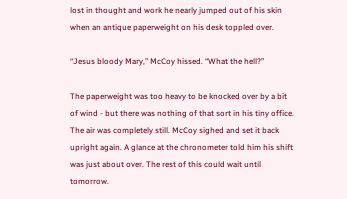lost in thought and work he nearly jumped out of his skin when an antique paperweight on his desk toppled over.

“Jesus bloody Mary,” McCoy hissed. “What the hell?”

The paperweight was too heavy to be knocked over by a bit of wind - but there was nothing of that sort in his tiny office. The air was completely still. McCoy sighed and set it back upright again. A glance at the chronometer told him his shift was just about over. The rest of this could wait until tomorrow.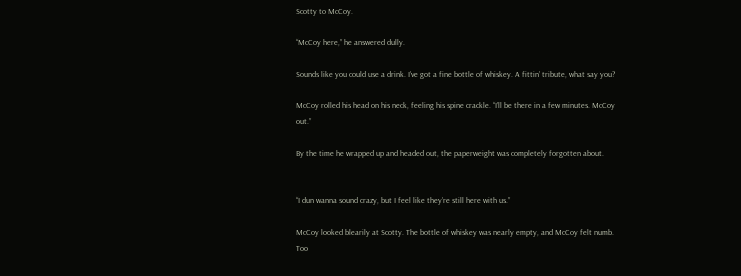Scotty to McCoy.

“McCoy here,” he answered dully.

Sounds like you could use a drink. I’ve got a fine bottle of whiskey. A fittin’ tribute, what say you?

McCoy rolled his head on his neck, feeling his spine crackle. “I’ll be there in a few minutes. McCoy out.”

By the time he wrapped up and headed out, the paperweight was completely forgotten about.


“I dun wanna sound crazy, but I feel like they’re still here with us.”

McCoy looked blearily at Scotty. The bottle of whiskey was nearly empty, and McCoy felt numb. Too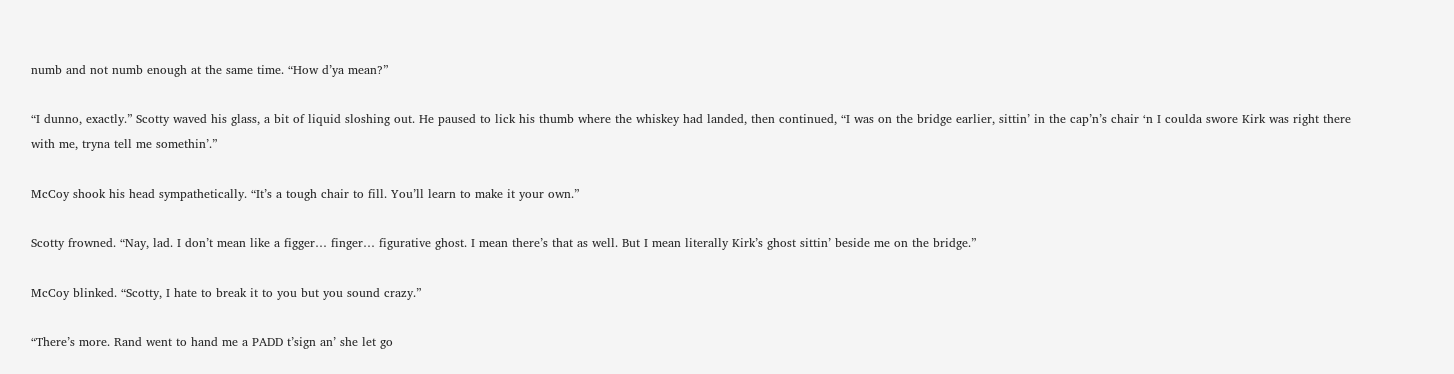numb and not numb enough at the same time. “How d’ya mean?”

“I dunno, exactly.” Scotty waved his glass, a bit of liquid sloshing out. He paused to lick his thumb where the whiskey had landed, then continued, “I was on the bridge earlier, sittin’ in the cap’n’s chair ‘n I coulda swore Kirk was right there with me, tryna tell me somethin’.”

McCoy shook his head sympathetically. “It’s a tough chair to fill. You’ll learn to make it your own.”

Scotty frowned. “Nay, lad. I don’t mean like a figger… finger… figurative ghost. I mean there’s that as well. But I mean literally Kirk’s ghost sittin’ beside me on the bridge.”

McCoy blinked. “Scotty, I hate to break it to you but you sound crazy.”

“There’s more. Rand went to hand me a PADD t’sign an’ she let go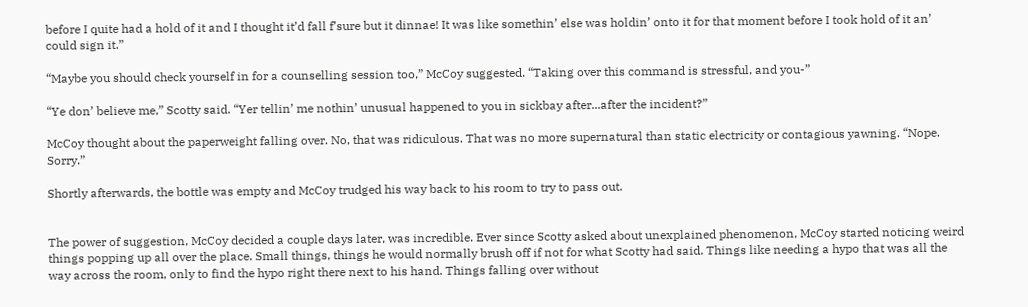before I quite had a hold of it and I thought it’d fall f’sure but it dinnae! It was like somethin’ else was holdin’ onto it for that moment before I took hold of it an’ could sign it.”

“Maybe you should check yourself in for a counselling session too,” McCoy suggested. “Taking over this command is stressful, and you-”

“Ye don’ believe me,” Scotty said. “Yer tellin’ me nothin’ unusual happened to you in sickbay after...after the incident?”

McCoy thought about the paperweight falling over. No, that was ridiculous. That was no more supernatural than static electricity or contagious yawning. “Nope. Sorry.”

Shortly afterwards, the bottle was empty and McCoy trudged his way back to his room to try to pass out.


The power of suggestion, McCoy decided a couple days later, was incredible. Ever since Scotty asked about unexplained phenomenon, McCoy started noticing weird things popping up all over the place. Small things, things he would normally brush off if not for what Scotty had said. Things like needing a hypo that was all the way across the room, only to find the hypo right there next to his hand. Things falling over without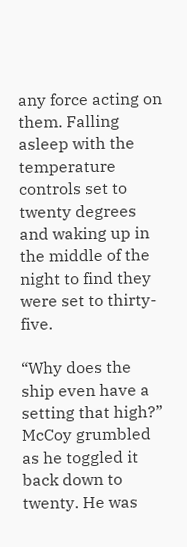any force acting on them. Falling asleep with the temperature controls set to twenty degrees and waking up in the middle of the night to find they were set to thirty-five.

“Why does the ship even have a setting that high?” McCoy grumbled as he toggled it back down to twenty. He was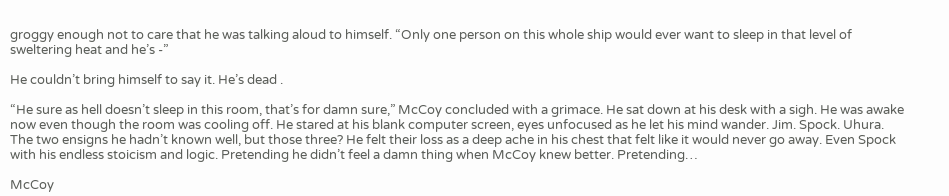groggy enough not to care that he was talking aloud to himself. “Only one person on this whole ship would ever want to sleep in that level of sweltering heat and he’s -”

He couldn’t bring himself to say it. He’s dead .

“He sure as hell doesn’t sleep in this room, that’s for damn sure,” McCoy concluded with a grimace. He sat down at his desk with a sigh. He was awake now even though the room was cooling off. He stared at his blank computer screen, eyes unfocused as he let his mind wander. Jim. Spock. Uhura. The two ensigns he hadn’t known well, but those three? He felt their loss as a deep ache in his chest that felt like it would never go away. Even Spock with his endless stoicism and logic. Pretending he didn’t feel a damn thing when McCoy knew better. Pretending…

McCoy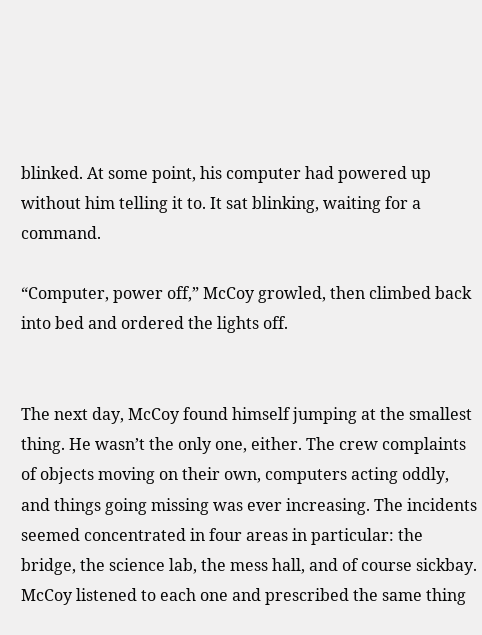blinked. At some point, his computer had powered up without him telling it to. It sat blinking, waiting for a command.

“Computer, power off,” McCoy growled, then climbed back into bed and ordered the lights off.


The next day, McCoy found himself jumping at the smallest thing. He wasn’t the only one, either. The crew complaints of objects moving on their own, computers acting oddly, and things going missing was ever increasing. The incidents seemed concentrated in four areas in particular: the bridge, the science lab, the mess hall, and of course sickbay. McCoy listened to each one and prescribed the same thing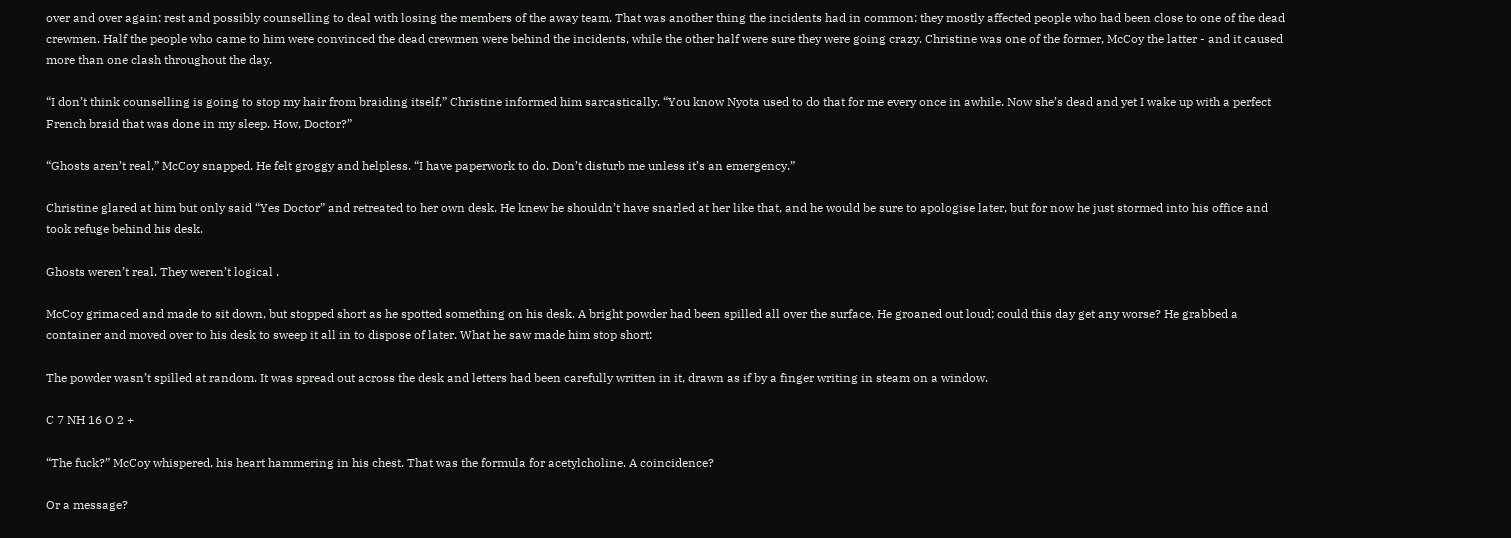over and over again: rest and possibly counselling to deal with losing the members of the away team. That was another thing the incidents had in common: they mostly affected people who had been close to one of the dead crewmen. Half the people who came to him were convinced the dead crewmen were behind the incidents, while the other half were sure they were going crazy. Christine was one of the former, McCoy the latter - and it caused more than one clash throughout the day.

“I don’t think counselling is going to stop my hair from braiding itself,” Christine informed him sarcastically. “You know Nyota used to do that for me every once in awhile. Now she’s dead and yet I wake up with a perfect French braid that was done in my sleep. How, Doctor?”

“Ghosts aren’t real,” McCoy snapped. He felt groggy and helpless. “I have paperwork to do. Don’t disturb me unless it’s an emergency.”

Christine glared at him but only said “Yes Doctor” and retreated to her own desk. He knew he shouldn’t have snarled at her like that, and he would be sure to apologise later, but for now he just stormed into his office and took refuge behind his desk.

Ghosts weren’t real. They weren’t logical .

McCoy grimaced and made to sit down, but stopped short as he spotted something on his desk. A bright powder had been spilled all over the surface. He groaned out loud; could this day get any worse? He grabbed a container and moved over to his desk to sweep it all in to dispose of later. What he saw made him stop short:

The powder wasn’t spilled at random. It was spread out across the desk and letters had been carefully written in it, drawn as if by a finger writing in steam on a window.

C 7 NH 16 O 2 +

“The fuck?” McCoy whispered, his heart hammering in his chest. That was the formula for acetylcholine. A coincidence?

Or a message?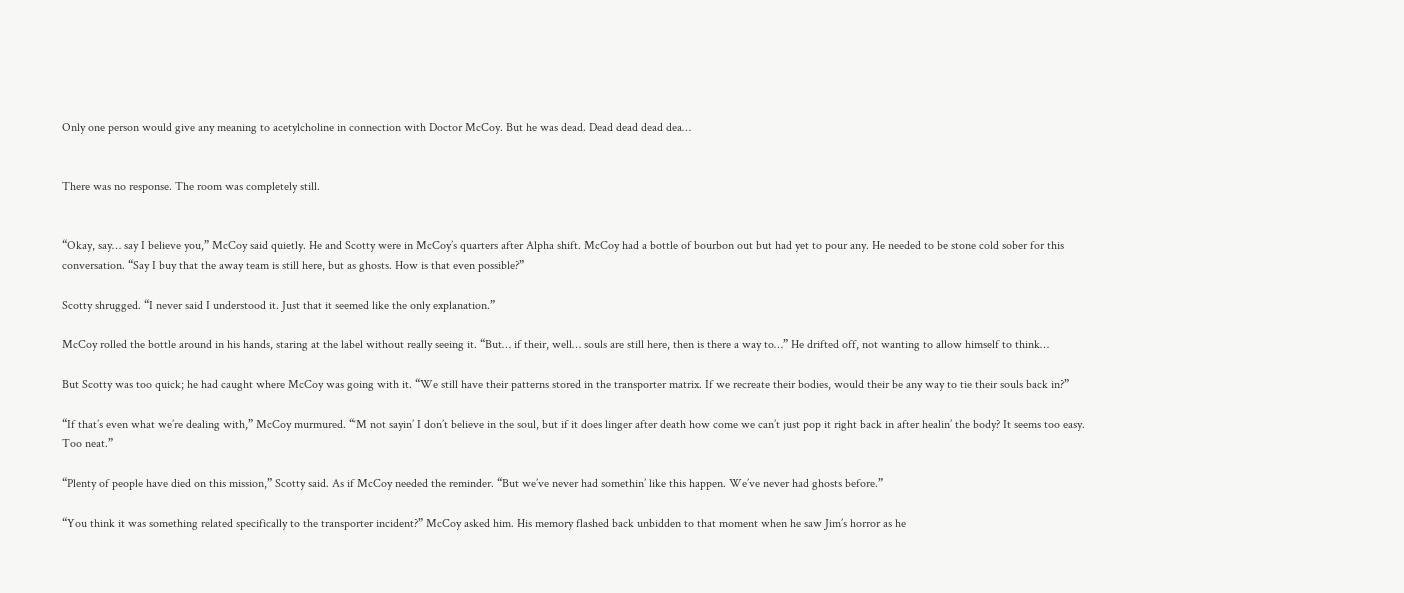Only one person would give any meaning to acetylcholine in connection with Doctor McCoy. But he was dead. Dead dead dead dea…


There was no response. The room was completely still.


“Okay, say… say I believe you,” McCoy said quietly. He and Scotty were in McCoy’s quarters after Alpha shift. McCoy had a bottle of bourbon out but had yet to pour any. He needed to be stone cold sober for this conversation. “Say I buy that the away team is still here, but as ghosts. How is that even possible?”

Scotty shrugged. “I never said I understood it. Just that it seemed like the only explanation.”

McCoy rolled the bottle around in his hands, staring at the label without really seeing it. “But… if their, well… souls are still here, then is there a way to…” He drifted off, not wanting to allow himself to think…

But Scotty was too quick; he had caught where McCoy was going with it. “We still have their patterns stored in the transporter matrix. If we recreate their bodies, would their be any way to tie their souls back in?”

“If that’s even what we’re dealing with,” McCoy murmured. “‘M not sayin’ I don’t believe in the soul, but if it does linger after death how come we can’t just pop it right back in after healin’ the body? It seems too easy. Too neat.”

“Plenty of people have died on this mission,” Scotty said. As if McCoy needed the reminder. “But we’ve never had somethin’ like this happen. We’ve never had ghosts before.”

“You think it was something related specifically to the transporter incident?” McCoy asked him. His memory flashed back unbidden to that moment when he saw Jim’s horror as he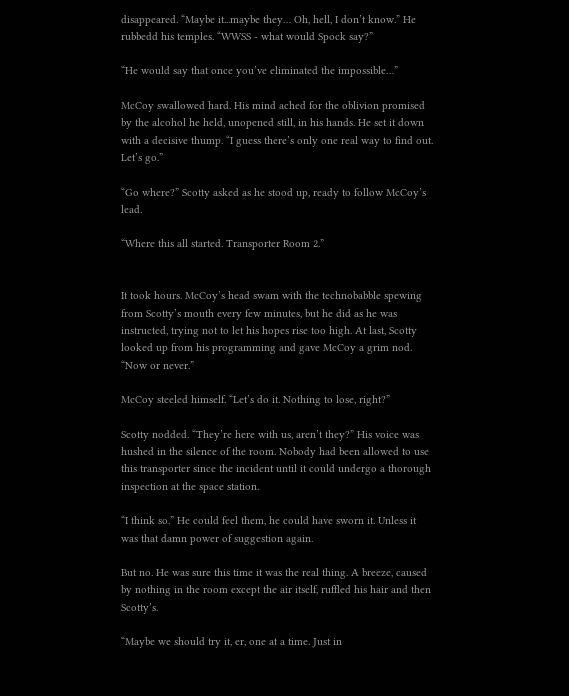disappeared. “Maybe it...maybe they… Oh, hell, I don’t know.” He rubbedd his temples. “WWSS - what would Spock say?”

“He would say that once you’ve eliminated the impossible…”

McCoy swallowed hard. His mind ached for the oblivion promised by the alcohol he held, unopened still, in his hands. He set it down with a decisive thump. “I guess there’s only one real way to find out. Let’s go.”

“Go where?” Scotty asked as he stood up, ready to follow McCoy’s lead.

“Where this all started. Transporter Room 2.”


It took hours. McCoy’s head swam with the technobabble spewing from Scotty’s mouth every few minutes, but he did as he was instructed, trying not to let his hopes rise too high. At last, Scotty looked up from his programming and gave McCoy a grim nod. “Now or never.”

McCoy steeled himself. “Let’s do it. Nothing to lose, right?”

Scotty nodded. “They’re here with us, aren’t they?” His voice was hushed in the silence of the room. Nobody had been allowed to use this transporter since the incident until it could undergo a thorough inspection at the space station.

“I think so.” He could feel them, he could have sworn it. Unless it was that damn power of suggestion again.

But no. He was sure this time it was the real thing. A breeze, caused by nothing in the room except the air itself, ruffled his hair and then Scotty’s.

“Maybe we should try it, er, one at a time. Just in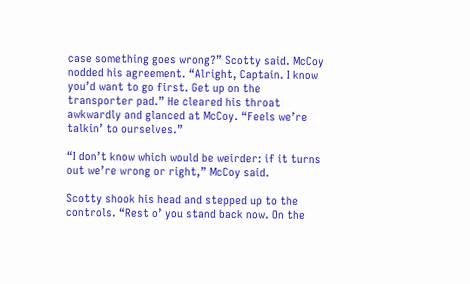case something goes wrong?” Scotty said. McCoy nodded his agreement. “Alright, Captain. I know you’d want to go first. Get up on the transporter pad.” He cleared his throat awkwardly and glanced at McCoy. “Feels we’re talkin’ to ourselves.”

“I don’t know which would be weirder: if it turns out we’re wrong or right,” McCoy said.

Scotty shook his head and stepped up to the controls. “Rest o’ you stand back now. On the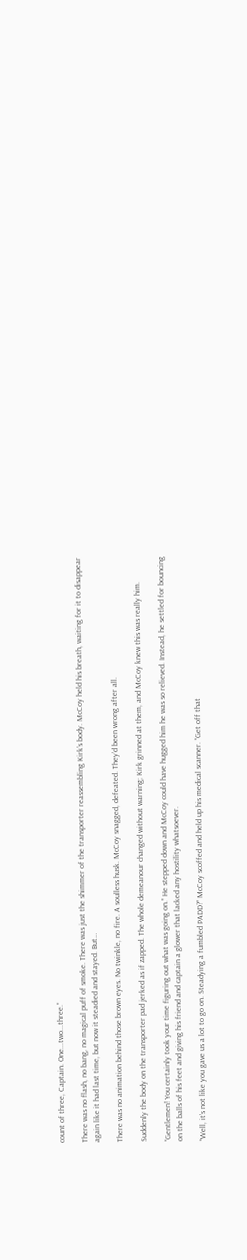count of three, Captain. One...two...three.”

There was no flash, no bang, no magical puff of smoke. There was just the shimmer of the transporter reassembling Kirk’s body. McCoy held his breath, waiting for it to disappear again like it had last time, but now it steadied and stayed. But…

There was no animation behind those brown eyes. No twinkle, no fire. A soulless husk. McCoy snagged, defeated. They’d been wrong after all.

Suddenly the body on the transporter pad jerked as if zapped. The whole demeanour changed without warning; Kirk grinned at them, and McCoy knew this was really him.

“Gentlemen! You certainly took your time figuring out what was going on.” He stepped down and McCoy could have hugged him he was so relieved. Instead, he settled for bouncing on the balls of his feet and giving his friend and captain a glower that lacked any hostility whatsoever.

“Well, it’s not like you gave us a lot to go on. Steadying a fumbled PADD?” McCoy scoffed and held up his medical scanner. “Get off that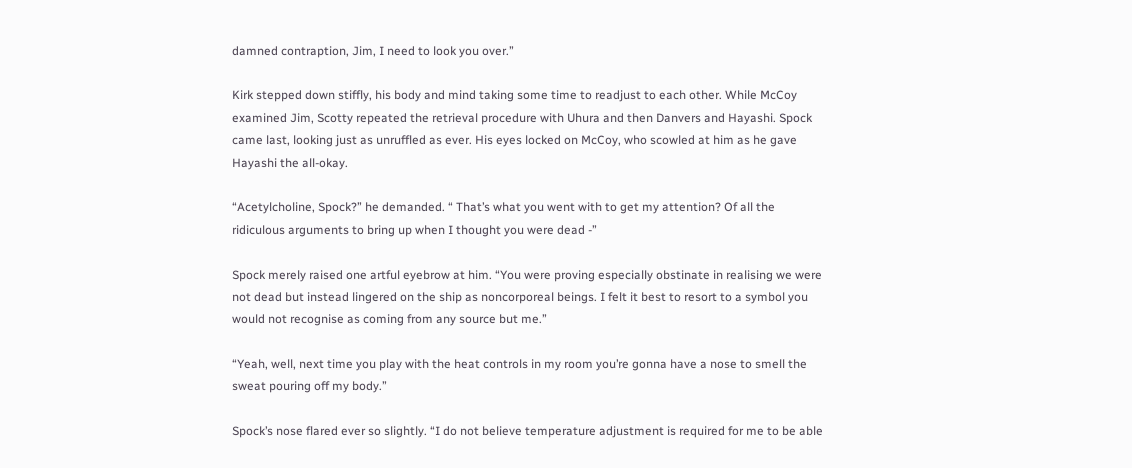damned contraption, Jim, I need to look you over.”

Kirk stepped down stiffly, his body and mind taking some time to readjust to each other. While McCoy examined Jim, Scotty repeated the retrieval procedure with Uhura and then Danvers and Hayashi. Spock came last, looking just as unruffled as ever. His eyes locked on McCoy, who scowled at him as he gave Hayashi the all-okay.

“Acetylcholine, Spock?” he demanded. “ That’s what you went with to get my attention? Of all the ridiculous arguments to bring up when I thought you were dead -”

Spock merely raised one artful eyebrow at him. “You were proving especially obstinate in realising we were not dead but instead lingered on the ship as noncorporeal beings. I felt it best to resort to a symbol you would not recognise as coming from any source but me.”

“Yeah, well, next time you play with the heat controls in my room you’re gonna have a nose to smell the sweat pouring off my body.”

Spock’s nose flared ever so slightly. “I do not believe temperature adjustment is required for me to be able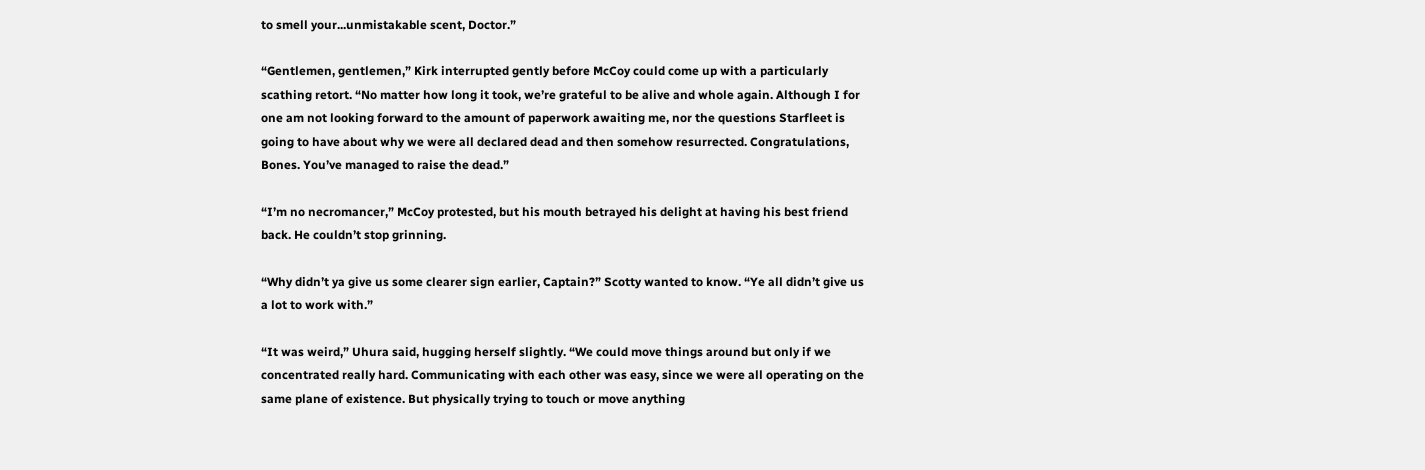to smell your...unmistakable scent, Doctor.”

“Gentlemen, gentlemen,” Kirk interrupted gently before McCoy could come up with a particularly scathing retort. “No matter how long it took, we’re grateful to be alive and whole again. Although I for one am not looking forward to the amount of paperwork awaiting me, nor the questions Starfleet is going to have about why we were all declared dead and then somehow resurrected. Congratulations, Bones. You’ve managed to raise the dead.”

“I’m no necromancer,” McCoy protested, but his mouth betrayed his delight at having his best friend back. He couldn’t stop grinning.

“Why didn’t ya give us some clearer sign earlier, Captain?” Scotty wanted to know. “Ye all didn’t give us a lot to work with.”

“It was weird,” Uhura said, hugging herself slightly. “We could move things around but only if we concentrated really hard. Communicating with each other was easy, since we were all operating on the same plane of existence. But physically trying to touch or move anything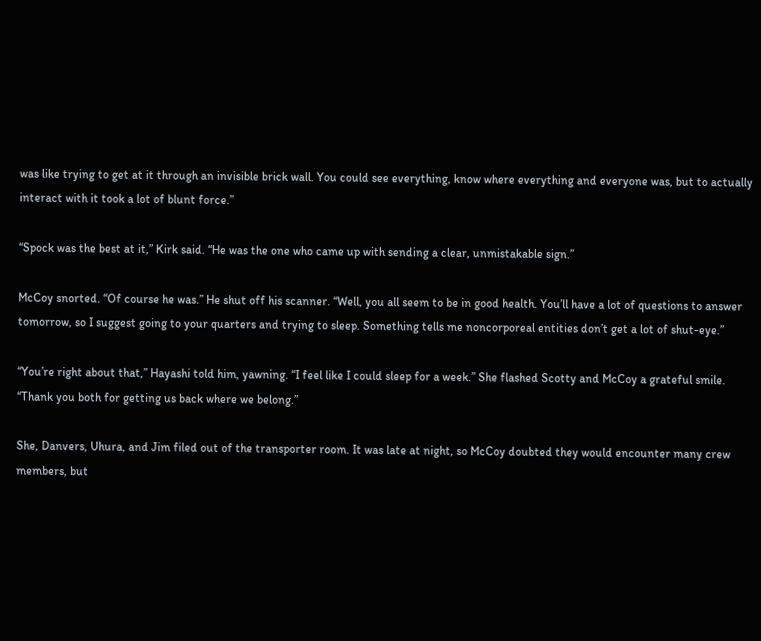was like trying to get at it through an invisible brick wall. You could see everything, know where everything and everyone was, but to actually interact with it took a lot of blunt force.”

“Spock was the best at it,” Kirk said. “He was the one who came up with sending a clear, unmistakable sign.”

McCoy snorted. “Of course he was.” He shut off his scanner. “Well, you all seem to be in good health. You’ll have a lot of questions to answer tomorrow, so I suggest going to your quarters and trying to sleep. Something tells me noncorporeal entities don’t get a lot of shut-eye.”

“You’re right about that,” Hayashi told him, yawning. “I feel like I could sleep for a week.” She flashed Scotty and McCoy a grateful smile. “Thank you both for getting us back where we belong.”

She, Danvers, Uhura, and Jim filed out of the transporter room. It was late at night, so McCoy doubted they would encounter many crew members, but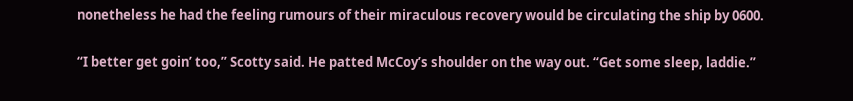nonetheless he had the feeling rumours of their miraculous recovery would be circulating the ship by 0600.

“I better get goin’ too,” Scotty said. He patted McCoy’s shoulder on the way out. “Get some sleep, laddie.”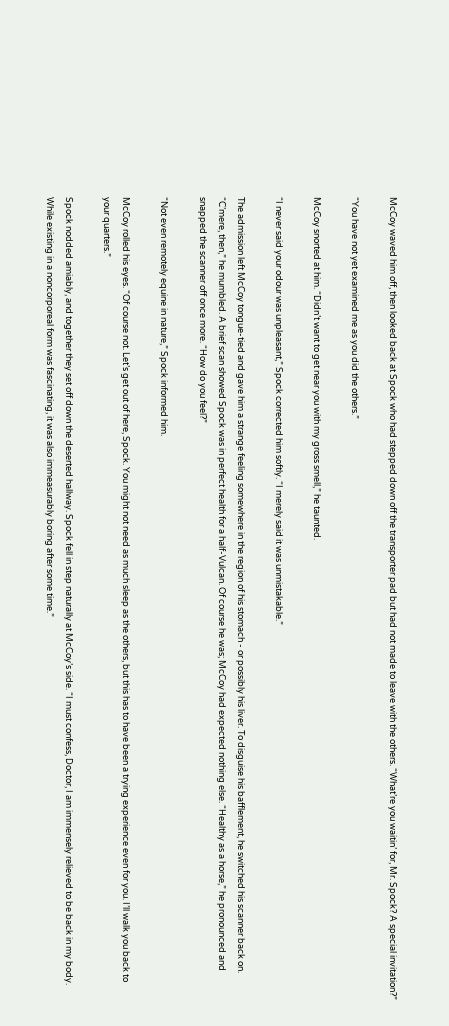McCoy waved him off, then looked back at Spock who had stepped down off the transporter pad but had not made to leave with the others. “What’re you waitin’ for, Mr. Spock? A special invitation?”

“You have not yet examined me as you did the others.”

McCoy snorted at him. “Didn’t want to get near you with my gross smell,” he taunted.

“I never said your odour was unpleasant,” Spock corrected him softly. “I merely said it was unmistakable.”

The admission left McCoy tongue-tied and gave him a strange feeling somewhere in the region of his stomach - or possibly his liver. To disguise his bafflement, he switched his scanner back on. “C’mere, then,” he mumbled. A brief scan showed Spock was in perfect health for a half-Vulcan. Of course he was; McCoy had expected nothing else. “Healthy as a horse,” he pronounced and snapped the scanner off once more. “How do you feel?”

“Not even remotely equine in nature,” Spock informed him.

McCoy rolled his eyes. “Of course not. Let’s get out of here, Spock. You might not need as much sleep as the others, but this has to have been a trying experience even for you. I’ll walk you back to your quarters.”

Spock nodded amiably, and together they set off down the deserted hallway. Spock fell in step naturally at McCoy’s side. “I must confess, Doctor, I am immensely relieved to be back in my body. While existing in a noncorporeal form was fascinating, it was also immeasurably boring after some time.”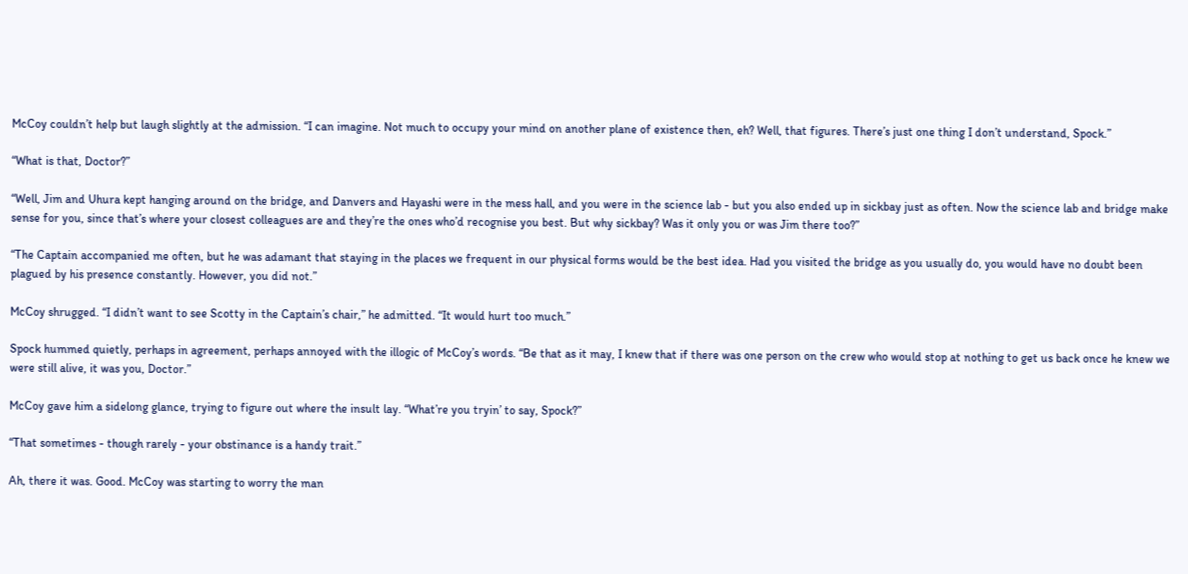McCoy couldn’t help but laugh slightly at the admission. “I can imagine. Not much to occupy your mind on another plane of existence then, eh? Well, that figures. There’s just one thing I don’t understand, Spock.”

“What is that, Doctor?”

“Well, Jim and Uhura kept hanging around on the bridge, and Danvers and Hayashi were in the mess hall, and you were in the science lab - but you also ended up in sickbay just as often. Now the science lab and bridge make sense for you, since that’s where your closest colleagues are and they’re the ones who’d recognise you best. But why sickbay? Was it only you or was Jim there too?”

“The Captain accompanied me often, but he was adamant that staying in the places we frequent in our physical forms would be the best idea. Had you visited the bridge as you usually do, you would have no doubt been plagued by his presence constantly. However, you did not.”

McCoy shrugged. “I didn’t want to see Scotty in the Captain’s chair,” he admitted. “It would hurt too much.”

Spock hummed quietly, perhaps in agreement, perhaps annoyed with the illogic of McCoy’s words. “Be that as it may, I knew that if there was one person on the crew who would stop at nothing to get us back once he knew we were still alive, it was you, Doctor.”

McCoy gave him a sidelong glance, trying to figure out where the insult lay. “What’re you tryin’ to say, Spock?”

“That sometimes - though rarely - your obstinance is a handy trait.”

Ah, there it was. Good. McCoy was starting to worry the man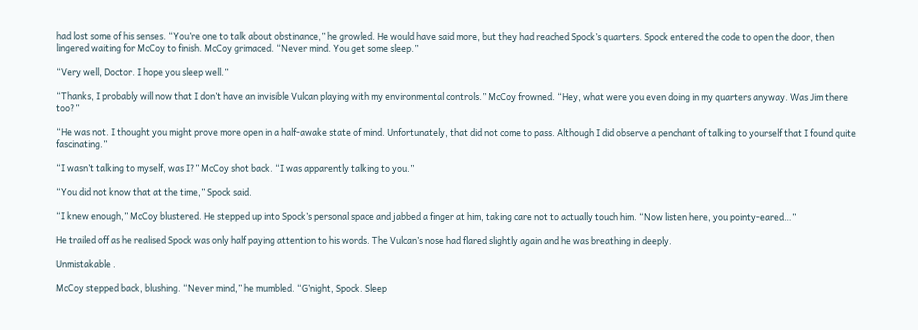had lost some of his senses. “You’re one to talk about obstinance,” he growled. He would have said more, but they had reached Spock’s quarters. Spock entered the code to open the door, then lingered waiting for McCoy to finish. McCoy grimaced. “Never mind. You get some sleep.”

“Very well, Doctor. I hope you sleep well.”

“Thanks, I probably will now that I don’t have an invisible Vulcan playing with my environmental controls.” McCoy frowned. “Hey, what were you even doing in my quarters anyway. Was Jim there too?”

“He was not. I thought you might prove more open in a half-awake state of mind. Unfortunately, that did not come to pass. Although I did observe a penchant of talking to yourself that I found quite fascinating.”

“I wasn’t talking to myself, was I?” McCoy shot back. “I was apparently talking to you.”

“You did not know that at the time,” Spock said.

“I knew enough,” McCoy blustered. He stepped up into Spock’s personal space and jabbed a finger at him, taking care not to actually touch him. “Now listen here, you pointy-eared…”

He trailed off as he realised Spock was only half paying attention to his words. The Vulcan’s nose had flared slightly again and he was breathing in deeply.

Unmistakable .

McCoy stepped back, blushing. “Never mind,” he mumbled. “G’night, Spock. Sleep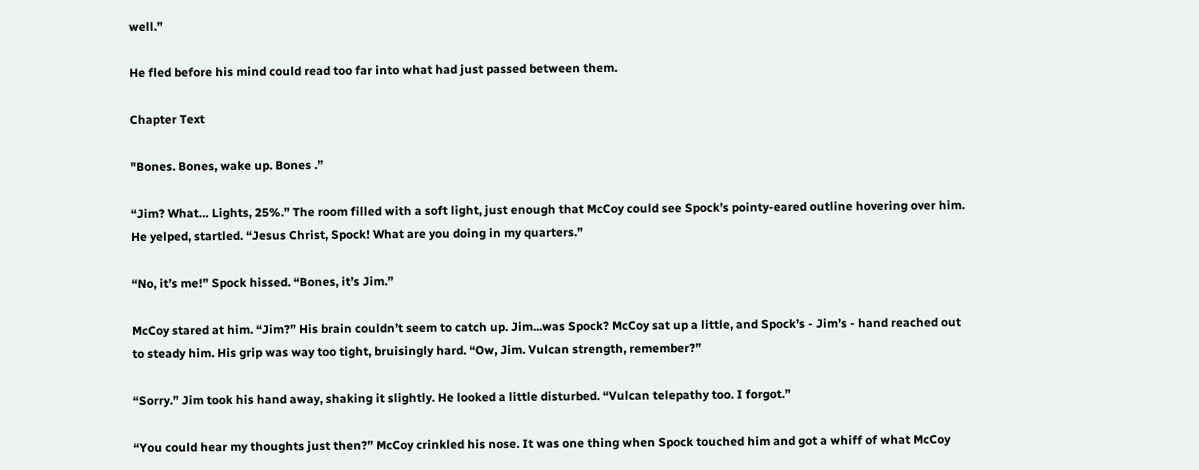well.”

He fled before his mind could read too far into what had just passed between them.

Chapter Text

"Bones. Bones, wake up. Bones .”

“Jim? What… Lights, 25%.” The room filled with a soft light, just enough that McCoy could see Spock’s pointy-eared outline hovering over him. He yelped, startled. “Jesus Christ, Spock! What are you doing in my quarters.”

“No, it’s me!” Spock hissed. “Bones, it’s Jim.”

McCoy stared at him. “Jim?” His brain couldn’t seem to catch up. Jim...was Spock? McCoy sat up a little, and Spock’s - Jim’s - hand reached out to steady him. His grip was way too tight, bruisingly hard. “Ow, Jim. Vulcan strength, remember?”

“Sorry.” Jim took his hand away, shaking it slightly. He looked a little disturbed. “Vulcan telepathy too. I forgot.”

“You could hear my thoughts just then?” McCoy crinkled his nose. It was one thing when Spock touched him and got a whiff of what McCoy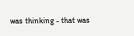was thinking - that was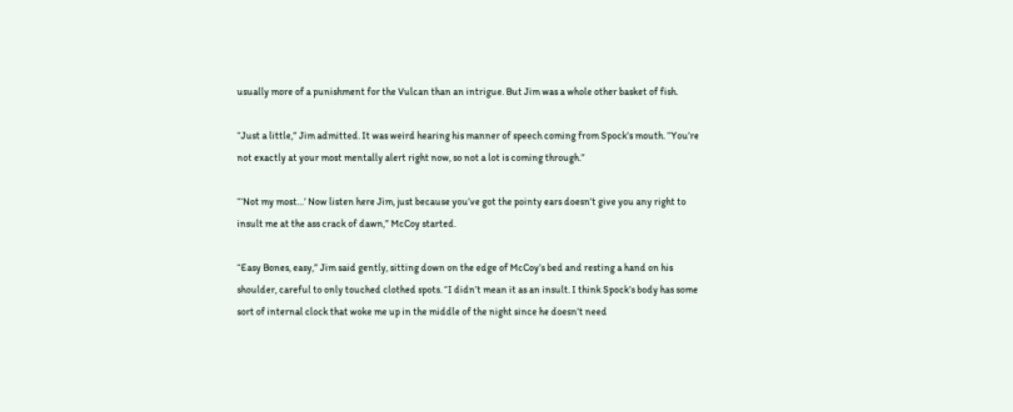usually more of a punishment for the Vulcan than an intrigue. But Jim was a whole other basket of fish.

“Just a little,” Jim admitted. It was weird hearing his manner of speech coming from Spock’s mouth. “You’re not exactly at your most mentally alert right now, so not a lot is coming through.”

“‘Not my most…’ Now listen here Jim, just because you’ve got the pointy ears doesn’t give you any right to insult me at the ass crack of dawn,” McCoy started.

“Easy Bones, easy,” Jim said gently, sitting down on the edge of McCoy’s bed and resting a hand on his shoulder, careful to only touched clothed spots. “I didn’t mean it as an insult. I think Spock’s body has some sort of internal clock that woke me up in the middle of the night since he doesn’t need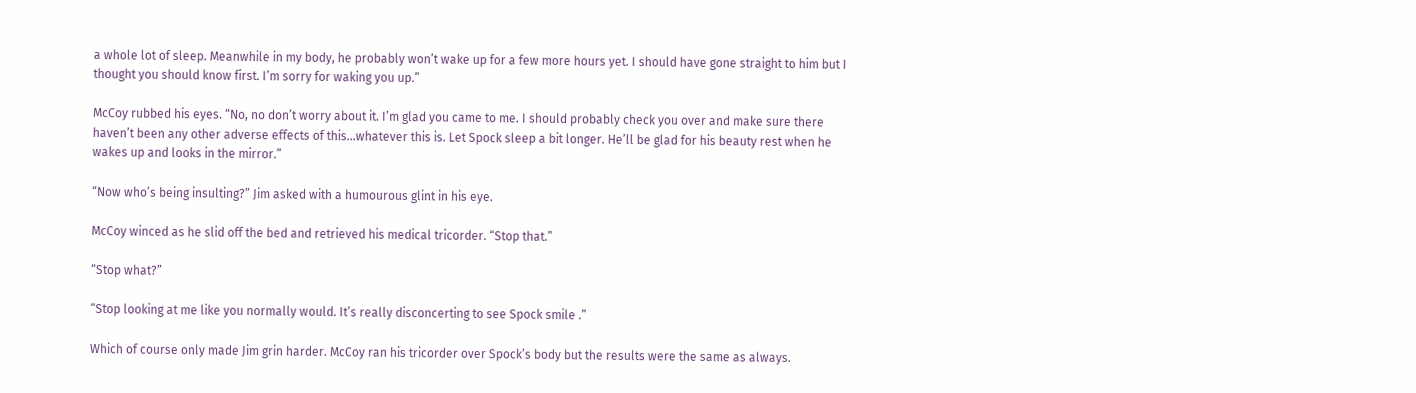a whole lot of sleep. Meanwhile in my body, he probably won’t wake up for a few more hours yet. I should have gone straight to him but I thought you should know first. I’m sorry for waking you up.”

McCoy rubbed his eyes. “No, no don’t worry about it. I’m glad you came to me. I should probably check you over and make sure there haven’t been any other adverse effects of this...whatever this is. Let Spock sleep a bit longer. He’ll be glad for his beauty rest when he wakes up and looks in the mirror.”

“Now who’s being insulting?” Jim asked with a humourous glint in his eye.

McCoy winced as he slid off the bed and retrieved his medical tricorder. “Stop that.”

“Stop what?”

“Stop looking at me like you normally would. It’s really disconcerting to see Spock smile .”

Which of course only made Jim grin harder. McCoy ran his tricorder over Spock’s body but the results were the same as always.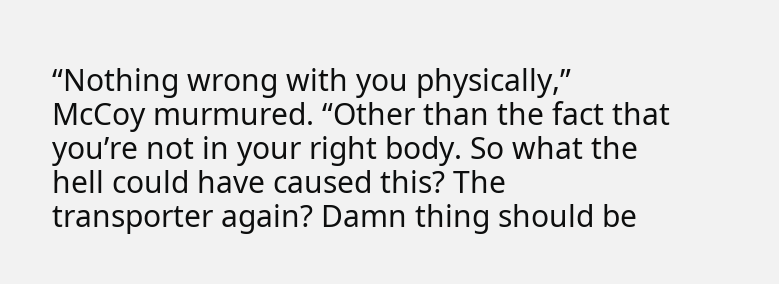“Nothing wrong with you physically,” McCoy murmured. “Other than the fact that you’re not in your right body. So what the hell could have caused this? The transporter again? Damn thing should be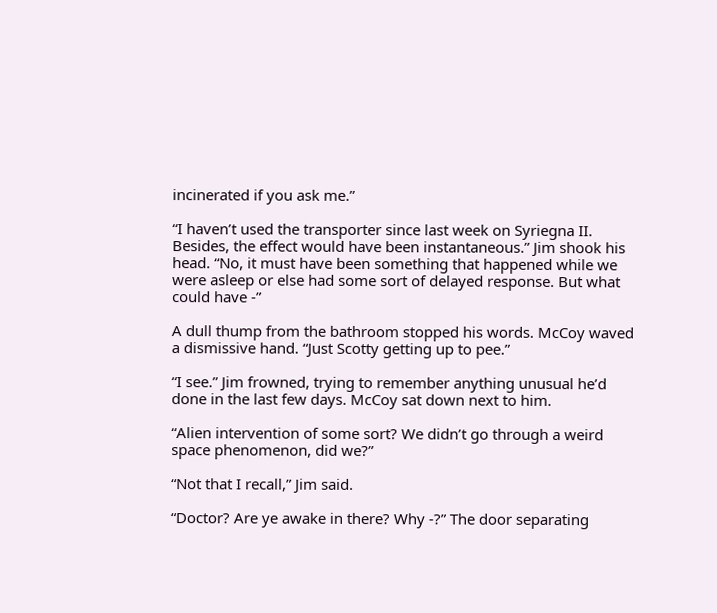incinerated if you ask me.”

“I haven’t used the transporter since last week on Syriegna II. Besides, the effect would have been instantaneous.” Jim shook his head. “No, it must have been something that happened while we were asleep or else had some sort of delayed response. But what could have -”

A dull thump from the bathroom stopped his words. McCoy waved a dismissive hand. “Just Scotty getting up to pee.”

“I see.” Jim frowned, trying to remember anything unusual he’d done in the last few days. McCoy sat down next to him.

“Alien intervention of some sort? We didn’t go through a weird space phenomenon, did we?”

“Not that I recall,” Jim said.

“Doctor? Are ye awake in there? Why -?” The door separating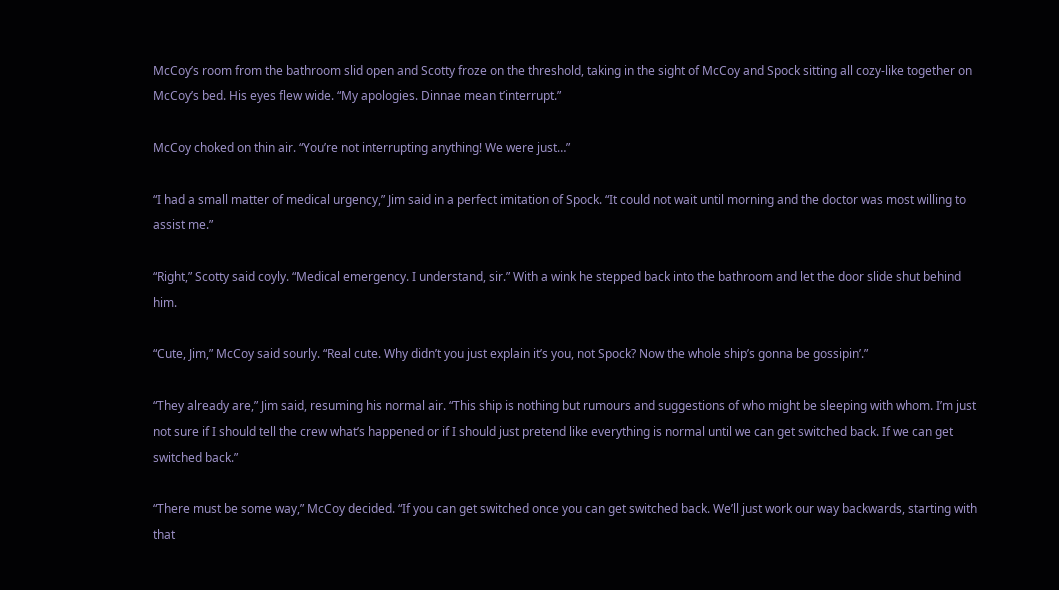McCoy’s room from the bathroom slid open and Scotty froze on the threshold, taking in the sight of McCoy and Spock sitting all cozy-like together on McCoy’s bed. His eyes flew wide. “My apologies. Dinnae mean t’interrupt.”

McCoy choked on thin air. “You’re not interrupting anything! We were just…”

“I had a small matter of medical urgency,” Jim said in a perfect imitation of Spock. “It could not wait until morning and the doctor was most willing to assist me.”

“Right,” Scotty said coyly. “Medical emergency. I understand, sir.” With a wink he stepped back into the bathroom and let the door slide shut behind him.

“Cute, Jim,” McCoy said sourly. “Real cute. Why didn’t you just explain it’s you, not Spock? Now the whole ship’s gonna be gossipin’.”

“They already are,” Jim said, resuming his normal air. “This ship is nothing but rumours and suggestions of who might be sleeping with whom. I’m just not sure if I should tell the crew what’s happened or if I should just pretend like everything is normal until we can get switched back. If we can get switched back.”

“There must be some way,” McCoy decided. “If you can get switched once you can get switched back. We’ll just work our way backwards, starting with that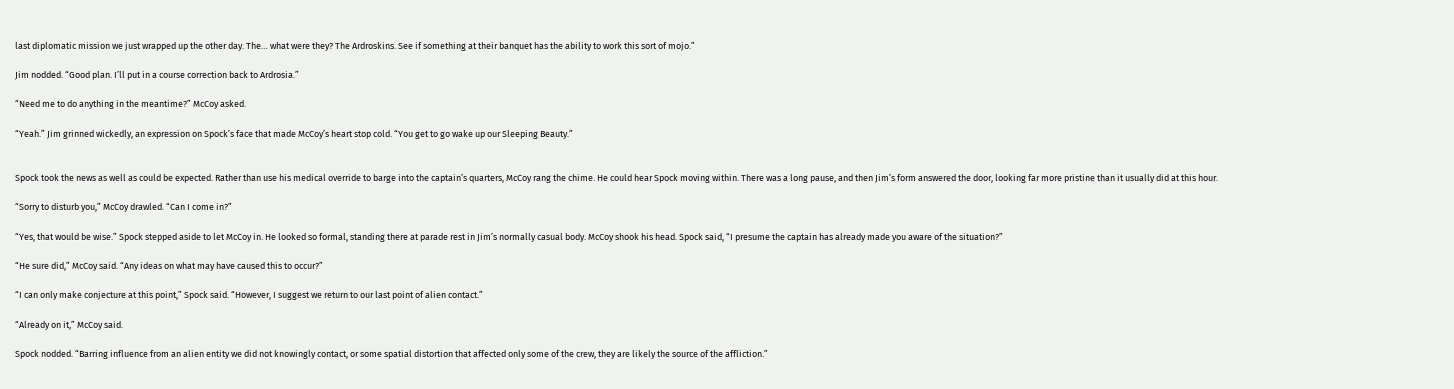last diplomatic mission we just wrapped up the other day. The… what were they? The Ardroskins. See if something at their banquet has the ability to work this sort of mojo.”

Jim nodded. “Good plan. I’ll put in a course correction back to Ardrosia.”

“Need me to do anything in the meantime?” McCoy asked.

“Yeah.” Jim grinned wickedly, an expression on Spock’s face that made McCoy’s heart stop cold. “You get to go wake up our Sleeping Beauty.”


Spock took the news as well as could be expected. Rather than use his medical override to barge into the captain’s quarters, McCoy rang the chime. He could hear Spock moving within. There was a long pause, and then Jim’s form answered the door, looking far more pristine than it usually did at this hour.

“Sorry to disturb you,” McCoy drawled. “Can I come in?”

“Yes, that would be wise.” Spock stepped aside to let McCoy in. He looked so formal, standing there at parade rest in Jim’s normally casual body. McCoy shook his head. Spock said, “I presume the captain has already made you aware of the situation?”

“He sure did,” McCoy said. “Any ideas on what may have caused this to occur?”

“I can only make conjecture at this point,” Spock said. “However, I suggest we return to our last point of alien contact.”

“Already on it,” McCoy said.

Spock nodded. “Barring influence from an alien entity we did not knowingly contact, or some spatial distortion that affected only some of the crew, they are likely the source of the affliction.”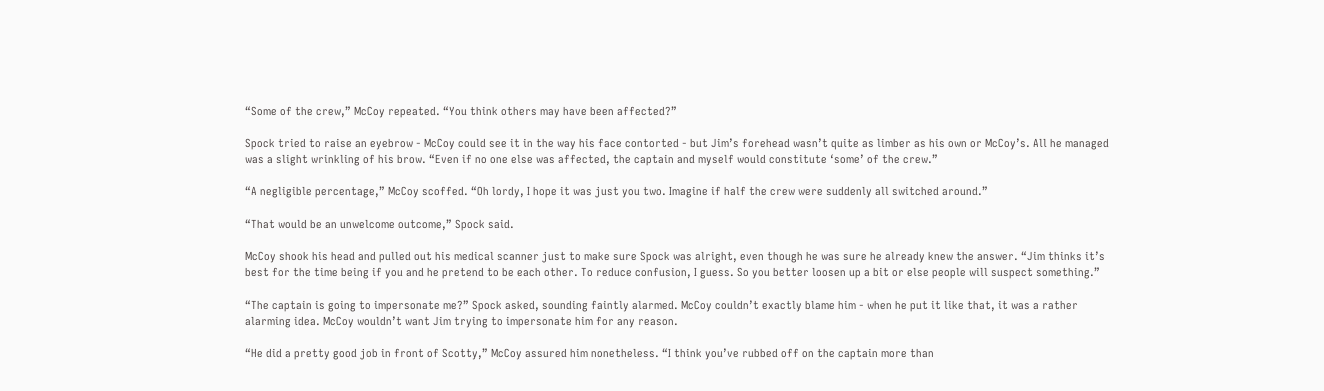“Some of the crew,” McCoy repeated. “You think others may have been affected?”

Spock tried to raise an eyebrow - McCoy could see it in the way his face contorted - but Jim’s forehead wasn’t quite as limber as his own or McCoy’s. All he managed was a slight wrinkling of his brow. “Even if no one else was affected, the captain and myself would constitute ‘some’ of the crew.”

“A negligible percentage,” McCoy scoffed. “Oh lordy, I hope it was just you two. Imagine if half the crew were suddenly all switched around.”

“That would be an unwelcome outcome,” Spock said.

McCoy shook his head and pulled out his medical scanner just to make sure Spock was alright, even though he was sure he already knew the answer. “Jim thinks it’s best for the time being if you and he pretend to be each other. To reduce confusion, I guess. So you better loosen up a bit or else people will suspect something.”

“The captain is going to impersonate me?” Spock asked, sounding faintly alarmed. McCoy couldn’t exactly blame him - when he put it like that, it was a rather alarming idea. McCoy wouldn’t want Jim trying to impersonate him for any reason.

“He did a pretty good job in front of Scotty,” McCoy assured him nonetheless. “I think you’ve rubbed off on the captain more than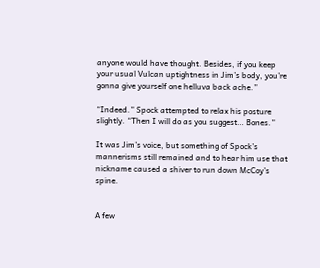anyone would have thought. Besides, if you keep your usual Vulcan uptightness in Jim’s body, you’re gonna give yourself one helluva back ache.”

“Indeed.” Spock attempted to relax his posture slightly. “Then I will do as you suggest… Bones.”

It was Jim’s voice, but something of Spock’s mannerisms still remained and to hear him use that nickname caused a shiver to run down McCoy’s spine.


A few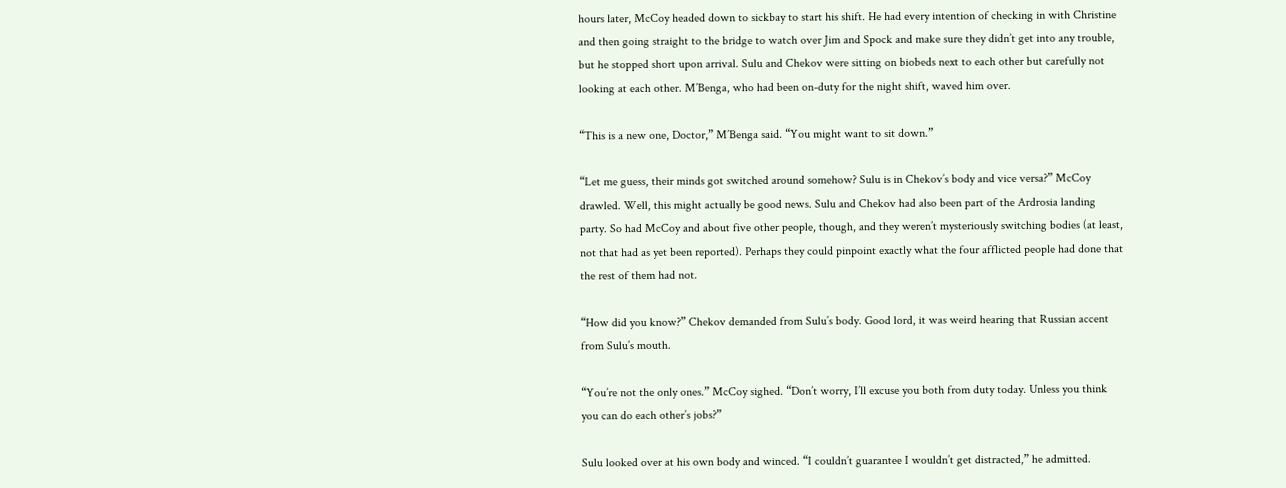hours later, McCoy headed down to sickbay to start his shift. He had every intention of checking in with Christine and then going straight to the bridge to watch over Jim and Spock and make sure they didn’t get into any trouble, but he stopped short upon arrival. Sulu and Chekov were sitting on biobeds next to each other but carefully not looking at each other. M’Benga, who had been on-duty for the night shift, waved him over.

“This is a new one, Doctor,” M’Benga said. “You might want to sit down.”

“Let me guess, their minds got switched around somehow? Sulu is in Chekov’s body and vice versa?” McCoy drawled. Well, this might actually be good news. Sulu and Chekov had also been part of the Ardrosia landing party. So had McCoy and about five other people, though, and they weren’t mysteriously switching bodies (at least, not that had as yet been reported). Perhaps they could pinpoint exactly what the four afflicted people had done that the rest of them had not.

“How did you know?” Chekov demanded from Sulu’s body. Good lord, it was weird hearing that Russian accent from Sulu’s mouth.

“You’re not the only ones.” McCoy sighed. “Don’t worry, I’ll excuse you both from duty today. Unless you think you can do each other’s jobs?”

Sulu looked over at his own body and winced. “I couldn’t guarantee I wouldn’t get distracted,” he admitted.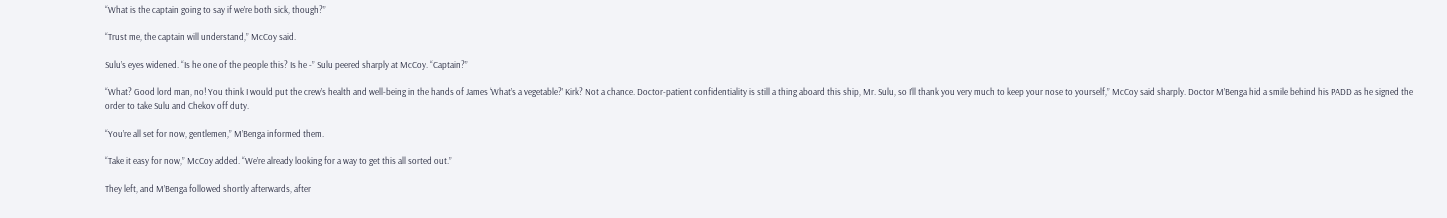“What is the captain going to say if we’re both sick, though?”

“Trust me, the captain will understand,” McCoy said.

Sulu’s eyes widened. “Is he one of the people this? Is he -” Sulu peered sharply at McCoy. “Captain?”

“What? Good lord man, no! You think I would put the crew’s health and well-being in the hands of James ‘What’s a vegetable?’ Kirk? Not a chance. Doctor-patient confidentiality is still a thing aboard this ship, Mr. Sulu, so I’ll thank you very much to keep your nose to yourself,” McCoy said sharply. Doctor M’Benga hid a smile behind his PADD as he signed the order to take Sulu and Chekov off duty.

“You’re all set for now, gentlemen,” M’Benga informed them.

“Take it easy for now,” McCoy added. “We’re already looking for a way to get this all sorted out.”

They left, and M’Benga followed shortly afterwards, after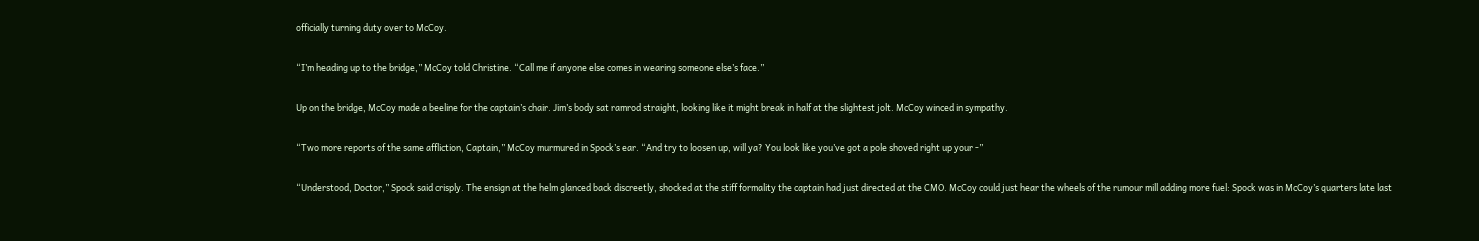officially turning duty over to McCoy.

“I’m heading up to the bridge,” McCoy told Christine. “Call me if anyone else comes in wearing someone else’s face.”

Up on the bridge, McCoy made a beeline for the captain’s chair. Jim’s body sat ramrod straight, looking like it might break in half at the slightest jolt. McCoy winced in sympathy.

“Two more reports of the same affliction, Captain,” McCoy murmured in Spock’s ear. “And try to loosen up, will ya? You look like you’ve got a pole shoved right up your -”

“Understood, Doctor,” Spock said crisply. The ensign at the helm glanced back discreetly, shocked at the stiff formality the captain had just directed at the CMO. McCoy could just hear the wheels of the rumour mill adding more fuel: Spock was in McCoy’s quarters late last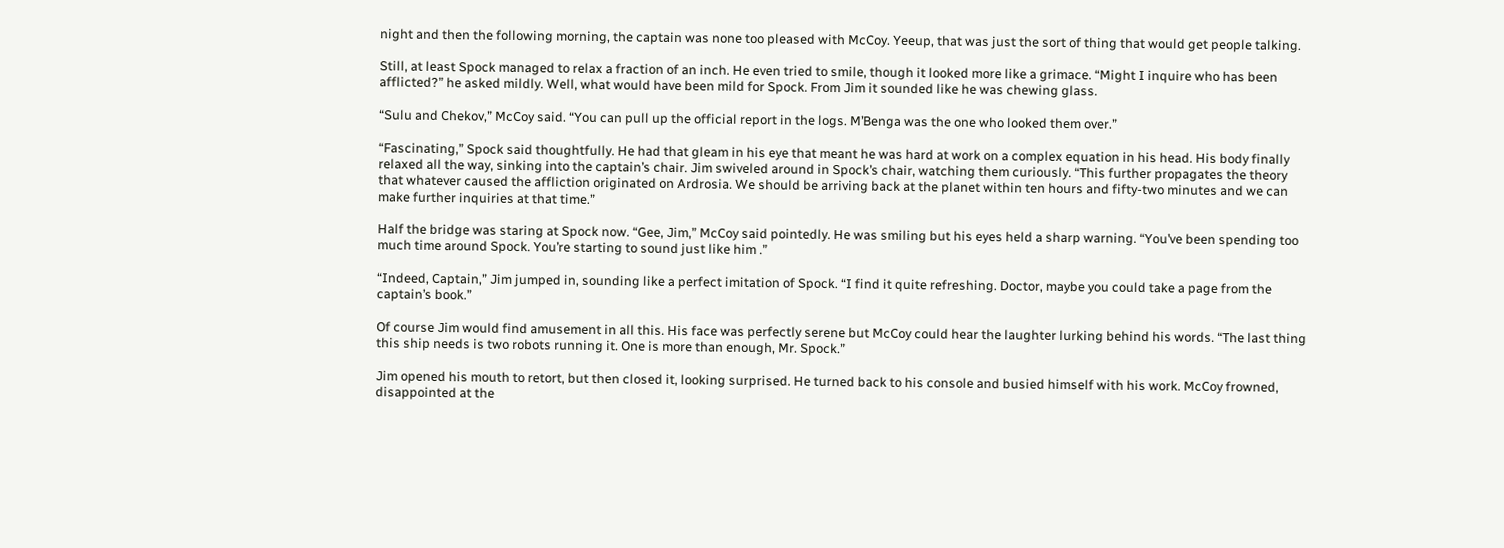night and then the following morning, the captain was none too pleased with McCoy. Yeeup, that was just the sort of thing that would get people talking.

Still, at least Spock managed to relax a fraction of an inch. He even tried to smile, though it looked more like a grimace. “Might I inquire who has been afflicted?” he asked mildly. Well, what would have been mild for Spock. From Jim it sounded like he was chewing glass.

“Sulu and Chekov,” McCoy said. “You can pull up the official report in the logs. M’Benga was the one who looked them over.”

“Fascinating,” Spock said thoughtfully. He had that gleam in his eye that meant he was hard at work on a complex equation in his head. His body finally relaxed all the way, sinking into the captain’s chair. Jim swiveled around in Spock’s chair, watching them curiously. “This further propagates the theory that whatever caused the affliction originated on Ardrosia. We should be arriving back at the planet within ten hours and fifty-two minutes and we can make further inquiries at that time.”

Half the bridge was staring at Spock now. “Gee, Jim,” McCoy said pointedly. He was smiling but his eyes held a sharp warning. “You’ve been spending too much time around Spock. You’re starting to sound just like him .”

“Indeed, Captain,” Jim jumped in, sounding like a perfect imitation of Spock. “I find it quite refreshing. Doctor, maybe you could take a page from the captain’s book.”

Of course Jim would find amusement in all this. His face was perfectly serene but McCoy could hear the laughter lurking behind his words. “The last thing this ship needs is two robots running it. One is more than enough, Mr. Spock.”

Jim opened his mouth to retort, but then closed it, looking surprised. He turned back to his console and busied himself with his work. McCoy frowned, disappointed at the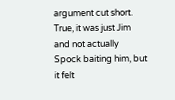argument cut short. True, it was just Jim and not actually Spock baiting him, but it felt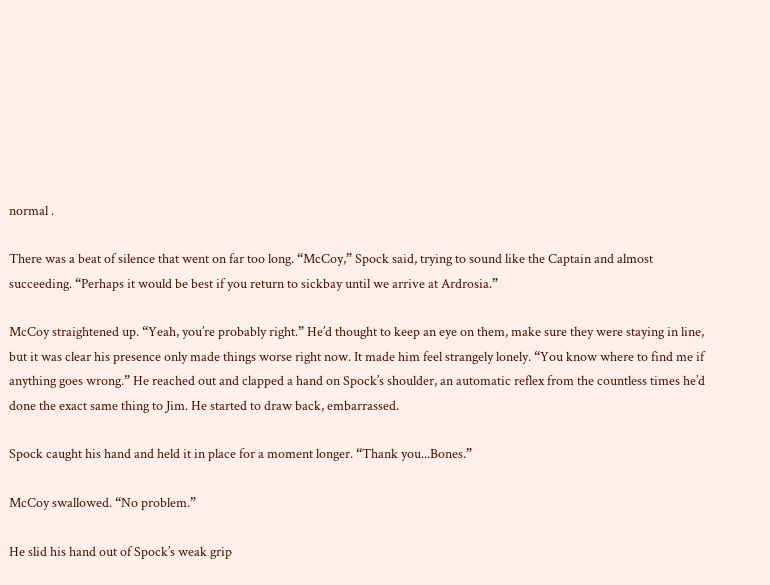normal .

There was a beat of silence that went on far too long. “McCoy,” Spock said, trying to sound like the Captain and almost succeeding. “Perhaps it would be best if you return to sickbay until we arrive at Ardrosia.”

McCoy straightened up. “Yeah, you’re probably right.” He’d thought to keep an eye on them, make sure they were staying in line, but it was clear his presence only made things worse right now. It made him feel strangely lonely. “You know where to find me if anything goes wrong.” He reached out and clapped a hand on Spock’s shoulder, an automatic reflex from the countless times he’d done the exact same thing to Jim. He started to draw back, embarrassed.

Spock caught his hand and held it in place for a moment longer. “Thank you...Bones.”

McCoy swallowed. “No problem.”

He slid his hand out of Spock’s weak grip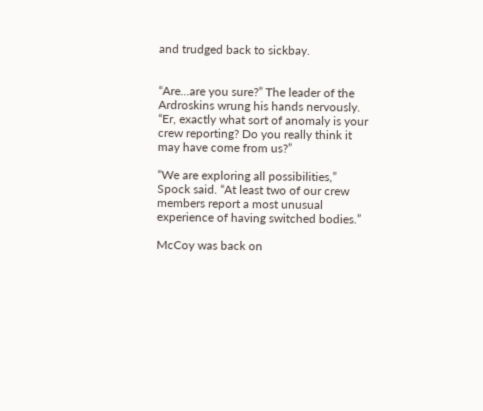and trudged back to sickbay.


“Are...are you sure?” The leader of the Ardroskins wrung his hands nervously. “Er, exactly what sort of anomaly is your crew reporting? Do you really think it may have come from us?”

“We are exploring all possibilities,” Spock said. “At least two of our crew members report a most unusual experience of having switched bodies.”

McCoy was back on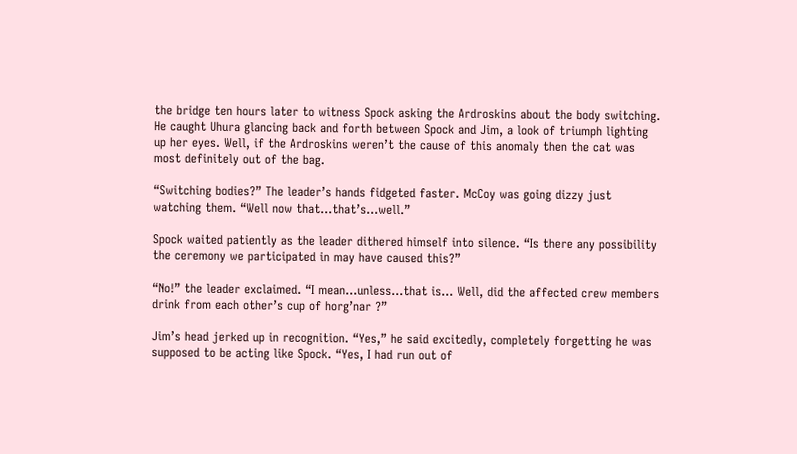the bridge ten hours later to witness Spock asking the Ardroskins about the body switching. He caught Uhura glancing back and forth between Spock and Jim, a look of triumph lighting up her eyes. Well, if the Ardroskins weren’t the cause of this anomaly then the cat was most definitely out of the bag.

“Switching bodies?” The leader’s hands fidgeted faster. McCoy was going dizzy just watching them. “Well now that...that’s...well.”

Spock waited patiently as the leader dithered himself into silence. “Is there any possibility the ceremony we participated in may have caused this?”

“No!” the leader exclaimed. “I mean...unless...that is… Well, did the affected crew members drink from each other’s cup of horg’nar ?”

Jim’s head jerked up in recognition. “Yes,” he said excitedly, completely forgetting he was supposed to be acting like Spock. “Yes, I had run out of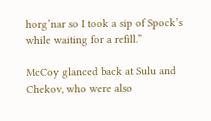horg’nar so I took a sip of Spock’s while waiting for a refill.”

McCoy glanced back at Sulu and Chekov, who were also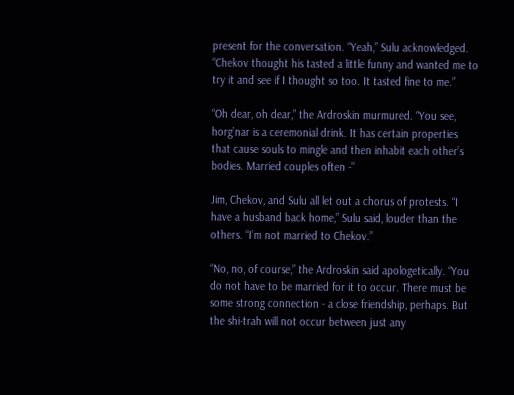present for the conversation. “Yeah,” Sulu acknowledged. “Chekov thought his tasted a little funny and wanted me to try it and see if I thought so too. It tasted fine to me.”

“Oh dear, oh dear,” the Ardroskin murmured. “You see, horg’nar is a ceremonial drink. It has certain properties that cause souls to mingle and then inhabit each other’s bodies. Married couples often -”

Jim, Chekov, and Sulu all let out a chorus of protests. “I have a husband back home,” Sulu said, louder than the others. “I’m not married to Chekov.”

“No, no, of course,” the Ardroskin said apologetically. “You do not have to be married for it to occur. There must be some strong connection - a close friendship, perhaps. But the shi-trah will not occur between just any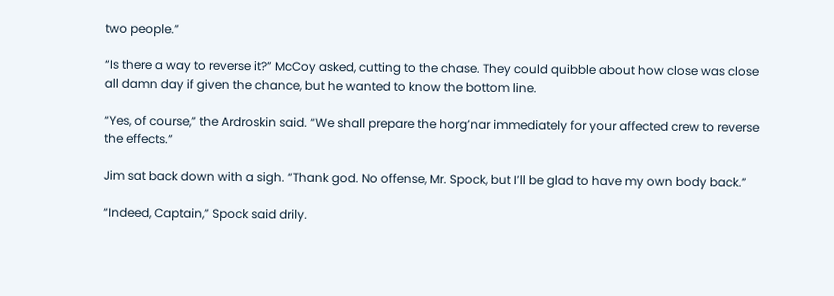two people.”

“Is there a way to reverse it?” McCoy asked, cutting to the chase. They could quibble about how close was close all damn day if given the chance, but he wanted to know the bottom line.

“Yes, of course,” the Ardroskin said. “We shall prepare the horg’nar immediately for your affected crew to reverse the effects.”

Jim sat back down with a sigh. “Thank god. No offense, Mr. Spock, but I’ll be glad to have my own body back.”

“Indeed, Captain,” Spock said drily.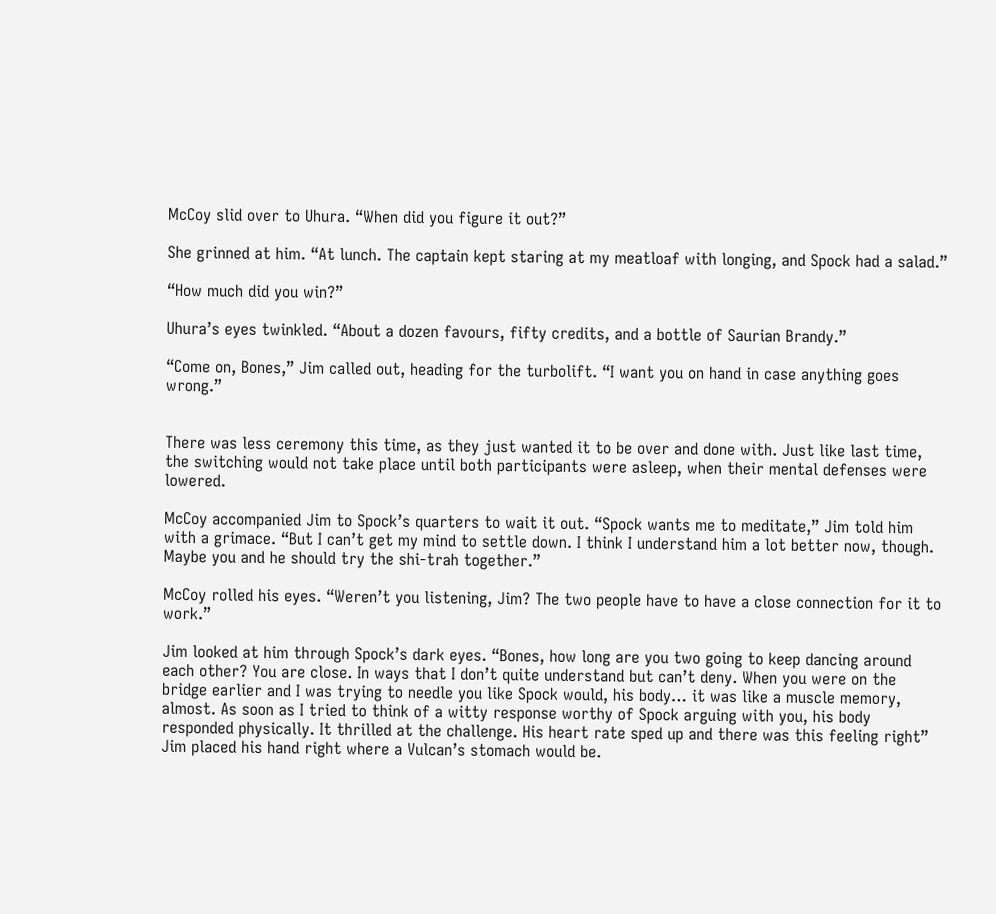McCoy slid over to Uhura. “When did you figure it out?”

She grinned at him. “At lunch. The captain kept staring at my meatloaf with longing, and Spock had a salad.”

“How much did you win?”

Uhura’s eyes twinkled. “About a dozen favours, fifty credits, and a bottle of Saurian Brandy.”

“Come on, Bones,” Jim called out, heading for the turbolift. “I want you on hand in case anything goes wrong.”


There was less ceremony this time, as they just wanted it to be over and done with. Just like last time, the switching would not take place until both participants were asleep, when their mental defenses were lowered.

McCoy accompanied Jim to Spock’s quarters to wait it out. “Spock wants me to meditate,” Jim told him with a grimace. “But I can’t get my mind to settle down. I think I understand him a lot better now, though. Maybe you and he should try the shi-trah together.”

McCoy rolled his eyes. “Weren’t you listening, Jim? The two people have to have a close connection for it to work.”

Jim looked at him through Spock’s dark eyes. “Bones, how long are you two going to keep dancing around each other? You are close. In ways that I don’t quite understand but can’t deny. When you were on the bridge earlier and I was trying to needle you like Spock would, his body… it was like a muscle memory, almost. As soon as I tried to think of a witty response worthy of Spock arguing with you, his body responded physically. It thrilled at the challenge. His heart rate sped up and there was this feeling right” Jim placed his hand right where a Vulcan’s stomach would be.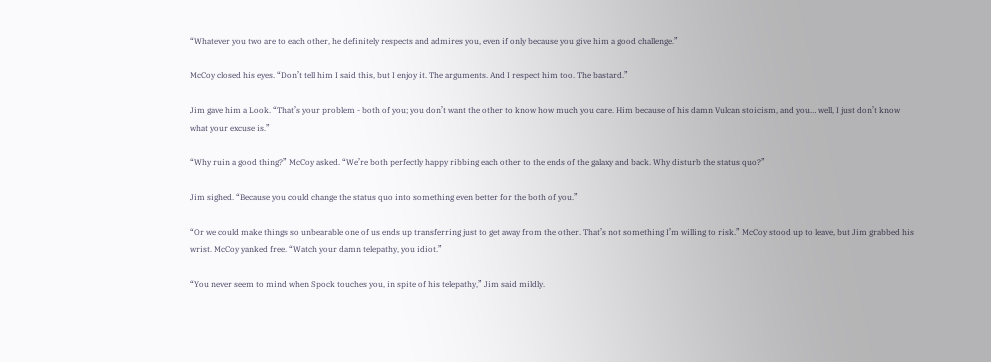“Whatever you two are to each other, he definitely respects and admires you, even if only because you give him a good challenge.”

McCoy closed his eyes. “Don’t tell him I said this, but I enjoy it. The arguments. And I respect him too. The bastard.”

Jim gave him a Look. “That’s your problem - both of you; you don’t want the other to know how much you care. Him because of his damn Vulcan stoicism, and you… well, I just don’t know what your excuse is.”

“Why ruin a good thing?” McCoy asked. “We’re both perfectly happy ribbing each other to the ends of the galaxy and back. Why disturb the status quo?”

Jim sighed. “Because you could change the status quo into something even better for the both of you.”

“Or we could make things so unbearable one of us ends up transferring just to get away from the other. That’s not something I’m willing to risk.” McCoy stood up to leave, but Jim grabbed his wrist. McCoy yanked free. “Watch your damn telepathy, you idiot.”

“You never seem to mind when Spock touches you, in spite of his telepathy,” Jim said mildly.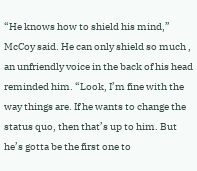“He knows how to shield his mind,” McCoy said. He can only shield so much , an unfriendly voice in the back of his head reminded him. “Look, I’m fine with the way things are. If he wants to change the status quo, then that’s up to him. But he’s gotta be the first one to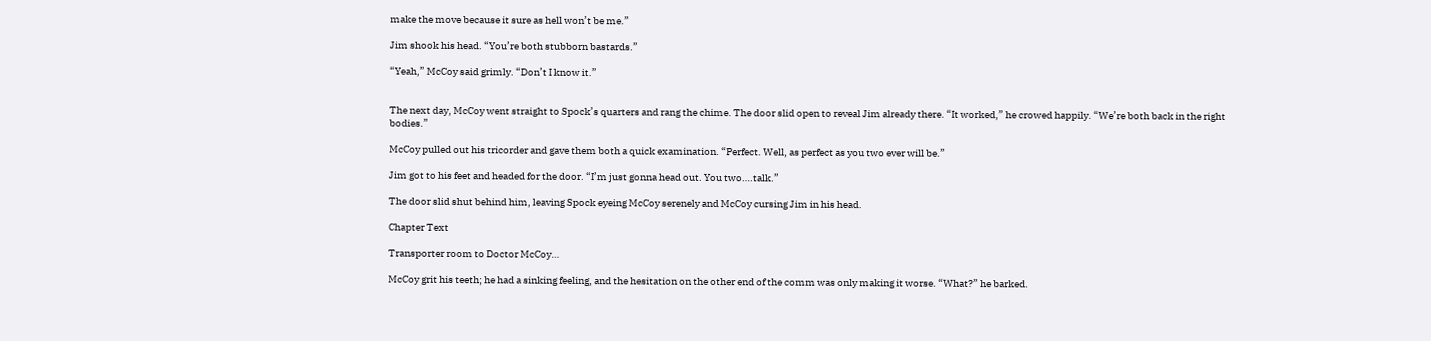make the move because it sure as hell won’t be me.”

Jim shook his head. “You’re both stubborn bastards.”

“Yeah,” McCoy said grimly. “Don’t I know it.”


The next day, McCoy went straight to Spock’s quarters and rang the chime. The door slid open to reveal Jim already there. “It worked,” he crowed happily. “We’re both back in the right bodies.”

McCoy pulled out his tricorder and gave them both a quick examination. “Perfect. Well, as perfect as you two ever will be.”

Jim got to his feet and headed for the door. “I’m just gonna head out. You two….talk.”

The door slid shut behind him, leaving Spock eyeing McCoy serenely and McCoy cursing Jim in his head.

Chapter Text

Transporter room to Doctor McCoy…

McCoy grit his teeth; he had a sinking feeling, and the hesitation on the other end of the comm was only making it worse. “What?” he barked.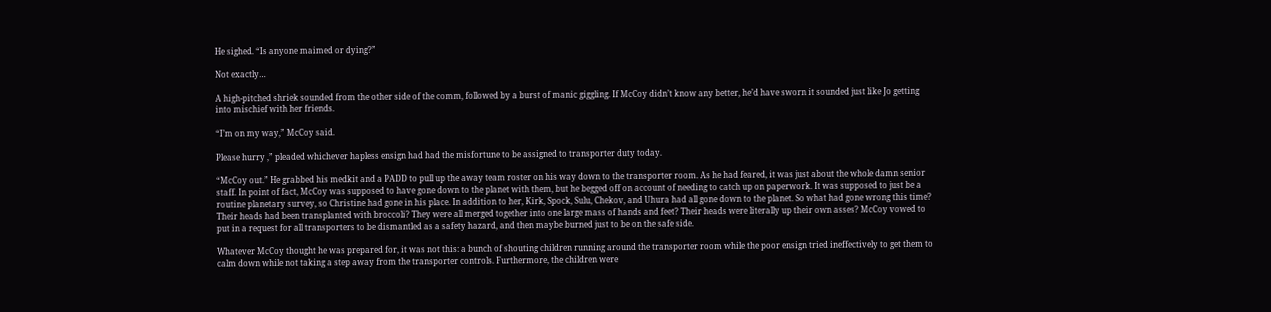He sighed. “Is anyone maimed or dying?”

Not exactly…

A high-pitched shriek sounded from the other side of the comm, followed by a burst of manic giggling. If McCoy didn’t know any better, he’d have sworn it sounded just like Jo getting into mischief with her friends.

“I’m on my way,” McCoy said.

Please hurry ,” pleaded whichever hapless ensign had had the misfortune to be assigned to transporter duty today.

“McCoy out.” He grabbed his medkit and a PADD to pull up the away team roster on his way down to the transporter room. As he had feared, it was just about the whole damn senior staff. In point of fact, McCoy was supposed to have gone down to the planet with them, but he begged off on account of needing to catch up on paperwork. It was supposed to just be a routine planetary survey, so Christine had gone in his place. In addition to her, Kirk, Spock, Sulu, Chekov, and Uhura had all gone down to the planet. So what had gone wrong this time? Their heads had been transplanted with broccoli? They were all merged together into one large mass of hands and feet? Their heads were literally up their own asses? McCoy vowed to put in a request for all transporters to be dismantled as a safety hazard, and then maybe burned just to be on the safe side.

Whatever McCoy thought he was prepared for, it was not this: a bunch of shouting children running around the transporter room while the poor ensign tried ineffectively to get them to calm down while not taking a step away from the transporter controls. Furthermore, the children were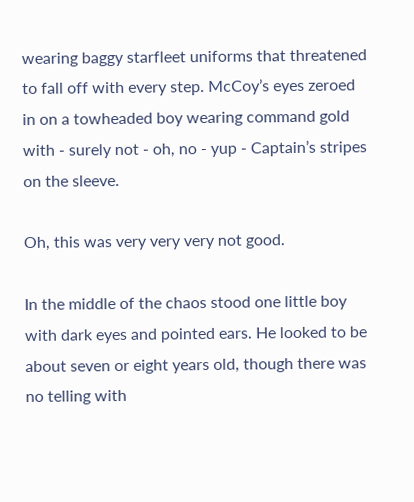wearing baggy starfleet uniforms that threatened to fall off with every step. McCoy’s eyes zeroed in on a towheaded boy wearing command gold with - surely not - oh, no - yup - Captain’s stripes on the sleeve.

Oh, this was very very very not good.

In the middle of the chaos stood one little boy with dark eyes and pointed ears. He looked to be about seven or eight years old, though there was no telling with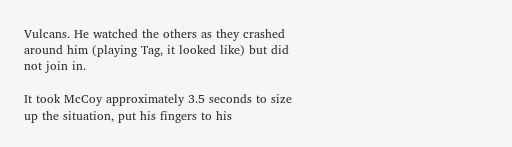Vulcans. He watched the others as they crashed around him (playing Tag, it looked like) but did not join in.

It took McCoy approximately 3.5 seconds to size up the situation, put his fingers to his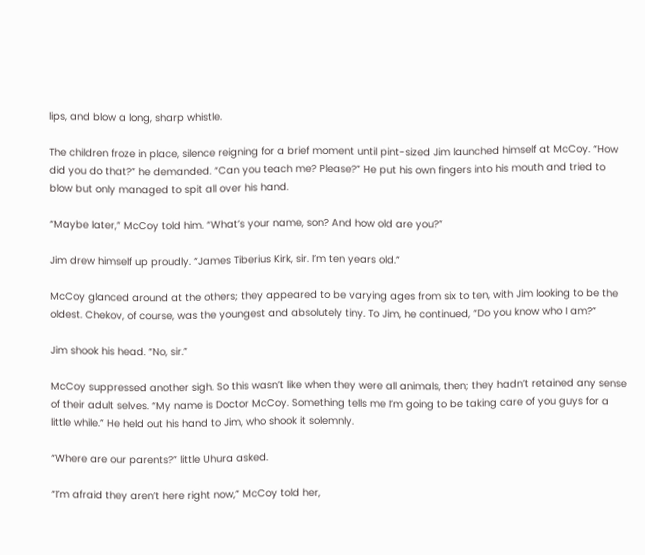lips, and blow a long, sharp whistle.

The children froze in place, silence reigning for a brief moment until pint-sized Jim launched himself at McCoy. “How did you do that?” he demanded. “Can you teach me? Please?” He put his own fingers into his mouth and tried to blow but only managed to spit all over his hand.

“Maybe later,” McCoy told him. “What’s your name, son? And how old are you?”

Jim drew himself up proudly. “James Tiberius Kirk, sir. I’m ten years old.”

McCoy glanced around at the others; they appeared to be varying ages from six to ten, with Jim looking to be the oldest. Chekov, of course, was the youngest and absolutely tiny. To Jim, he continued, “Do you know who I am?”

Jim shook his head. “No, sir.”

McCoy suppressed another sigh. So this wasn’t like when they were all animals, then; they hadn’t retained any sense of their adult selves. “My name is Doctor McCoy. Something tells me I’m going to be taking care of you guys for a little while.” He held out his hand to Jim, who shook it solemnly.

“Where are our parents?” little Uhura asked.

“I’m afraid they aren’t here right now,” McCoy told her,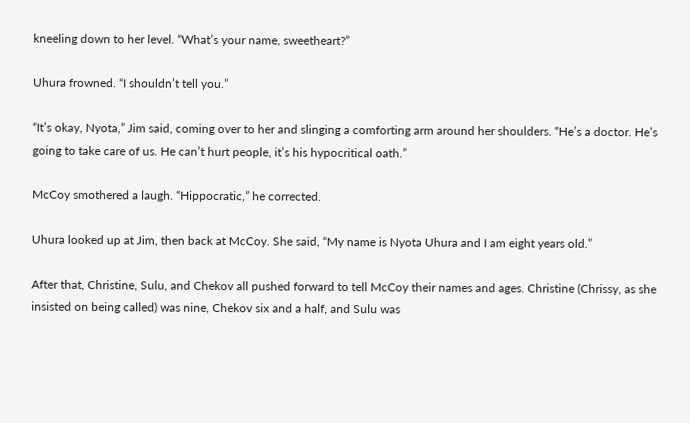kneeling down to her level. “What’s your name, sweetheart?”

Uhura frowned. “I shouldn’t tell you.”

“It’s okay, Nyota,” Jim said, coming over to her and slinging a comforting arm around her shoulders. “He’s a doctor. He’s going to take care of us. He can’t hurt people, it’s his hypocritical oath.”

McCoy smothered a laugh. “Hippocratic,” he corrected.

Uhura looked up at Jim, then back at McCoy. She said, “My name is Nyota Uhura and I am eight years old.”

After that, Christine, Sulu, and Chekov all pushed forward to tell McCoy their names and ages. Christine (Chrissy, as she insisted on being called) was nine, Chekov six and a half, and Sulu was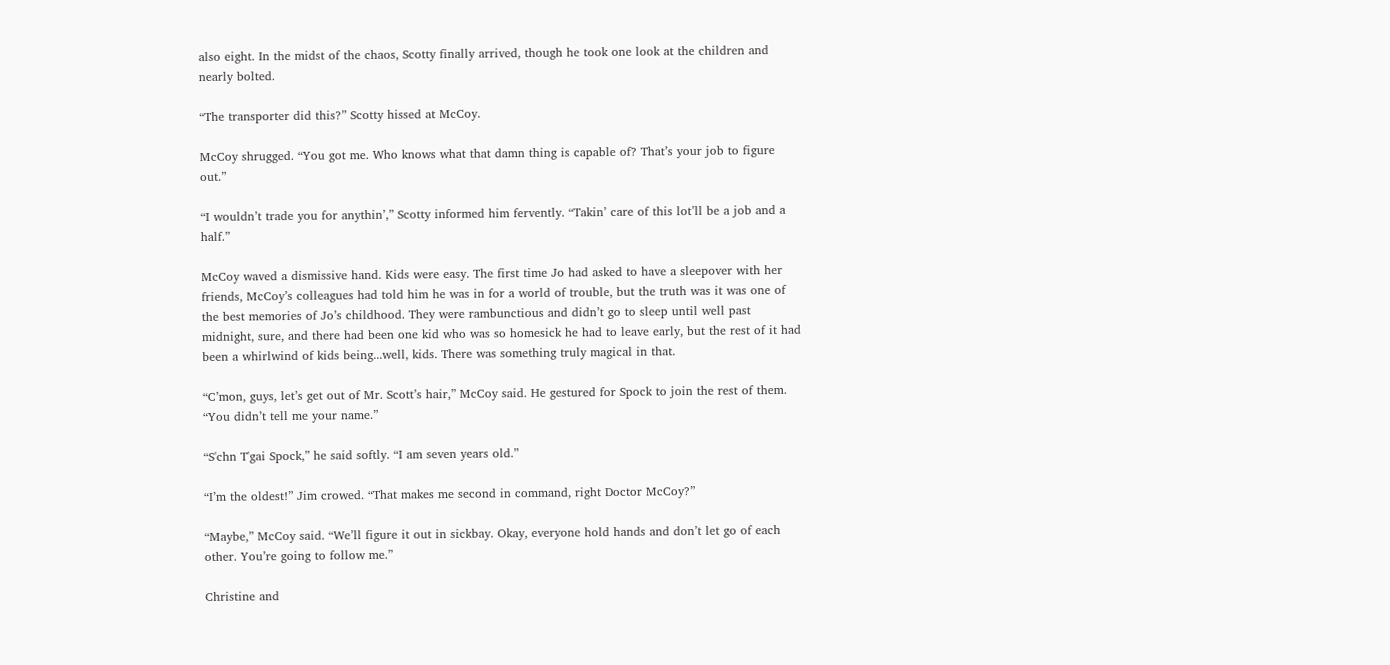also eight. In the midst of the chaos, Scotty finally arrived, though he took one look at the children and nearly bolted.

“The transporter did this?” Scotty hissed at McCoy.

McCoy shrugged. “You got me. Who knows what that damn thing is capable of? That’s your job to figure out.”

“I wouldn’t trade you for anythin’,” Scotty informed him fervently. “Takin’ care of this lot’ll be a job and a half.”

McCoy waved a dismissive hand. Kids were easy. The first time Jo had asked to have a sleepover with her friends, McCoy’s colleagues had told him he was in for a world of trouble, but the truth was it was one of the best memories of Jo’s childhood. They were rambunctious and didn’t go to sleep until well past midnight, sure, and there had been one kid who was so homesick he had to leave early, but the rest of it had been a whirlwind of kids being...well, kids. There was something truly magical in that.

“C’mon, guys, let’s get out of Mr. Scott’s hair,” McCoy said. He gestured for Spock to join the rest of them. “You didn’t tell me your name.”

“S'chn T'gai Spock,” he said softly. “I am seven years old.”

“I’m the oldest!” Jim crowed. “That makes me second in command, right Doctor McCoy?”

“Maybe,” McCoy said. “We’ll figure it out in sickbay. Okay, everyone hold hands and don’t let go of each other. You’re going to follow me.”

Christine and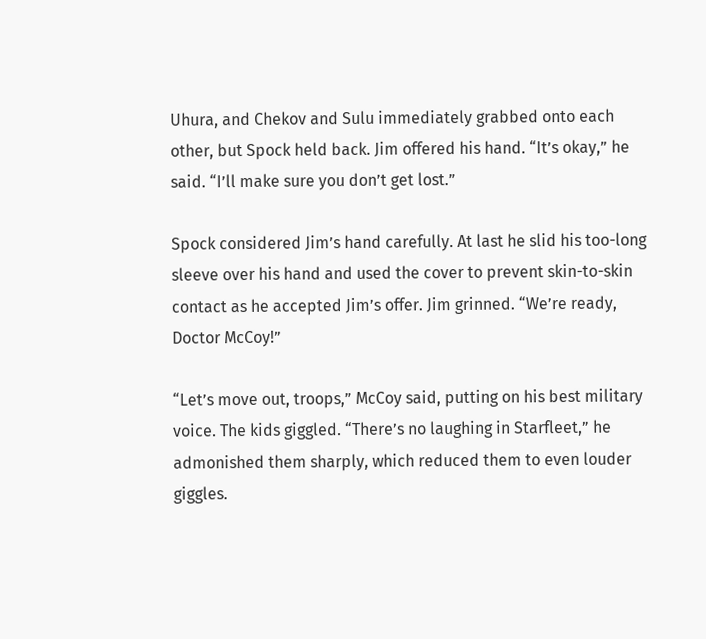Uhura, and Chekov and Sulu immediately grabbed onto each other, but Spock held back. Jim offered his hand. “It’s okay,” he said. “I’ll make sure you don’t get lost.”

Spock considered Jim’s hand carefully. At last he slid his too-long sleeve over his hand and used the cover to prevent skin-to-skin contact as he accepted Jim’s offer. Jim grinned. “We’re ready, Doctor McCoy!”

“Let’s move out, troops,” McCoy said, putting on his best military voice. The kids giggled. “There’s no laughing in Starfleet,” he admonished them sharply, which reduced them to even louder giggles.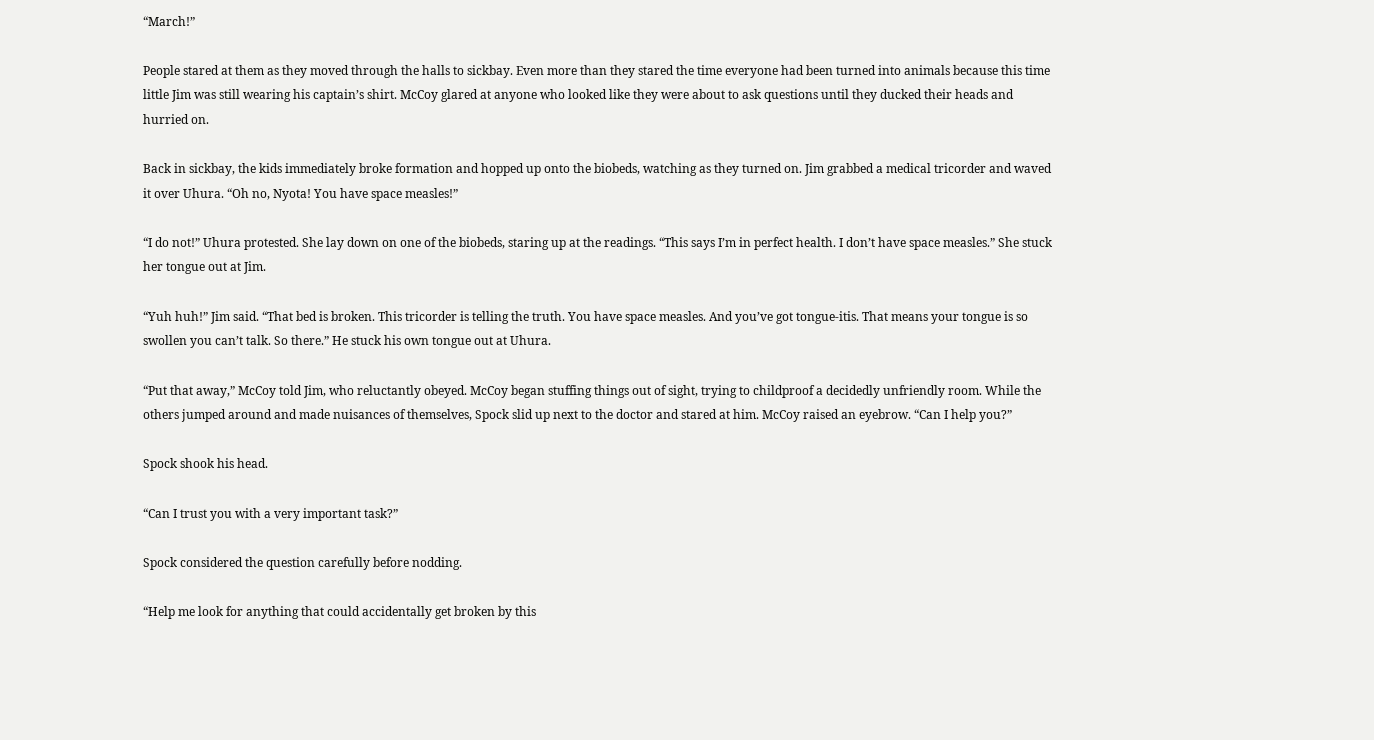“March!”

People stared at them as they moved through the halls to sickbay. Even more than they stared the time everyone had been turned into animals because this time little Jim was still wearing his captain’s shirt. McCoy glared at anyone who looked like they were about to ask questions until they ducked their heads and hurried on.

Back in sickbay, the kids immediately broke formation and hopped up onto the biobeds, watching as they turned on. Jim grabbed a medical tricorder and waved it over Uhura. “Oh no, Nyota! You have space measles!”

“I do not!” Uhura protested. She lay down on one of the biobeds, staring up at the readings. “This says I’m in perfect health. I don’t have space measles.” She stuck her tongue out at Jim.

“Yuh huh!” Jim said. “That bed is broken. This tricorder is telling the truth. You have space measles. And you’ve got tongue-itis. That means your tongue is so swollen you can’t talk. So there.” He stuck his own tongue out at Uhura.

“Put that away,” McCoy told Jim, who reluctantly obeyed. McCoy began stuffing things out of sight, trying to childproof a decidedly unfriendly room. While the others jumped around and made nuisances of themselves, Spock slid up next to the doctor and stared at him. McCoy raised an eyebrow. “Can I help you?”

Spock shook his head.

“Can I trust you with a very important task?”

Spock considered the question carefully before nodding.

“Help me look for anything that could accidentally get broken by this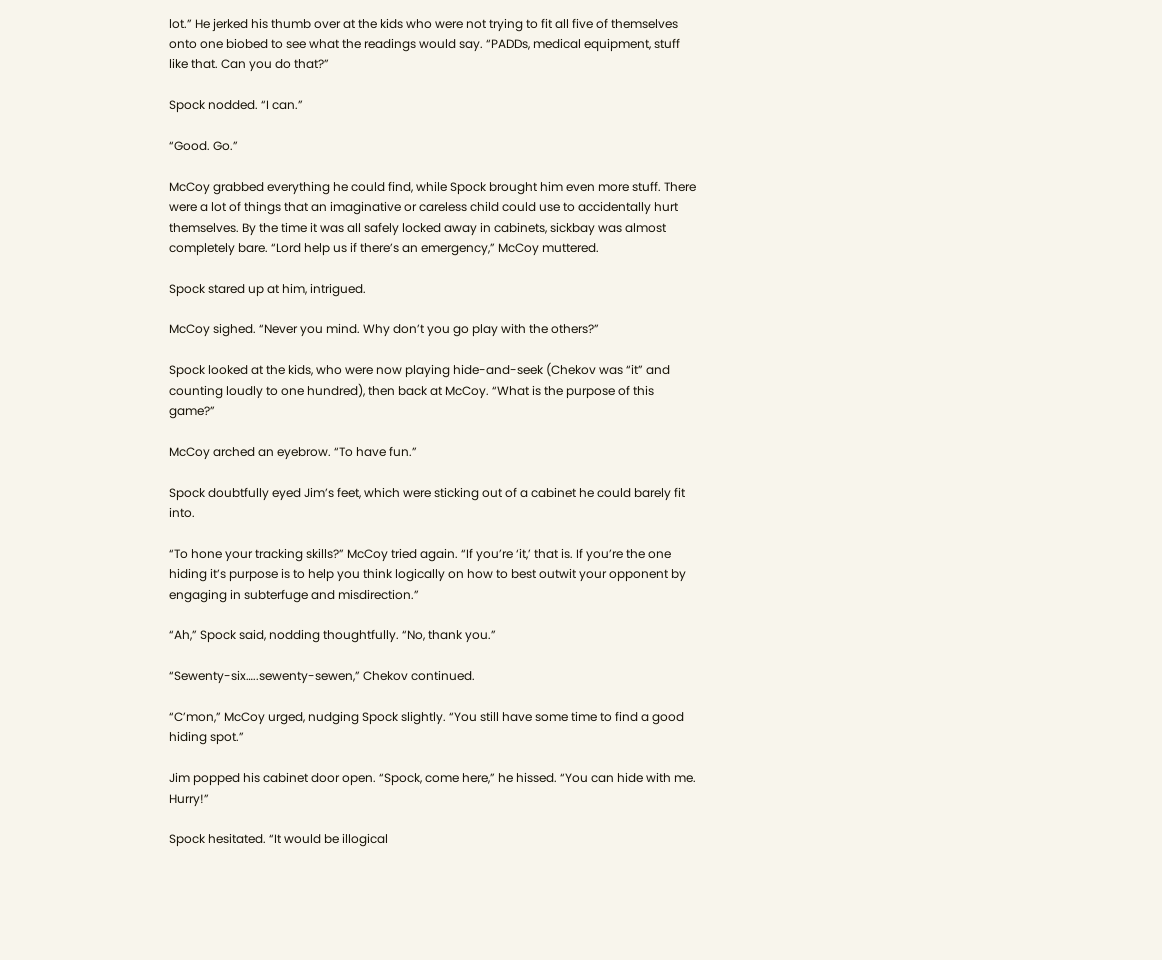lot.” He jerked his thumb over at the kids who were not trying to fit all five of themselves onto one biobed to see what the readings would say. “PADDs, medical equipment, stuff like that. Can you do that?”

Spock nodded. “I can.”

“Good. Go.”

McCoy grabbed everything he could find, while Spock brought him even more stuff. There were a lot of things that an imaginative or careless child could use to accidentally hurt themselves. By the time it was all safely locked away in cabinets, sickbay was almost completely bare. “Lord help us if there’s an emergency,” McCoy muttered.

Spock stared up at him, intrigued.

McCoy sighed. “Never you mind. Why don’t you go play with the others?”

Spock looked at the kids, who were now playing hide-and-seek (Chekov was “it” and counting loudly to one hundred), then back at McCoy. “What is the purpose of this game?”

McCoy arched an eyebrow. “To have fun.”

Spock doubtfully eyed Jim’s feet, which were sticking out of a cabinet he could barely fit into.

“To hone your tracking skills?” McCoy tried again. “If you’re ‘it,’ that is. If you’re the one hiding it’s purpose is to help you think logically on how to best outwit your opponent by engaging in subterfuge and misdirection.”

“Ah,” Spock said, nodding thoughtfully. “No, thank you.”

“Sewenty-six…..sewenty-sewen,” Chekov continued.

“C’mon,” McCoy urged, nudging Spock slightly. “You still have some time to find a good hiding spot.”

Jim popped his cabinet door open. “Spock, come here,” he hissed. “You can hide with me. Hurry!”

Spock hesitated. “It would be illogical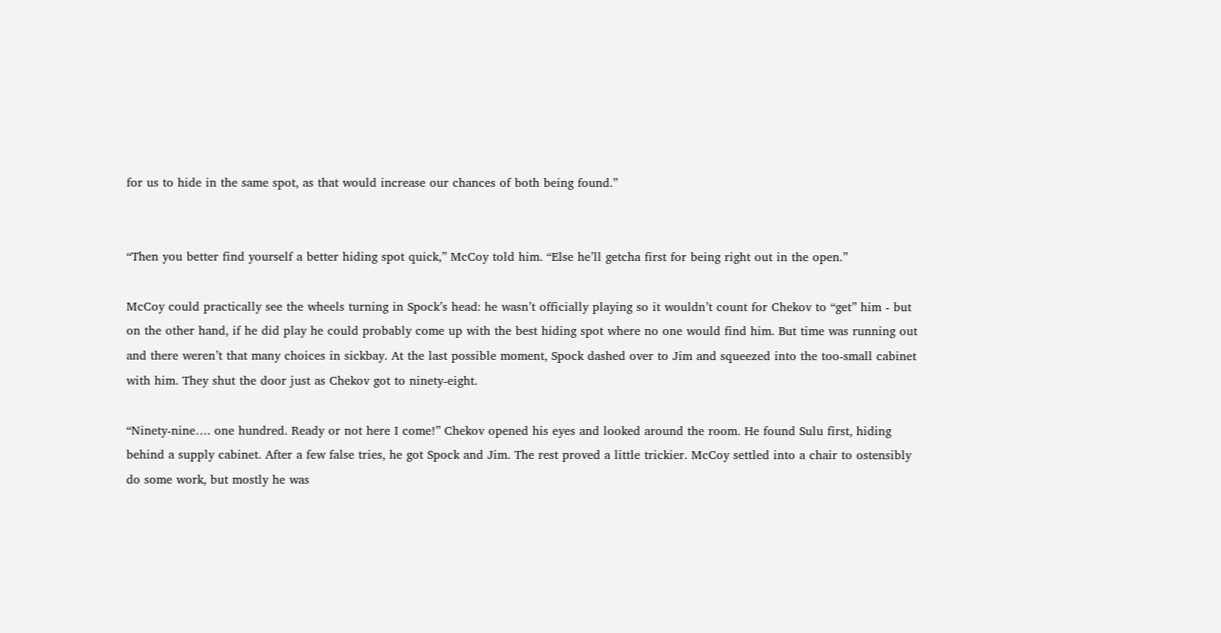for us to hide in the same spot, as that would increase our chances of both being found.”


“Then you better find yourself a better hiding spot quick,” McCoy told him. “Else he’ll getcha first for being right out in the open.”

McCoy could practically see the wheels turning in Spock’s head: he wasn’t officially playing so it wouldn’t count for Chekov to “get” him - but on the other hand, if he did play he could probably come up with the best hiding spot where no one would find him. But time was running out and there weren’t that many choices in sickbay. At the last possible moment, Spock dashed over to Jim and squeezed into the too-small cabinet with him. They shut the door just as Chekov got to ninety-eight.

“Ninety-nine…. one hundred. Ready or not here I come!” Chekov opened his eyes and looked around the room. He found Sulu first, hiding behind a supply cabinet. After a few false tries, he got Spock and Jim. The rest proved a little trickier. McCoy settled into a chair to ostensibly do some work, but mostly he was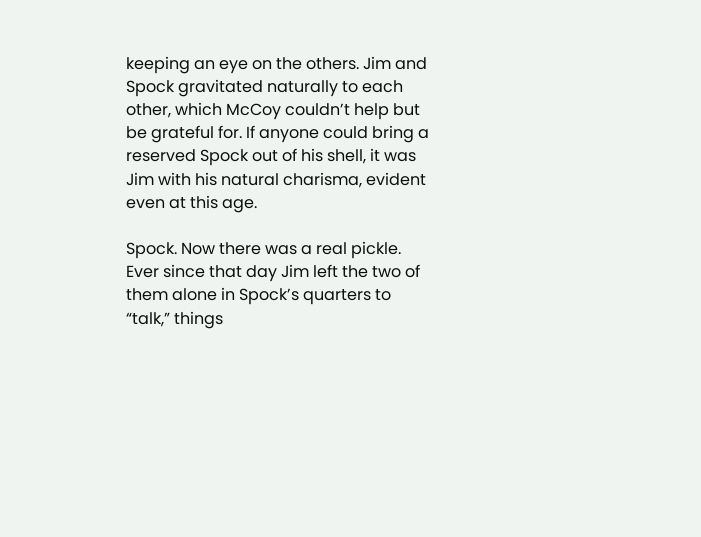keeping an eye on the others. Jim and Spock gravitated naturally to each other, which McCoy couldn’t help but be grateful for. If anyone could bring a reserved Spock out of his shell, it was Jim with his natural charisma, evident even at this age.

Spock. Now there was a real pickle. Ever since that day Jim left the two of them alone in Spock’s quarters to “talk,” things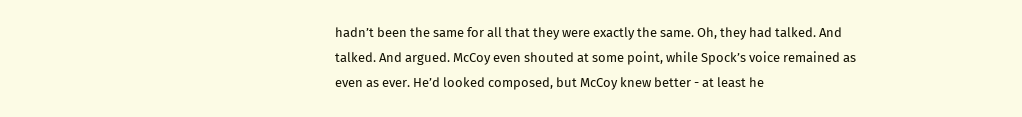hadn’t been the same for all that they were exactly the same. Oh, they had talked. And talked. And argued. McCoy even shouted at some point, while Spock’s voice remained as even as ever. He’d looked composed, but McCoy knew better - at least he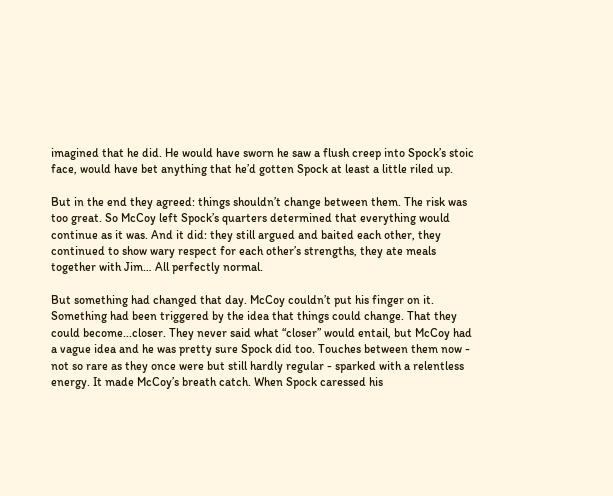imagined that he did. He would have sworn he saw a flush creep into Spock’s stoic face, would have bet anything that he’d gotten Spock at least a little riled up.

But in the end they agreed: things shouldn’t change between them. The risk was too great. So McCoy left Spock’s quarters determined that everything would continue as it was. And it did: they still argued and baited each other, they continued to show wary respect for each other’s strengths, they ate meals together with Jim… All perfectly normal.

But something had changed that day. McCoy couldn’t put his finger on it. Something had been triggered by the idea that things could change. That they could become...closer. They never said what “closer” would entail, but McCoy had a vague idea and he was pretty sure Spock did too. Touches between them now - not so rare as they once were but still hardly regular - sparked with a relentless energy. It made McCoy’s breath catch. When Spock caressed his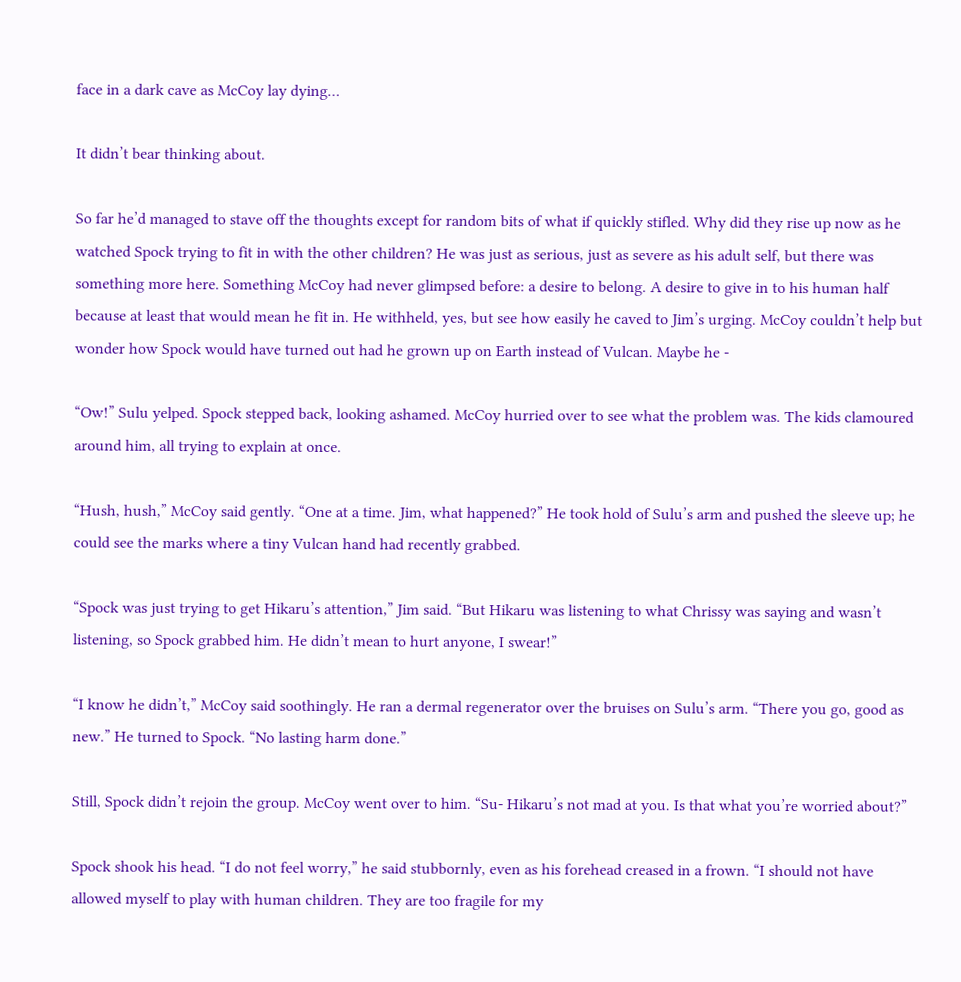face in a dark cave as McCoy lay dying…

It didn’t bear thinking about.

So far he’d managed to stave off the thoughts except for random bits of what if quickly stifled. Why did they rise up now as he watched Spock trying to fit in with the other children? He was just as serious, just as severe as his adult self, but there was something more here. Something McCoy had never glimpsed before: a desire to belong. A desire to give in to his human half because at least that would mean he fit in. He withheld, yes, but see how easily he caved to Jim’s urging. McCoy couldn’t help but wonder how Spock would have turned out had he grown up on Earth instead of Vulcan. Maybe he -

“Ow!” Sulu yelped. Spock stepped back, looking ashamed. McCoy hurried over to see what the problem was. The kids clamoured around him, all trying to explain at once.

“Hush, hush,” McCoy said gently. “One at a time. Jim, what happened?” He took hold of Sulu’s arm and pushed the sleeve up; he could see the marks where a tiny Vulcan hand had recently grabbed.

“Spock was just trying to get Hikaru’s attention,” Jim said. “But Hikaru was listening to what Chrissy was saying and wasn’t listening, so Spock grabbed him. He didn’t mean to hurt anyone, I swear!”

“I know he didn’t,” McCoy said soothingly. He ran a dermal regenerator over the bruises on Sulu’s arm. “There you go, good as new.” He turned to Spock. “No lasting harm done.”

Still, Spock didn’t rejoin the group. McCoy went over to him. “Su- Hikaru’s not mad at you. Is that what you’re worried about?”

Spock shook his head. “I do not feel worry,” he said stubbornly, even as his forehead creased in a frown. “I should not have allowed myself to play with human children. They are too fragile for my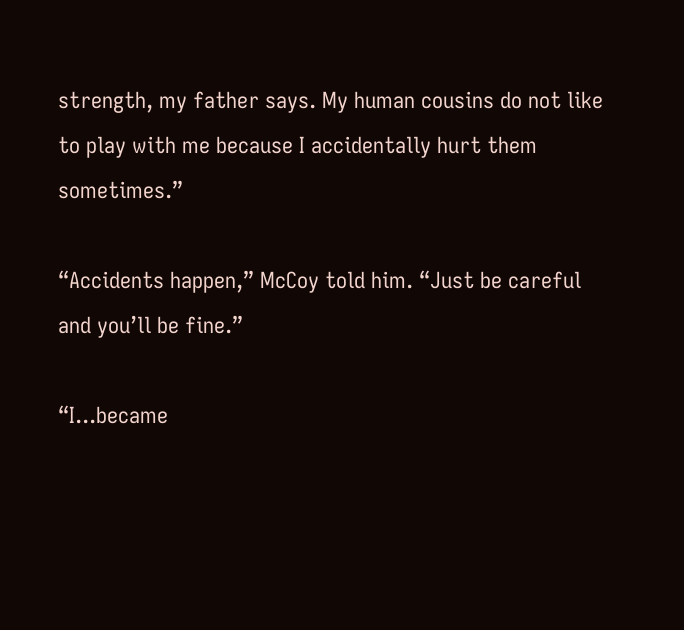strength, my father says. My human cousins do not like to play with me because I accidentally hurt them sometimes.”

“Accidents happen,” McCoy told him. “Just be careful and you’ll be fine.”

“I...became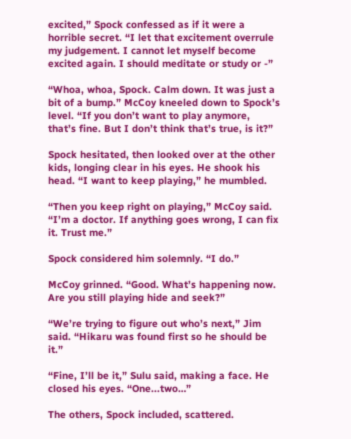excited,” Spock confessed as if it were a horrible secret. “I let that excitement overrule my judgement. I cannot let myself become excited again. I should meditate or study or -”

“Whoa, whoa, Spock. Calm down. It was just a bit of a bump.” McCoy kneeled down to Spock’s level. “If you don’t want to play anymore, that’s fine. But I don’t think that’s true, is it?”

Spock hesitated, then looked over at the other kids, longing clear in his eyes. He shook his head. “I want to keep playing,” he mumbled.

“Then you keep right on playing,” McCoy said. “I’m a doctor. If anything goes wrong, I can fix it. Trust me.”

Spock considered him solemnly. “I do.”

McCoy grinned. “Good. What’s happening now. Are you still playing hide and seek?”

“We’re trying to figure out who’s next,” Jim said. “Hikaru was found first so he should be it.”

“Fine, I’ll be it,” Sulu said, making a face. He closed his eyes. “One...two…”

The others, Spock included, scattered.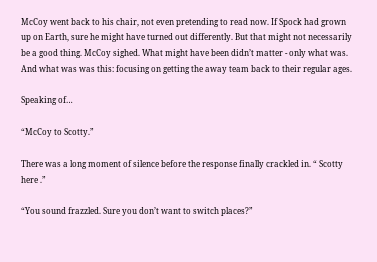McCoy went back to his chair, not even pretending to read now. If Spock had grown up on Earth, sure he might have turned out differently. But that might not necessarily be a good thing. McCoy sighed. What might have been didn’t matter - only what was. And what was was this: focusing on getting the away team back to their regular ages.

Speaking of…

“McCoy to Scotty.”

There was a long moment of silence before the response finally crackled in. “ Scotty here .”

“You sound frazzled. Sure you don’t want to switch places?”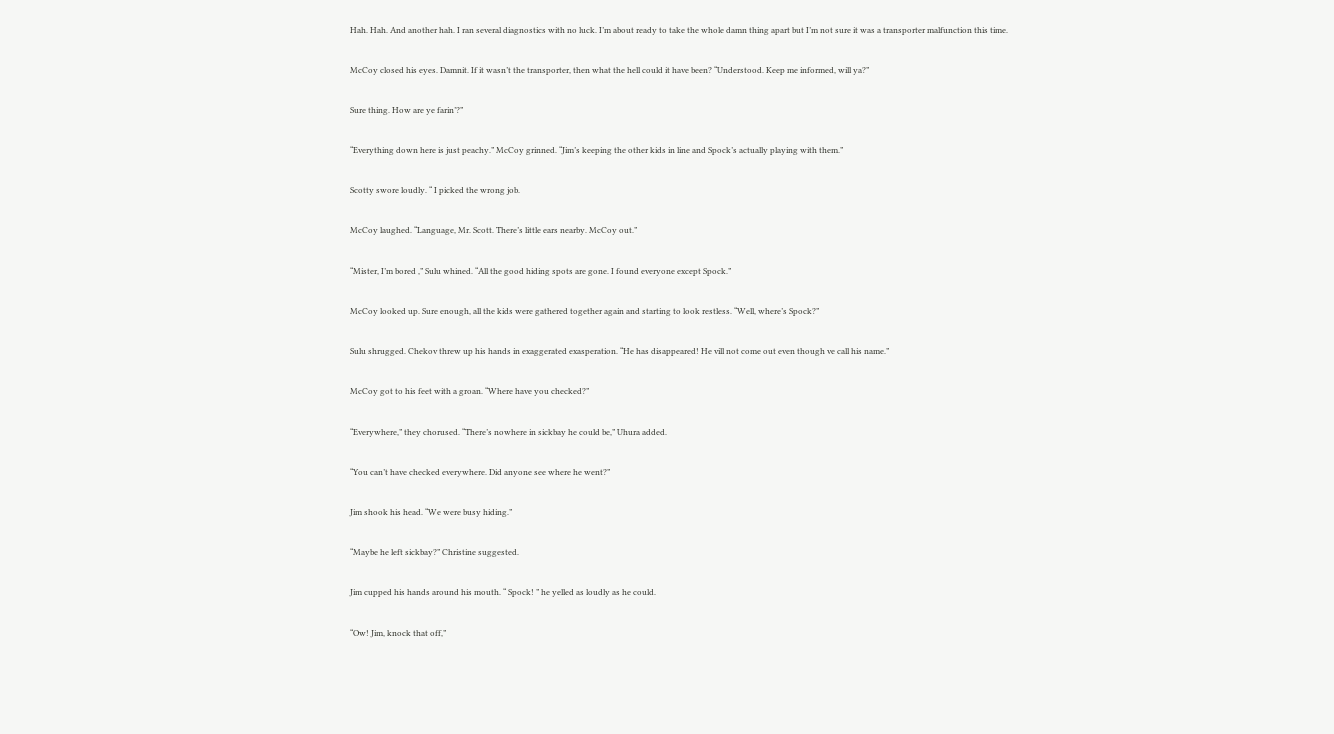Hah. Hah. And another hah. I ran several diagnostics with no luck. I’m about ready to take the whole damn thing apart but I’m not sure it was a transporter malfunction this time.

McCoy closed his eyes. Damnit. If it wasn’t the transporter, then what the hell could it have been? “Understood. Keep me informed, will ya?”

Sure thing. How are ye farin’?”

“Everything down here is just peachy.” McCoy grinned. “Jim’s keeping the other kids in line and Spock’s actually playing with them.”

Scotty swore loudly. “ I picked the wrong job.

McCoy laughed. “Language, Mr. Scott. There’s little ears nearby. McCoy out.”

“Mister, I’m bored ,” Sulu whined. “All the good hiding spots are gone. I found everyone except Spock.”

McCoy looked up. Sure enough, all the kids were gathered together again and starting to look restless. “Well, where’s Spock?”

Sulu shrugged. Chekov threw up his hands in exaggerated exasperation. “He has disappeared! He vill not come out even though ve call his name.”

McCoy got to his feet with a groan. “Where have you checked?”

“Everywhere,” they chorused. “There’s nowhere in sickbay he could be,” Uhura added.

“You can’t have checked everywhere. Did anyone see where he went?”

Jim shook his head. “We were busy hiding.”

“Maybe he left sickbay?” Christine suggested.

Jim cupped his hands around his mouth. “ Spock! ” he yelled as loudly as he could.

“Ow! Jim, knock that off,”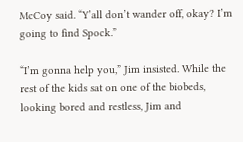McCoy said. “Y’all don’t wander off, okay? I’m going to find Spock.”

“I’m gonna help you,” Jim insisted. While the rest of the kids sat on one of the biobeds, looking bored and restless, Jim and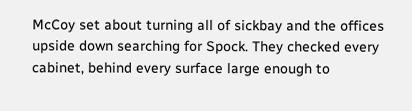McCoy set about turning all of sickbay and the offices upside down searching for Spock. They checked every cabinet, behind every surface large enough to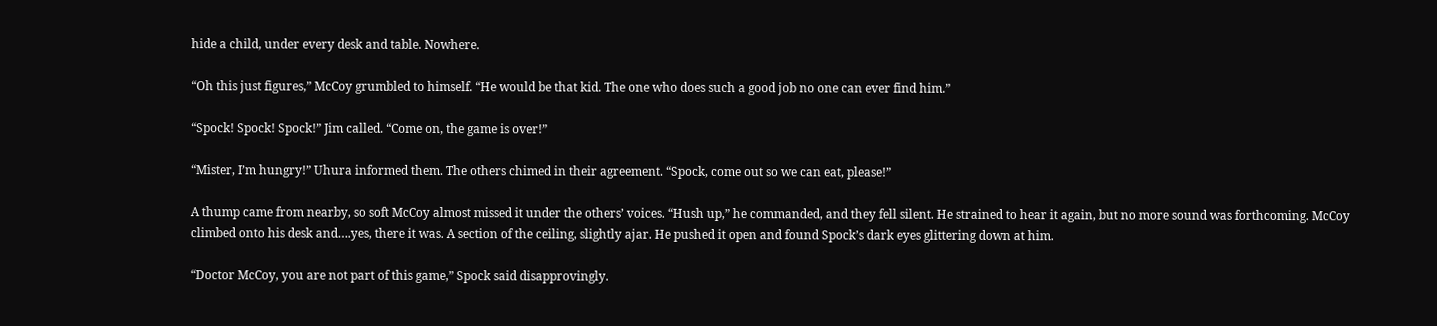hide a child, under every desk and table. Nowhere.

“Oh this just figures,” McCoy grumbled to himself. “He would be that kid. The one who does such a good job no one can ever find him.”

“Spock! Spock! Spock!” Jim called. “Come on, the game is over!”

“Mister, I’m hungry!” Uhura informed them. The others chimed in their agreement. “Spock, come out so we can eat, please!”

A thump came from nearby, so soft McCoy almost missed it under the others’ voices. “Hush up,” he commanded, and they fell silent. He strained to hear it again, but no more sound was forthcoming. McCoy climbed onto his desk and….yes, there it was. A section of the ceiling, slightly ajar. He pushed it open and found Spock’s dark eyes glittering down at him.

“Doctor McCoy, you are not part of this game,” Spock said disapprovingly.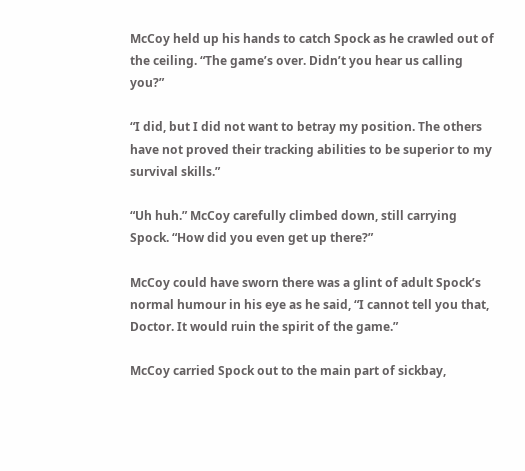McCoy held up his hands to catch Spock as he crawled out of the ceiling. “The game’s over. Didn’t you hear us calling you?”

“I did, but I did not want to betray my position. The others have not proved their tracking abilities to be superior to my survival skills.”

“Uh huh.” McCoy carefully climbed down, still carrying Spock. “How did you even get up there?”

McCoy could have sworn there was a glint of adult Spock’s normal humour in his eye as he said, “I cannot tell you that, Doctor. It would ruin the spirit of the game.”

McCoy carried Spock out to the main part of sickbay,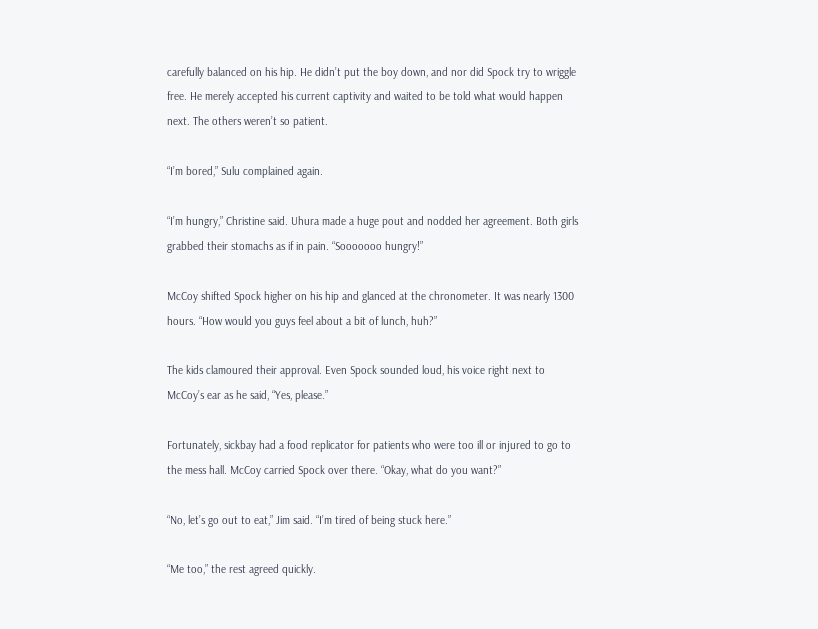carefully balanced on his hip. He didn’t put the boy down, and nor did Spock try to wriggle free. He merely accepted his current captivity and waited to be told what would happen next. The others weren’t so patient.

“I’m bored,” Sulu complained again.

“I’m hungry,” Christine said. Uhura made a huge pout and nodded her agreement. Both girls grabbed their stomachs as if in pain. “Sooooooo hungry!”

McCoy shifted Spock higher on his hip and glanced at the chronometer. It was nearly 1300 hours. “How would you guys feel about a bit of lunch, huh?”

The kids clamoured their approval. Even Spock sounded loud, his voice right next to McCoy’s ear as he said, “Yes, please.”

Fortunately, sickbay had a food replicator for patients who were too ill or injured to go to the mess hall. McCoy carried Spock over there. “Okay, what do you want?”

“No, let’s go out to eat,” Jim said. “I’m tired of being stuck here.”

“Me too,” the rest agreed quickly.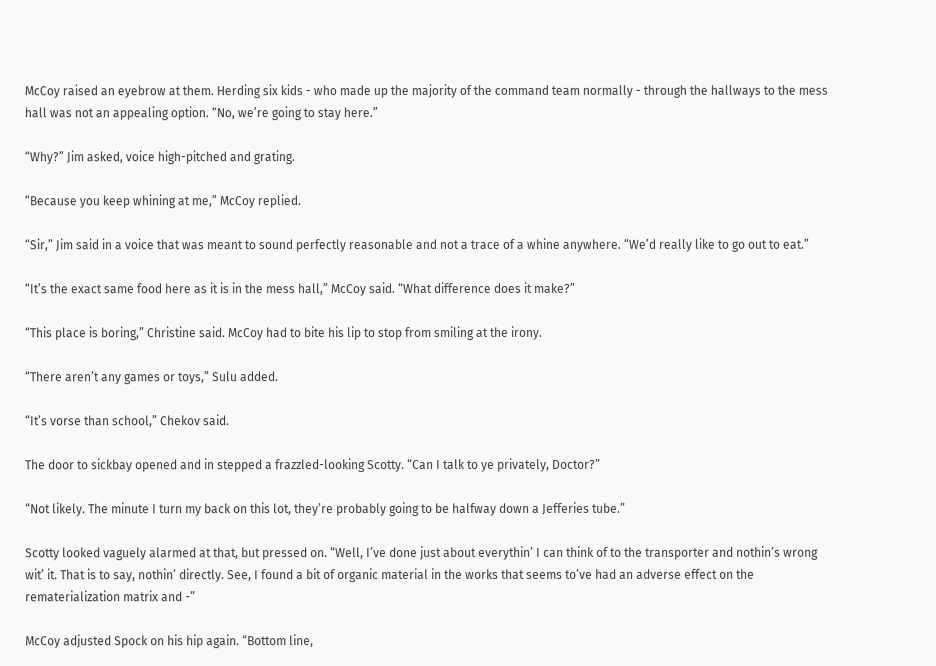McCoy raised an eyebrow at them. Herding six kids - who made up the majority of the command team normally - through the hallways to the mess hall was not an appealing option. “No, we’re going to stay here.”

“Why?” Jim asked, voice high-pitched and grating.

“Because you keep whining at me,” McCoy replied.

“Sir,” Jim said in a voice that was meant to sound perfectly reasonable and not a trace of a whine anywhere. “We’d really like to go out to eat.”

“It’s the exact same food here as it is in the mess hall,” McCoy said. “What difference does it make?”

“This place is boring,” Christine said. McCoy had to bite his lip to stop from smiling at the irony.

“There aren’t any games or toys,” Sulu added.

“It’s vorse than school,” Chekov said.

The door to sickbay opened and in stepped a frazzled-looking Scotty. “Can I talk to ye privately, Doctor?”

“Not likely. The minute I turn my back on this lot, they’re probably going to be halfway down a Jefferies tube.”

Scotty looked vaguely alarmed at that, but pressed on. “Well, I’ve done just about everythin’ I can think of to the transporter and nothin’s wrong wit’ it. That is to say, nothin’ directly. See, I found a bit of organic material in the works that seems to’ve had an adverse effect on the rematerialization matrix and -”

McCoy adjusted Spock on his hip again. “Bottom line,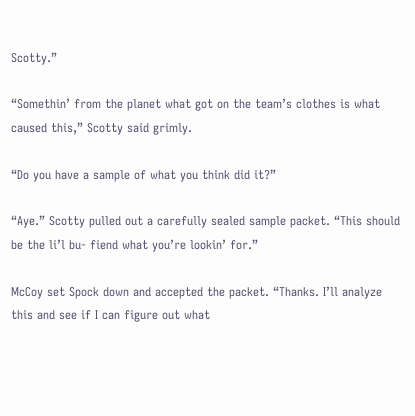Scotty.”

“Somethin’ from the planet what got on the team’s clothes is what caused this,” Scotty said grimly.

“Do you have a sample of what you think did it?”

“Aye.” Scotty pulled out a carefully sealed sample packet. “This should be the li’l bu- fiend what you’re lookin’ for.”

McCoy set Spock down and accepted the packet. “Thanks. I’ll analyze this and see if I can figure out what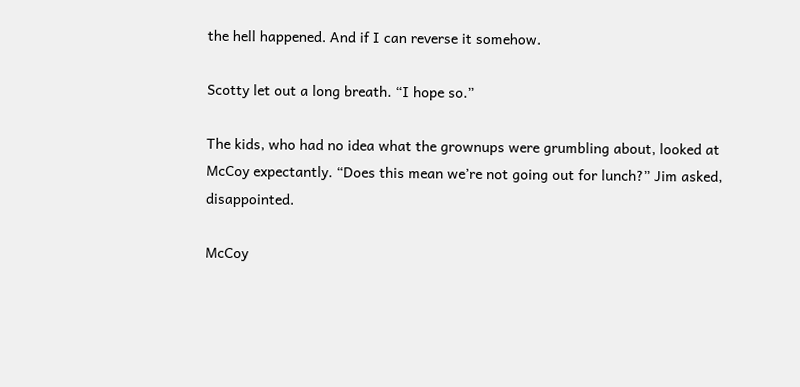the hell happened. And if I can reverse it somehow.

Scotty let out a long breath. “I hope so.”

The kids, who had no idea what the grownups were grumbling about, looked at McCoy expectantly. “Does this mean we’re not going out for lunch?” Jim asked, disappointed.

McCoy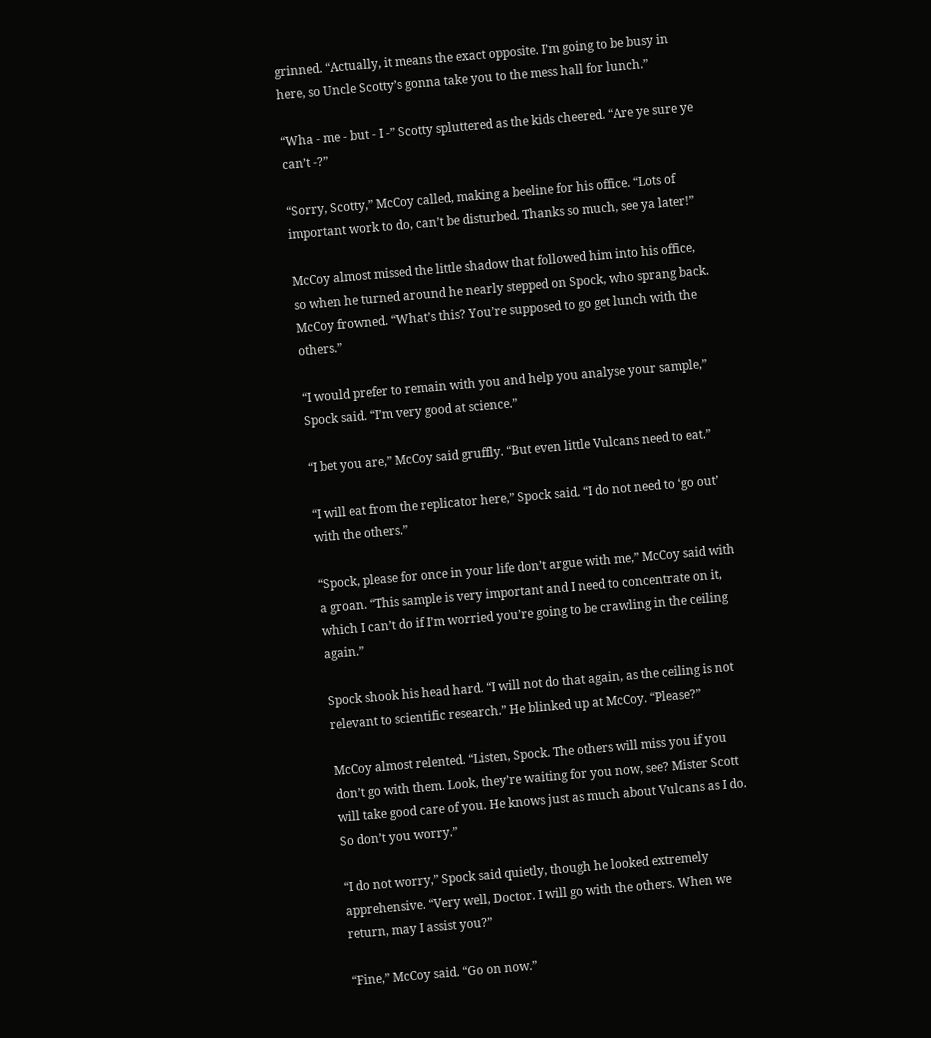grinned. “Actually, it means the exact opposite. I’m going to be busy in here, so Uncle Scotty’s gonna take you to the mess hall for lunch.”

“Wha - me - but - I -” Scotty spluttered as the kids cheered. “Are ye sure ye can’t -?”

“Sorry, Scotty,” McCoy called, making a beeline for his office. “Lots of important work to do, can’t be disturbed. Thanks so much, see ya later!”

McCoy almost missed the little shadow that followed him into his office, so when he turned around he nearly stepped on Spock, who sprang back. McCoy frowned. “What’s this? You’re supposed to go get lunch with the others.”

“I would prefer to remain with you and help you analyse your sample,” Spock said. “I’m very good at science.”

“I bet you are,” McCoy said gruffly. “But even little Vulcans need to eat.”

“I will eat from the replicator here,” Spock said. “I do not need to ‘go out’ with the others.”

“Spock, please for once in your life don’t argue with me,” McCoy said with a groan. “This sample is very important and I need to concentrate on it, which I can’t do if I’m worried you’re going to be crawling in the ceiling again.”

Spock shook his head hard. “I will not do that again, as the ceiling is not relevant to scientific research.” He blinked up at McCoy. “Please?”

McCoy almost relented. “Listen, Spock. The others will miss you if you don’t go with them. Look, they’re waiting for you now, see? Mister Scott will take good care of you. He knows just as much about Vulcans as I do. So don’t you worry.”

“I do not worry,” Spock said quietly, though he looked extremely apprehensive. “Very well, Doctor. I will go with the others. When we return, may I assist you?”

“Fine,” McCoy said. “Go on now.”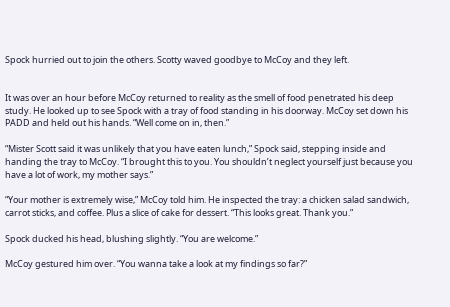Spock hurried out to join the others. Scotty waved goodbye to McCoy and they left.


It was over an hour before McCoy returned to reality as the smell of food penetrated his deep study. He looked up to see Spock with a tray of food standing in his doorway. McCoy set down his PADD and held out his hands. “Well come on in, then.”

“Mister Scott said it was unlikely that you have eaten lunch,” Spock said, stepping inside and handing the tray to McCoy. “I brought this to you. You shouldn’t neglect yourself just because you have a lot of work, my mother says.”

“Your mother is extremely wise,” McCoy told him. He inspected the tray: a chicken salad sandwich, carrot sticks, and coffee. Plus a slice of cake for dessert. “This looks great. Thank you.”

Spock ducked his head, blushing slightly. “You are welcome.”

McCoy gestured him over. “You wanna take a look at my findings so far?”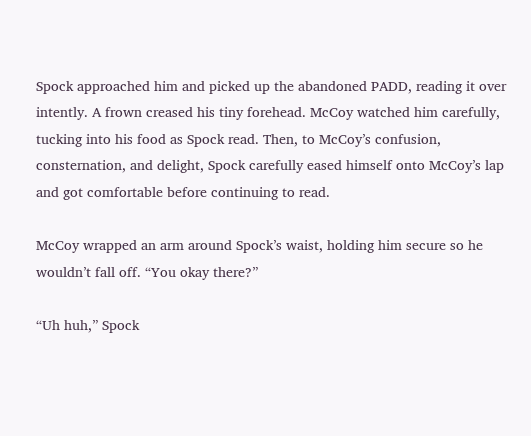Spock approached him and picked up the abandoned PADD, reading it over intently. A frown creased his tiny forehead. McCoy watched him carefully, tucking into his food as Spock read. Then, to McCoy’s confusion, consternation, and delight, Spock carefully eased himself onto McCoy’s lap and got comfortable before continuing to read.

McCoy wrapped an arm around Spock’s waist, holding him secure so he wouldn’t fall off. “You okay there?”

“Uh huh,” Spock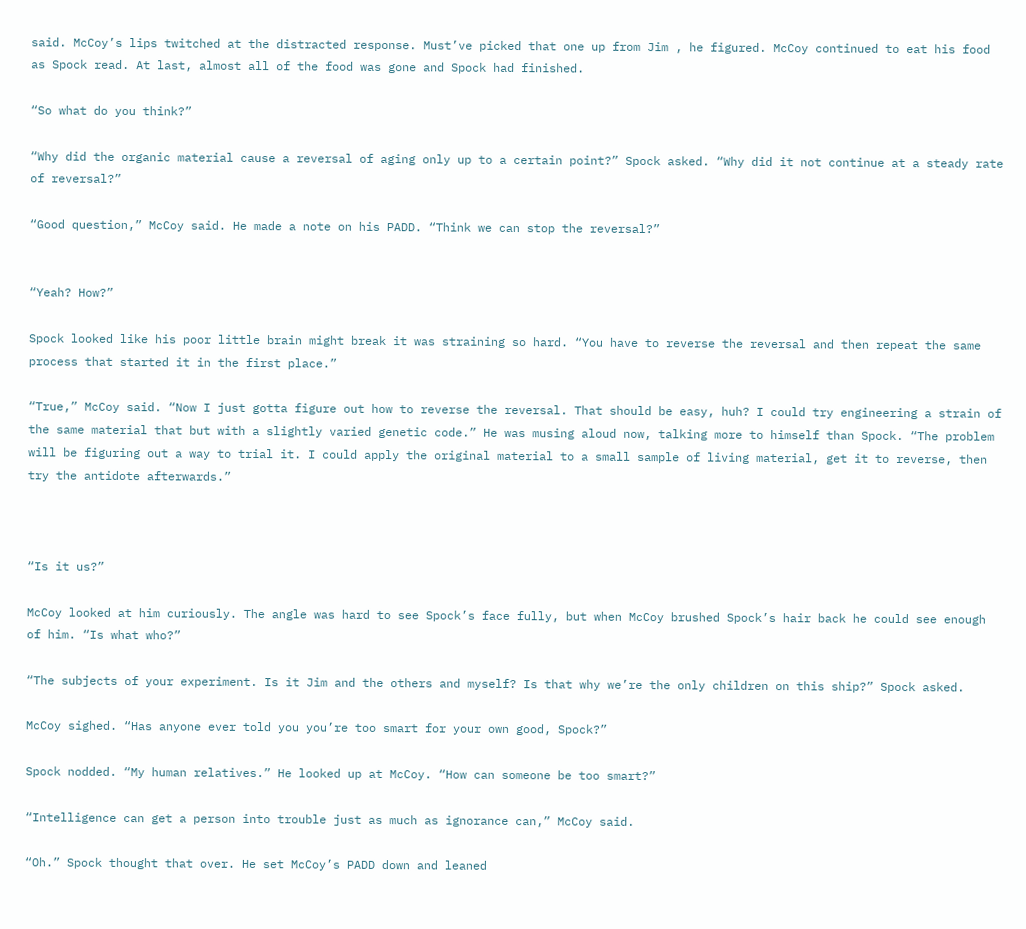said. McCoy’s lips twitched at the distracted response. Must’ve picked that one up from Jim , he figured. McCoy continued to eat his food as Spock read. At last, almost all of the food was gone and Spock had finished.

“So what do you think?”

“Why did the organic material cause a reversal of aging only up to a certain point?” Spock asked. “Why did it not continue at a steady rate of reversal?”

“Good question,” McCoy said. He made a note on his PADD. “Think we can stop the reversal?”


“Yeah? How?”

Spock looked like his poor little brain might break it was straining so hard. “You have to reverse the reversal and then repeat the same process that started it in the first place.”

“True,” McCoy said. “Now I just gotta figure out how to reverse the reversal. That should be easy, huh? I could try engineering a strain of the same material that but with a slightly varied genetic code.” He was musing aloud now, talking more to himself than Spock. “The problem will be figuring out a way to trial it. I could apply the original material to a small sample of living material, get it to reverse, then try the antidote afterwards.”



“Is it us?”

McCoy looked at him curiously. The angle was hard to see Spock’s face fully, but when McCoy brushed Spock’s hair back he could see enough of him. “Is what who?”

“The subjects of your experiment. Is it Jim and the others and myself? Is that why we’re the only children on this ship?” Spock asked.

McCoy sighed. “Has anyone ever told you you’re too smart for your own good, Spock?”

Spock nodded. “My human relatives.” He looked up at McCoy. “How can someone be too smart?”

“Intelligence can get a person into trouble just as much as ignorance can,” McCoy said.

“Oh.” Spock thought that over. He set McCoy’s PADD down and leaned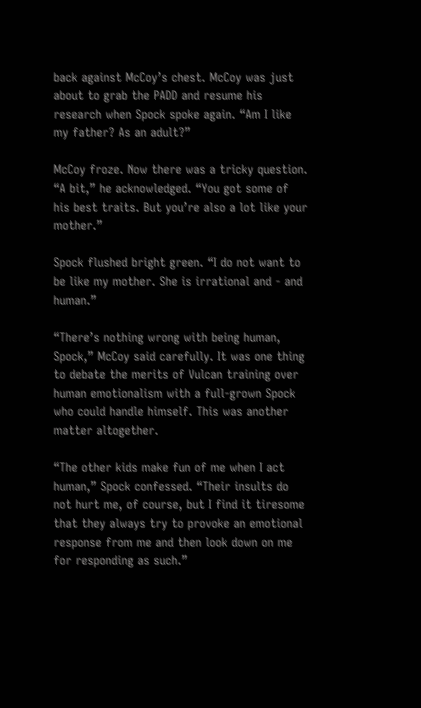back against McCoy’s chest. McCoy was just about to grab the PADD and resume his research when Spock spoke again. “Am I like my father? As an adult?”

McCoy froze. Now there was a tricky question. “A bit,” he acknowledged. “You got some of his best traits. But you’re also a lot like your mother.”

Spock flushed bright green. “I do not want to be like my mother. She is irrational and - and human.”

“There’s nothing wrong with being human, Spock,” McCoy said carefully. It was one thing to debate the merits of Vulcan training over human emotionalism with a full-grown Spock who could handle himself. This was another matter altogether.

“The other kids make fun of me when I act human,” Spock confessed. “Their insults do not hurt me, of course, but I find it tiresome that they always try to provoke an emotional response from me and then look down on me for responding as such.”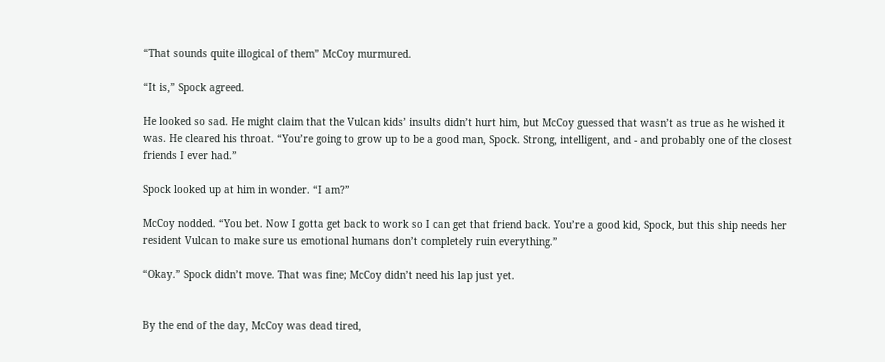“That sounds quite illogical of them” McCoy murmured.

“It is,” Spock agreed.

He looked so sad. He might claim that the Vulcan kids’ insults didn’t hurt him, but McCoy guessed that wasn’t as true as he wished it was. He cleared his throat. “You’re going to grow up to be a good man, Spock. Strong, intelligent, and - and probably one of the closest friends I ever had.”

Spock looked up at him in wonder. “I am?”

McCoy nodded. “You bet. Now I gotta get back to work so I can get that friend back. You’re a good kid, Spock, but this ship needs her resident Vulcan to make sure us emotional humans don’t completely ruin everything.”

“Okay.” Spock didn’t move. That was fine; McCoy didn’t need his lap just yet.


By the end of the day, McCoy was dead tired,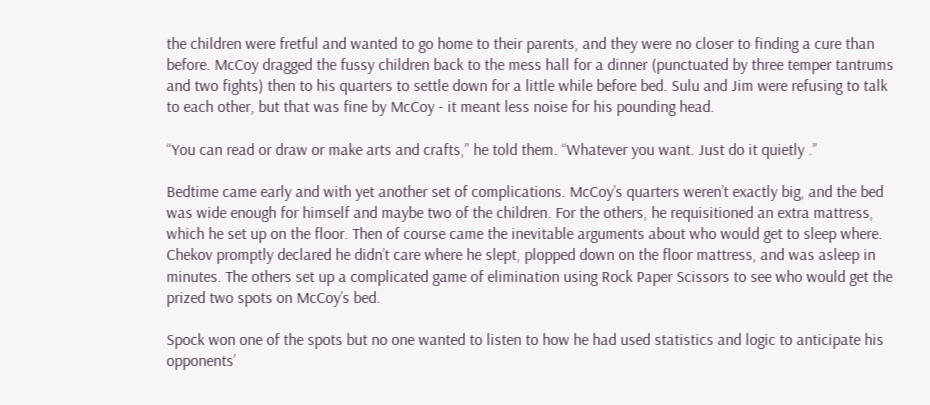the children were fretful and wanted to go home to their parents, and they were no closer to finding a cure than before. McCoy dragged the fussy children back to the mess hall for a dinner (punctuated by three temper tantrums and two fights) then to his quarters to settle down for a little while before bed. Sulu and Jim were refusing to talk to each other, but that was fine by McCoy - it meant less noise for his pounding head.

“You can read or draw or make arts and crafts,” he told them. “Whatever you want. Just do it quietly .”

Bedtime came early and with yet another set of complications. McCoy’s quarters weren’t exactly big, and the bed was wide enough for himself and maybe two of the children. For the others, he requisitioned an extra mattress, which he set up on the floor. Then of course came the inevitable arguments about who would get to sleep where. Chekov promptly declared he didn’t care where he slept, plopped down on the floor mattress, and was asleep in minutes. The others set up a complicated game of elimination using Rock Paper Scissors to see who would get the prized two spots on McCoy’s bed.

Spock won one of the spots but no one wanted to listen to how he had used statistics and logic to anticipate his opponents’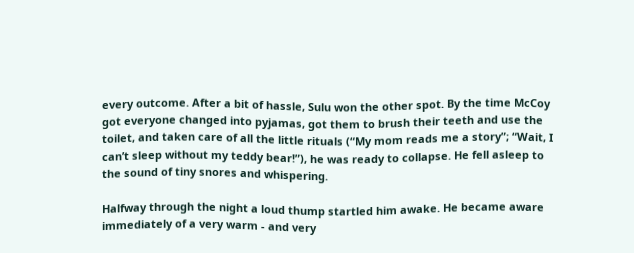every outcome. After a bit of hassle, Sulu won the other spot. By the time McCoy got everyone changed into pyjamas, got them to brush their teeth and use the toilet, and taken care of all the little rituals (“My mom reads me a story”; “Wait, I can’t sleep without my teddy bear!”), he was ready to collapse. He fell asleep to the sound of tiny snores and whispering.

Halfway through the night a loud thump startled him awake. He became aware immediately of a very warm - and very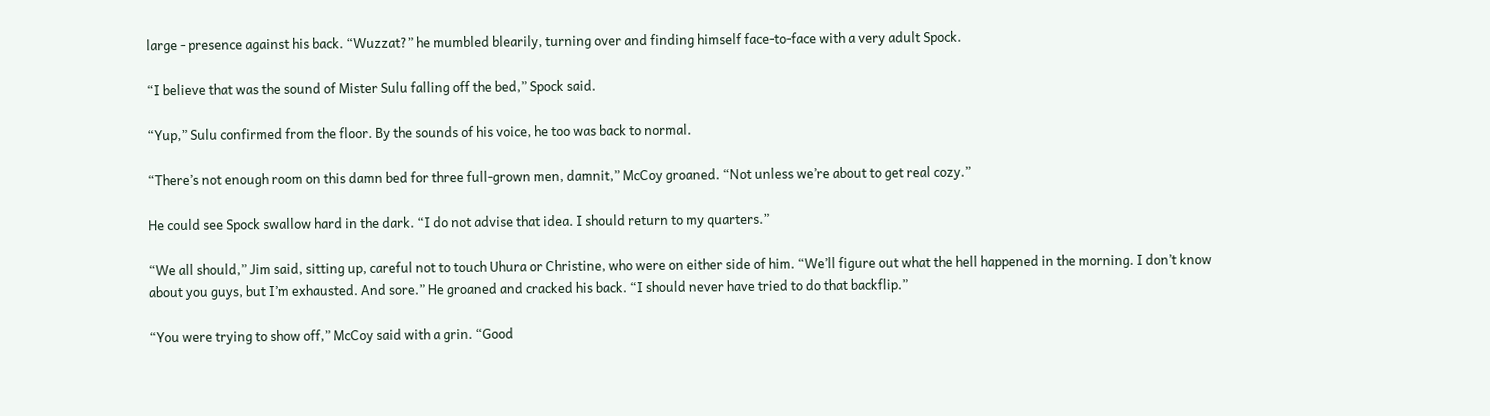large - presence against his back. “Wuzzat?” he mumbled blearily, turning over and finding himself face-to-face with a very adult Spock.

“I believe that was the sound of Mister Sulu falling off the bed,” Spock said.

“Yup,” Sulu confirmed from the floor. By the sounds of his voice, he too was back to normal.

“There’s not enough room on this damn bed for three full-grown men, damnit,” McCoy groaned. “Not unless we’re about to get real cozy.”

He could see Spock swallow hard in the dark. “I do not advise that idea. I should return to my quarters.”

“We all should,” Jim said, sitting up, careful not to touch Uhura or Christine, who were on either side of him. “We’ll figure out what the hell happened in the morning. I don’t know about you guys, but I’m exhausted. And sore.” He groaned and cracked his back. “I should never have tried to do that backflip.”

“You were trying to show off,” McCoy said with a grin. “Good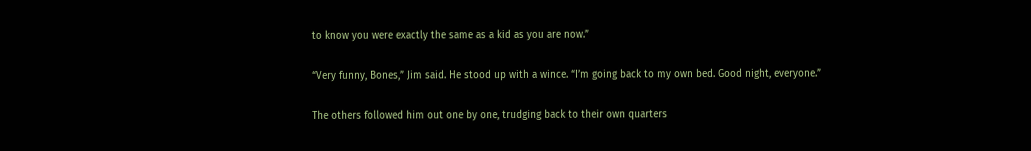to know you were exactly the same as a kid as you are now.”

“Very funny, Bones,” Jim said. He stood up with a wince. “I’m going back to my own bed. Good night, everyone.”

The others followed him out one by one, trudging back to their own quarters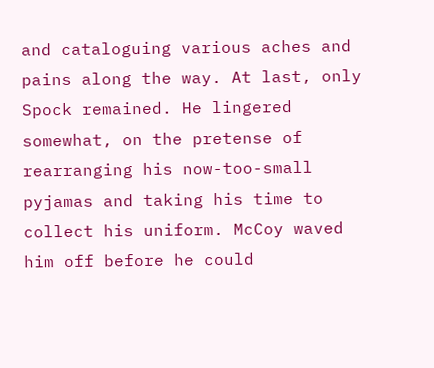and cataloguing various aches and pains along the way. At last, only Spock remained. He lingered somewhat, on the pretense of rearranging his now-too-small pyjamas and taking his time to collect his uniform. McCoy waved him off before he could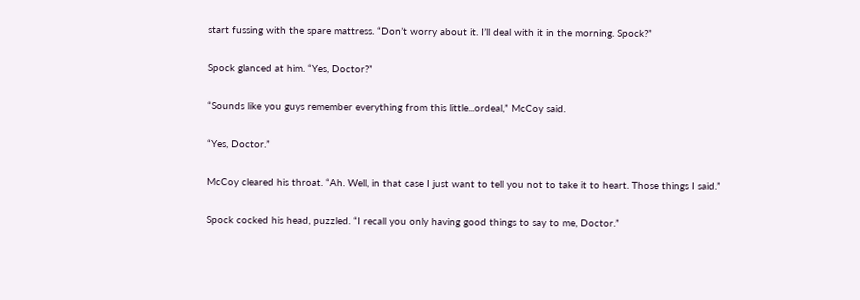start fussing with the spare mattress. “Don’t worry about it. I’ll deal with it in the morning. Spock?”

Spock glanced at him. “Yes, Doctor?”

“Sounds like you guys remember everything from this little...ordeal,” McCoy said.

“Yes, Doctor.”

McCoy cleared his throat. “Ah. Well, in that case I just want to tell you not to take it to heart. Those things I said.”

Spock cocked his head, puzzled. “I recall you only having good things to say to me, Doctor.”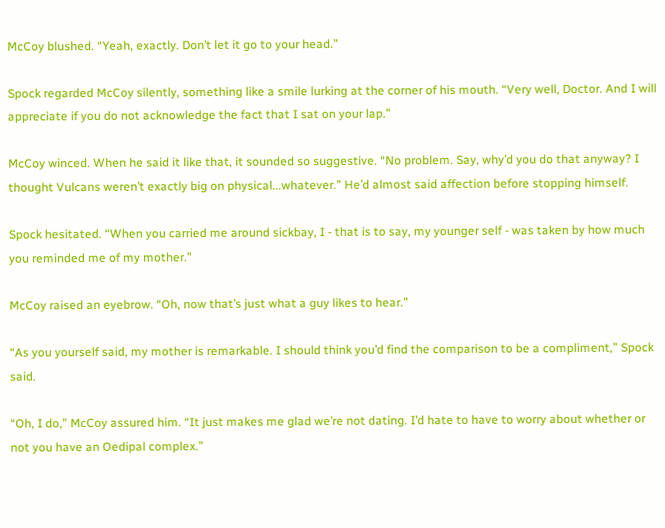McCoy blushed. “Yeah, exactly. Don’t let it go to your head.”

Spock regarded McCoy silently, something like a smile lurking at the corner of his mouth. “Very well, Doctor. And I will appreciate if you do not acknowledge the fact that I sat on your lap.”

McCoy winced. When he said it like that, it sounded so suggestive. “No problem. Say, why’d you do that anyway? I thought Vulcans weren’t exactly big on physical...whatever.” He’d almost said affection before stopping himself.

Spock hesitated. “When you carried me around sickbay, I - that is to say, my younger self - was taken by how much you reminded me of my mother.”

McCoy raised an eyebrow. “Oh, now that’s just what a guy likes to hear.”

“As you yourself said, my mother is remarkable. I should think you’d find the comparison to be a compliment,” Spock said.

“Oh, I do,” McCoy assured him. “It just makes me glad we’re not dating. I’d hate to have to worry about whether or not you have an Oedipal complex.”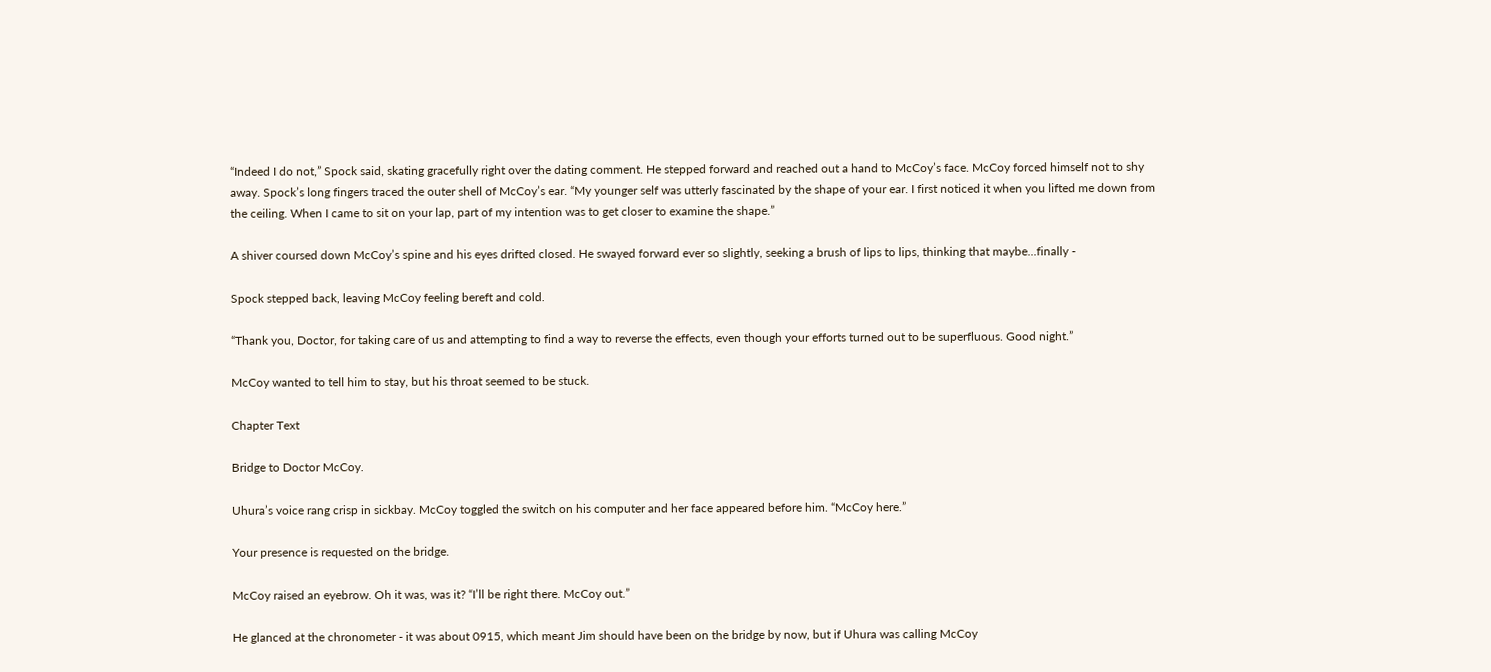“Indeed I do not,” Spock said, skating gracefully right over the dating comment. He stepped forward and reached out a hand to McCoy’s face. McCoy forced himself not to shy away. Spock’s long fingers traced the outer shell of McCoy’s ear. “My younger self was utterly fascinated by the shape of your ear. I first noticed it when you lifted me down from the ceiling. When I came to sit on your lap, part of my intention was to get closer to examine the shape.”

A shiver coursed down McCoy’s spine and his eyes drifted closed. He swayed forward ever so slightly, seeking a brush of lips to lips, thinking that maybe...finally -

Spock stepped back, leaving McCoy feeling bereft and cold.

“Thank you, Doctor, for taking care of us and attempting to find a way to reverse the effects, even though your efforts turned out to be superfluous. Good night.”

McCoy wanted to tell him to stay, but his throat seemed to be stuck.

Chapter Text

Bridge to Doctor McCoy.

Uhura’s voice rang crisp in sickbay. McCoy toggled the switch on his computer and her face appeared before him. “McCoy here.”

Your presence is requested on the bridge.

McCoy raised an eyebrow. Oh it was, was it? “I’ll be right there. McCoy out.”

He glanced at the chronometer - it was about 0915, which meant Jim should have been on the bridge by now, but if Uhura was calling McCoy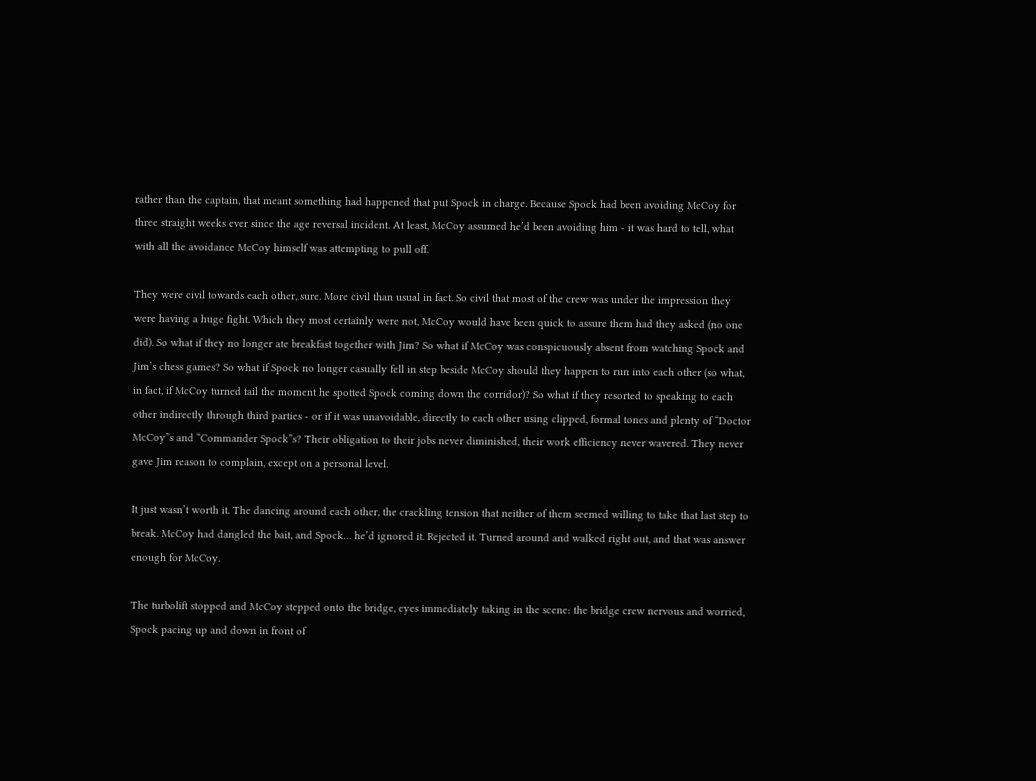rather than the captain, that meant something had happened that put Spock in charge. Because Spock had been avoiding McCoy for three straight weeks ever since the age reversal incident. At least, McCoy assumed he’d been avoiding him - it was hard to tell, what with all the avoidance McCoy himself was attempting to pull off.

They were civil towards each other, sure. More civil than usual in fact. So civil that most of the crew was under the impression they were having a huge fight. Which they most certainly were not, McCoy would have been quick to assure them had they asked (no one did). So what if they no longer ate breakfast together with Jim? So what if McCoy was conspicuously absent from watching Spock and Jim’s chess games? So what if Spock no longer casually fell in step beside McCoy should they happen to run into each other (so what, in fact, if McCoy turned tail the moment he spotted Spock coming down the corridor)? So what if they resorted to speaking to each other indirectly through third parties - or if it was unavoidable, directly to each other using clipped, formal tones and plenty of “Doctor McCoy”s and “Commander Spock”s? Their obligation to their jobs never diminished, their work efficiency never wavered. They never gave Jim reason to complain, except on a personal level.

It just wasn’t worth it. The dancing around each other, the crackling tension that neither of them seemed willing to take that last step to break. McCoy had dangled the bait, and Spock… he’d ignored it. Rejected it. Turned around and walked right out, and that was answer enough for McCoy.

The turbolift stopped and McCoy stepped onto the bridge, eyes immediately taking in the scene: the bridge crew nervous and worried, Spock pacing up and down in front of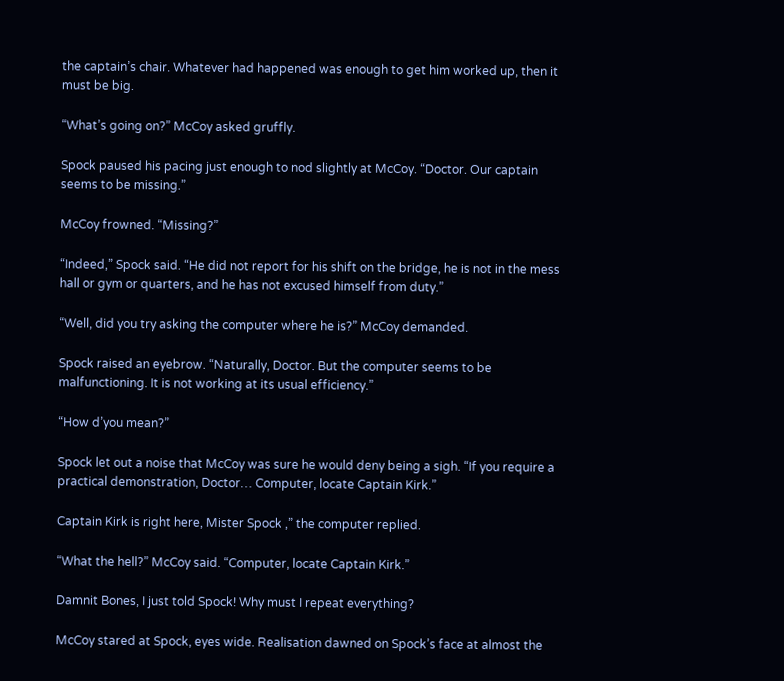the captain’s chair. Whatever had happened was enough to get him worked up, then it must be big.

“What’s going on?” McCoy asked gruffly.

Spock paused his pacing just enough to nod slightly at McCoy. “Doctor. Our captain seems to be missing.”

McCoy frowned. “Missing?”

“Indeed,” Spock said. “He did not report for his shift on the bridge, he is not in the mess hall or gym or quarters, and he has not excused himself from duty.”

“Well, did you try asking the computer where he is?” McCoy demanded.

Spock raised an eyebrow. “Naturally, Doctor. But the computer seems to be malfunctioning. It is not working at its usual efficiency.”

“How d’you mean?”

Spock let out a noise that McCoy was sure he would deny being a sigh. “If you require a practical demonstration, Doctor… Computer, locate Captain Kirk.”

Captain Kirk is right here, Mister Spock ,” the computer replied.

“What the hell?” McCoy said. “Computer, locate Captain Kirk.”

Damnit Bones, I just told Spock! Why must I repeat everything?

McCoy stared at Spock, eyes wide. Realisation dawned on Spock’s face at almost the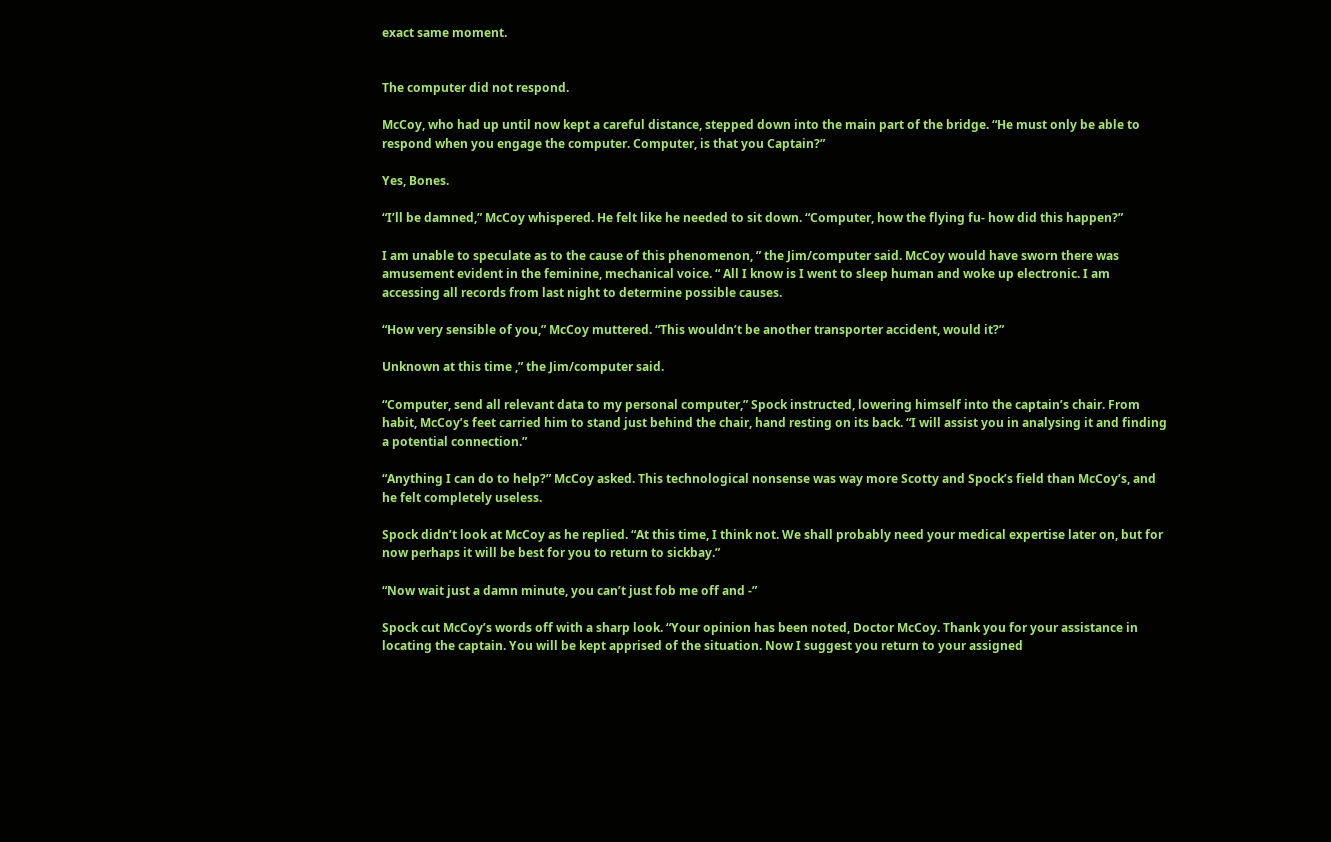exact same moment.


The computer did not respond.

McCoy, who had up until now kept a careful distance, stepped down into the main part of the bridge. “He must only be able to respond when you engage the computer. Computer, is that you Captain?”

Yes, Bones.

“I’ll be damned,” McCoy whispered. He felt like he needed to sit down. “Computer, how the flying fu- how did this happen?”

I am unable to speculate as to the cause of this phenomenon, ” the Jim/computer said. McCoy would have sworn there was amusement evident in the feminine, mechanical voice. “ All I know is I went to sleep human and woke up electronic. I am accessing all records from last night to determine possible causes.

“How very sensible of you,” McCoy muttered. “This wouldn’t be another transporter accident, would it?”

Unknown at this time ,” the Jim/computer said.

“Computer, send all relevant data to my personal computer,” Spock instructed, lowering himself into the captain’s chair. From habit, McCoy’s feet carried him to stand just behind the chair, hand resting on its back. “I will assist you in analysing it and finding a potential connection.”

“Anything I can do to help?” McCoy asked. This technological nonsense was way more Scotty and Spock’s field than McCoy’s, and he felt completely useless.

Spock didn’t look at McCoy as he replied. “At this time, I think not. We shall probably need your medical expertise later on, but for now perhaps it will be best for you to return to sickbay.”

“Now wait just a damn minute, you can’t just fob me off and -”

Spock cut McCoy’s words off with a sharp look. “Your opinion has been noted, Doctor McCoy. Thank you for your assistance in locating the captain. You will be kept apprised of the situation. Now I suggest you return to your assigned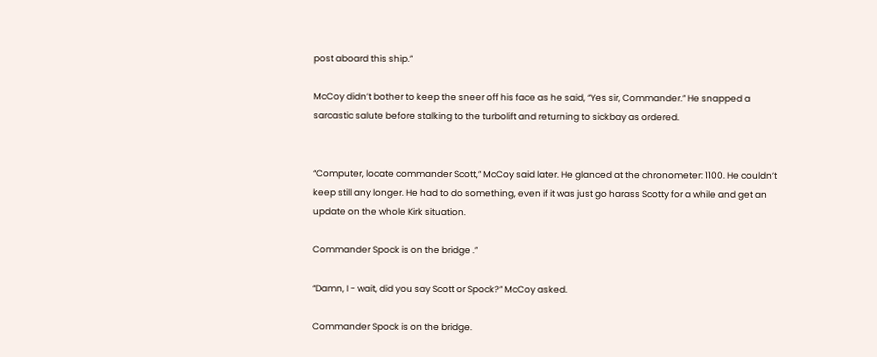post aboard this ship.”

McCoy didn’t bother to keep the sneer off his face as he said, “Yes sir, Commander.” He snapped a sarcastic salute before stalking to the turbolift and returning to sickbay as ordered.


“Computer, locate commander Scott,” McCoy said later. He glanced at the chronometer: 1100. He couldn’t keep still any longer. He had to do something, even if it was just go harass Scotty for a while and get an update on the whole Kirk situation.

Commander Spock is on the bridge .”

“Damn, I - wait, did you say Scott or Spock?” McCoy asked.

Commander Spock is on the bridge.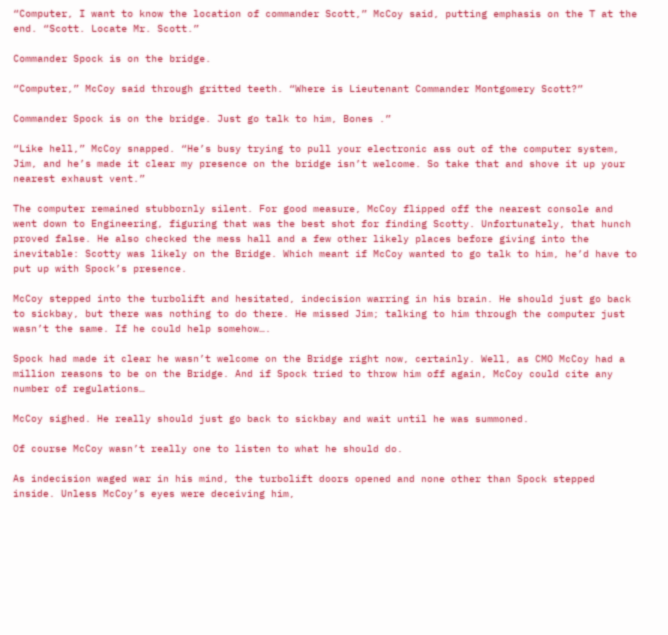“Computer, I want to know the location of commander Scott,” McCoy said, putting emphasis on the T at the end. “Scott. Locate Mr. Scott.”

Commander Spock is on the bridge.

“Computer,” McCoy said through gritted teeth. “Where is Lieutenant Commander Montgomery Scott?”

Commander Spock is on the bridge. Just go talk to him, Bones .”

“Like hell,” McCoy snapped. “He’s busy trying to pull your electronic ass out of the computer system, Jim, and he’s made it clear my presence on the bridge isn’t welcome. So take that and shove it up your nearest exhaust vent.”

The computer remained stubbornly silent. For good measure, McCoy flipped off the nearest console and went down to Engineering, figuring that was the best shot for finding Scotty. Unfortunately, that hunch proved false. He also checked the mess hall and a few other likely places before giving into the inevitable: Scotty was likely on the Bridge. Which meant if McCoy wanted to go talk to him, he’d have to put up with Spock’s presence.

McCoy stepped into the turbolift and hesitated, indecision warring in his brain. He should just go back to sickbay, but there was nothing to do there. He missed Jim; talking to him through the computer just wasn’t the same. If he could help somehow….

Spock had made it clear he wasn’t welcome on the Bridge right now, certainly. Well, as CMO McCoy had a million reasons to be on the Bridge. And if Spock tried to throw him off again, McCoy could cite any number of regulations…

McCoy sighed. He really should just go back to sickbay and wait until he was summoned.

Of course McCoy wasn’t really one to listen to what he should do.

As indecision waged war in his mind, the turbolift doors opened and none other than Spock stepped inside. Unless McCoy’s eyes were deceiving him,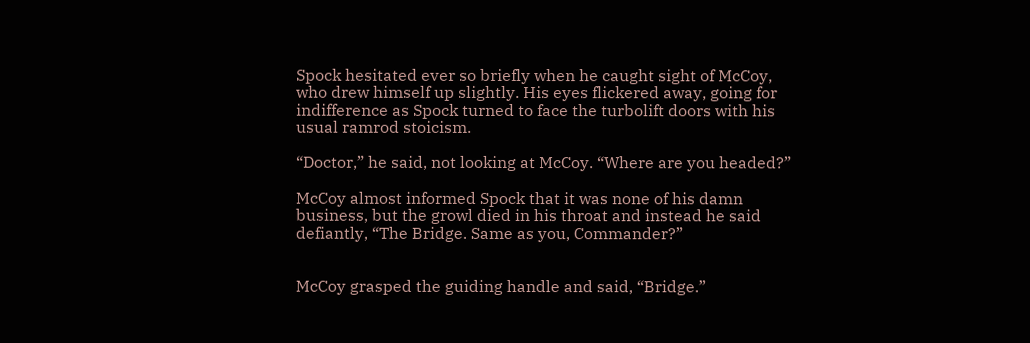Spock hesitated ever so briefly when he caught sight of McCoy, who drew himself up slightly. His eyes flickered away, going for indifference as Spock turned to face the turbolift doors with his usual ramrod stoicism.

“Doctor,” he said, not looking at McCoy. “Where are you headed?”

McCoy almost informed Spock that it was none of his damn business, but the growl died in his throat and instead he said defiantly, “The Bridge. Same as you, Commander?”


McCoy grasped the guiding handle and said, “Bridge.”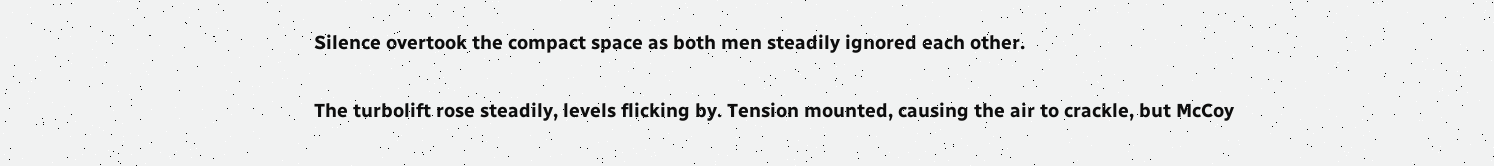Silence overtook the compact space as both men steadily ignored each other.

The turbolift rose steadily, levels flicking by. Tension mounted, causing the air to crackle, but McCoy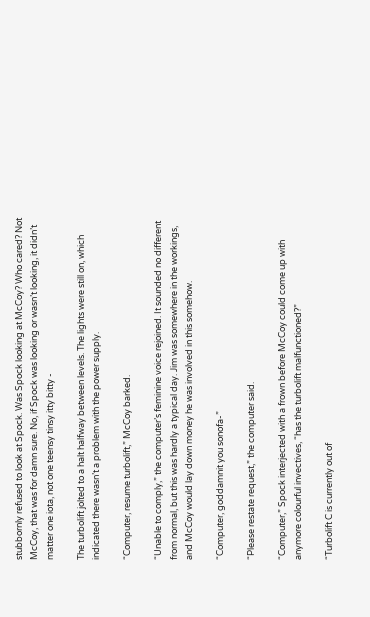stubbornly refused to look at Spock. Was Spock looking at McCoy? Who cared? Not McCoy, that was for damn sure. No, if Spock was looking or wasn’t looking, it didn’t matter one iota, not one teensy tinsy itty bitty -

The turbolift jolted to a halt halfway between levels. The lights were still on, which indicated there wasn’t a problem with the power supply.

“Computer, resume turbolift,” McCoy barked.

“Unable to comply,” the computer’s feminine voice rejoined. It sounded no different from normal, but this was hardly a typical day. Jim was somewhere in the workings, and McCoy would lay down money he was involved in this somehow.

“Computer, goddamnit you sonofa-”

“Please restate request,” the computer said.

“Computer,” Spock interjected with a frown before McCoy could come up with anymore colourful invectives, “has the turbolift malfunctioned?”

“Turbolift C is currently out of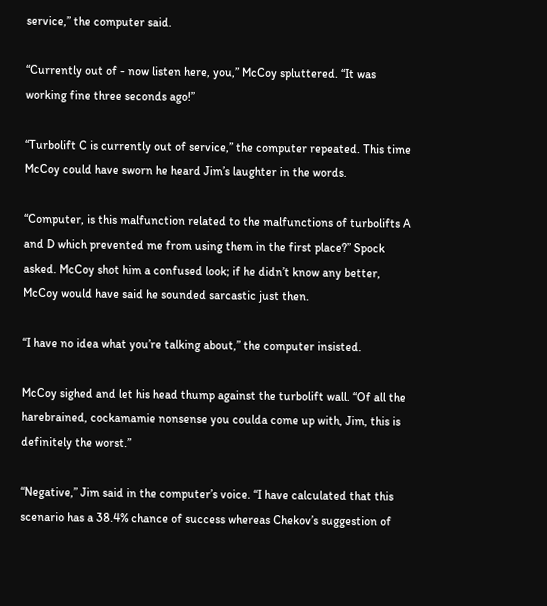service,” the computer said.

“Currently out of - now listen here, you,” McCoy spluttered. “It was working fine three seconds ago!”

“Turbolift C is currently out of service,” the computer repeated. This time McCoy could have sworn he heard Jim’s laughter in the words.

“Computer, is this malfunction related to the malfunctions of turbolifts A and D which prevented me from using them in the first place?” Spock asked. McCoy shot him a confused look; if he didn’t know any better, McCoy would have said he sounded sarcastic just then.

“I have no idea what you’re talking about,” the computer insisted.

McCoy sighed and let his head thump against the turbolift wall. “Of all the harebrained, cockamamie nonsense you coulda come up with, Jim, this is definitely the worst.”

“Negative,” Jim said in the computer’s voice. “I have calculated that this scenario has a 38.4% chance of success whereas Chekov’s suggestion of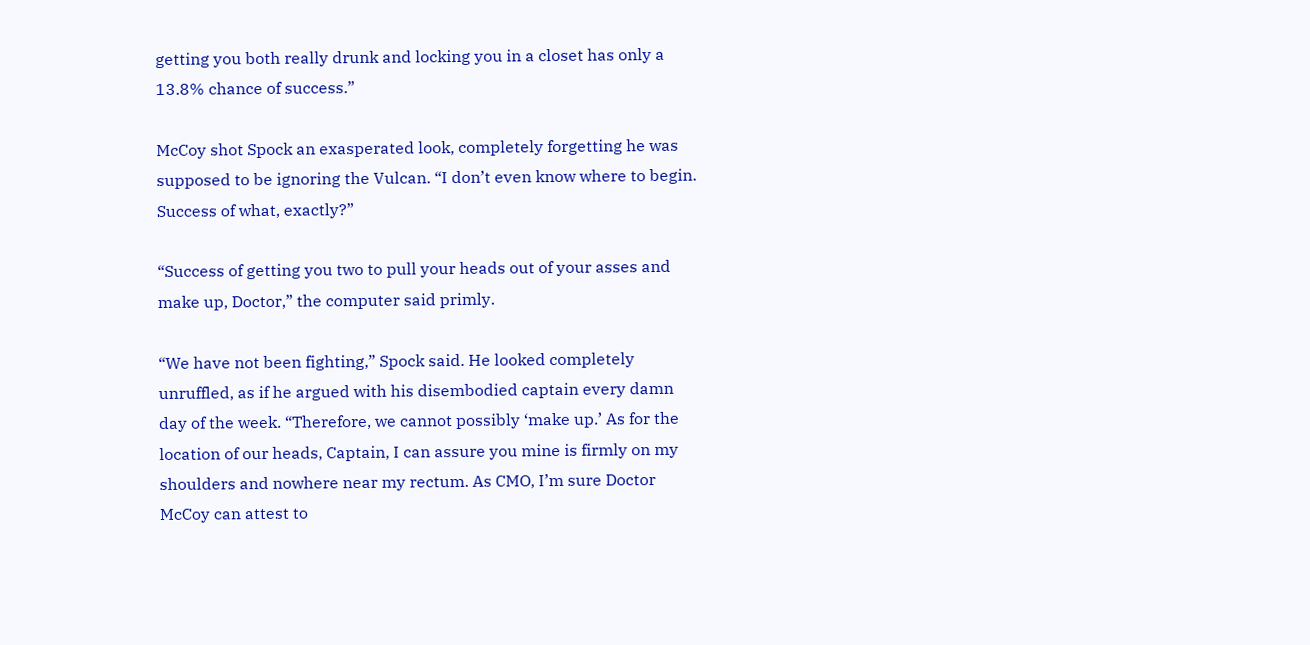getting you both really drunk and locking you in a closet has only a 13.8% chance of success.”

McCoy shot Spock an exasperated look, completely forgetting he was supposed to be ignoring the Vulcan. “I don’t even know where to begin. Success of what, exactly?”

“Success of getting you two to pull your heads out of your asses and make up, Doctor,” the computer said primly.

“We have not been fighting,” Spock said. He looked completely unruffled, as if he argued with his disembodied captain every damn day of the week. “Therefore, we cannot possibly ‘make up.’ As for the location of our heads, Captain, I can assure you mine is firmly on my shoulders and nowhere near my rectum. As CMO, I’m sure Doctor McCoy can attest to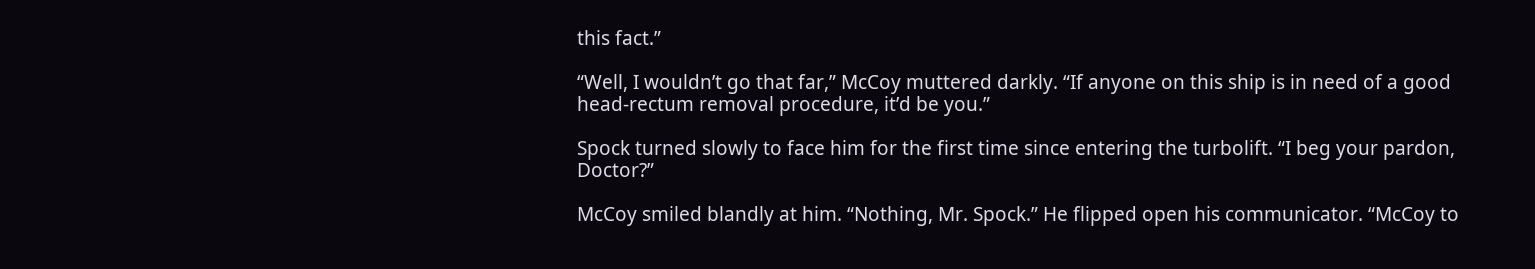this fact.”

“Well, I wouldn’t go that far,” McCoy muttered darkly. “If anyone on this ship is in need of a good head-rectum removal procedure, it’d be you.”

Spock turned slowly to face him for the first time since entering the turbolift. “I beg your pardon, Doctor?”

McCoy smiled blandly at him. “Nothing, Mr. Spock.” He flipped open his communicator. “McCoy to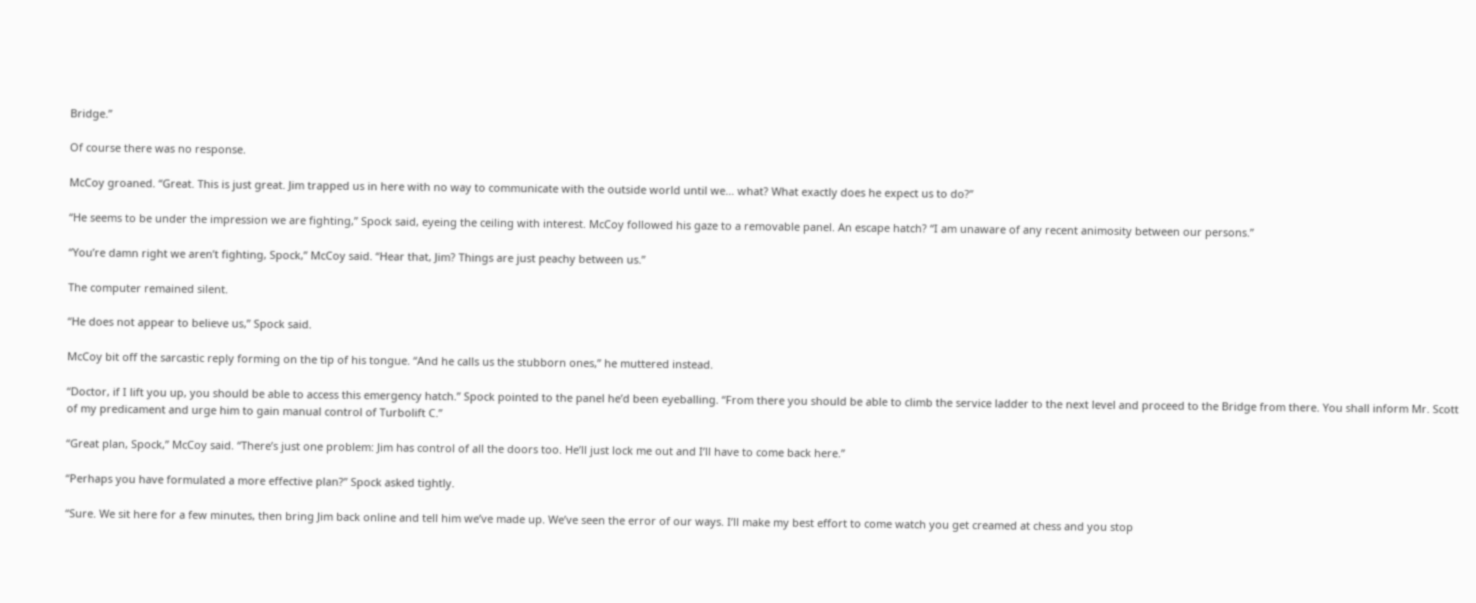Bridge.”

Of course there was no response.

McCoy groaned. “Great. This is just great. Jim trapped us in here with no way to communicate with the outside world until we… what? What exactly does he expect us to do?”

“He seems to be under the impression we are fighting,” Spock said, eyeing the ceiling with interest. McCoy followed his gaze to a removable panel. An escape hatch? “I am unaware of any recent animosity between our persons.”

“You’re damn right we aren’t fighting, Spock,” McCoy said. “Hear that, Jim? Things are just peachy between us.”

The computer remained silent.

“He does not appear to believe us,” Spock said.

McCoy bit off the sarcastic reply forming on the tip of his tongue. “And he calls us the stubborn ones,” he muttered instead.

“Doctor, if I lift you up, you should be able to access this emergency hatch.” Spock pointed to the panel he’d been eyeballing. “From there you should be able to climb the service ladder to the next level and proceed to the Bridge from there. You shall inform Mr. Scott of my predicament and urge him to gain manual control of Turbolift C.”

“Great plan, Spock,” McCoy said. “There’s just one problem: Jim has control of all the doors too. He’ll just lock me out and I’ll have to come back here.”

“Perhaps you have formulated a more effective plan?” Spock asked tightly.

“Sure. We sit here for a few minutes, then bring Jim back online and tell him we’ve made up. We’ve seen the error of our ways. I’ll make my best effort to come watch you get creamed at chess and you stop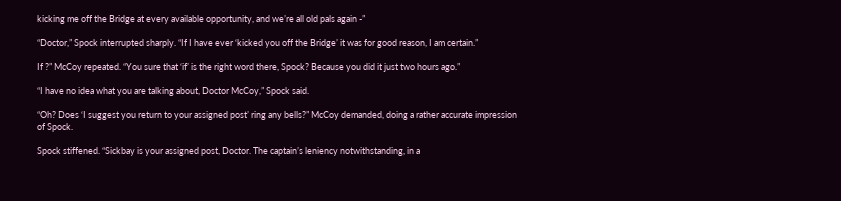kicking me off the Bridge at every available opportunity, and we’re all old pals again -”

“Doctor,” Spock interrupted sharply. “If I have ever ‘kicked you off the Bridge’ it was for good reason, I am certain.”

If ?” McCoy repeated. “You sure that ‘if’ is the right word there, Spock? Because you did it just two hours ago.”

“I have no idea what you are talking about, Doctor McCoy,” Spock said.

“Oh? Does ‘I suggest you return to your assigned post’ ring any bells?” McCoy demanded, doing a rather accurate impression of Spock.

Spock stiffened. “Sickbay is your assigned post, Doctor. The captain’s leniency notwithstanding, in a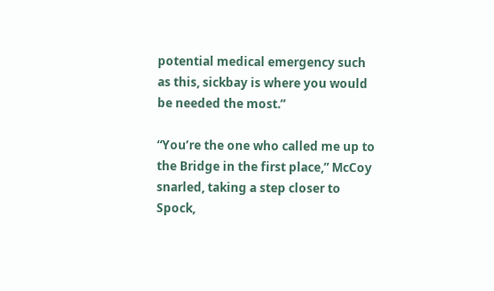potential medical emergency such as this, sickbay is where you would be needed the most.”

“You’re the one who called me up to the Bridge in the first place,” McCoy snarled, taking a step closer to Spock,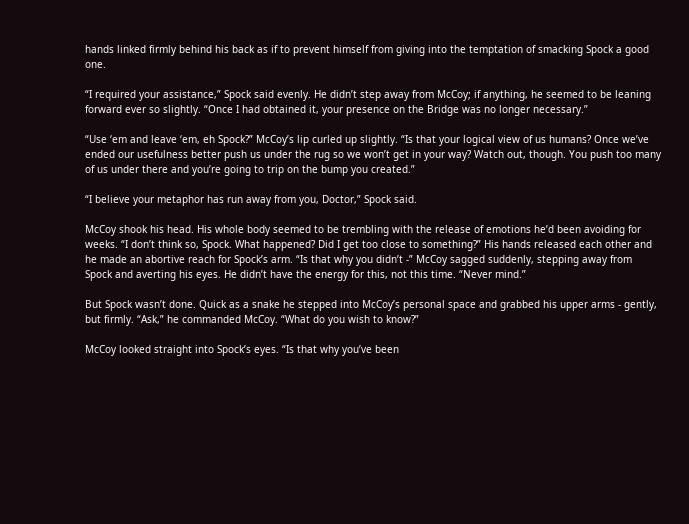hands linked firmly behind his back as if to prevent himself from giving into the temptation of smacking Spock a good one.

“I required your assistance,” Spock said evenly. He didn’t step away from McCoy; if anything, he seemed to be leaning forward ever so slightly. “Once I had obtained it, your presence on the Bridge was no longer necessary.”

“Use ‘em and leave ‘em, eh Spock?” McCoy’s lip curled up slightly. “Is that your logical view of us humans? Once we’ve ended our usefulness better push us under the rug so we won’t get in your way? Watch out, though. You push too many of us under there and you’re going to trip on the bump you created.”

“I believe your metaphor has run away from you, Doctor,” Spock said.

McCoy shook his head. His whole body seemed to be trembling with the release of emotions he’d been avoiding for weeks. “I don’t think so, Spock. What happened? Did I get too close to something?” His hands released each other and he made an abortive reach for Spock’s arm. “Is that why you didn’t -” McCoy sagged suddenly, stepping away from Spock and averting his eyes. He didn’t have the energy for this, not this time. “Never mind.”

But Spock wasn’t done. Quick as a snake he stepped into McCoy’s personal space and grabbed his upper arms - gently, but firmly. “Ask,” he commanded McCoy. “What do you wish to know?”

McCoy looked straight into Spock’s eyes. “Is that why you’ve been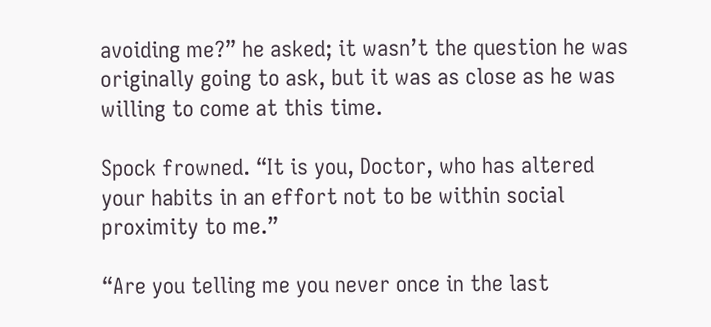avoiding me?” he asked; it wasn’t the question he was originally going to ask, but it was as close as he was willing to come at this time.

Spock frowned. “It is you, Doctor, who has altered your habits in an effort not to be within social proximity to me.”

“Are you telling me you never once in the last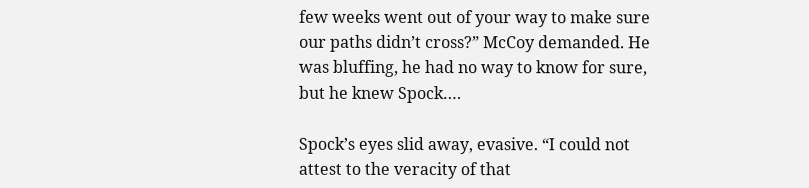few weeks went out of your way to make sure our paths didn’t cross?” McCoy demanded. He was bluffing, he had no way to know for sure, but he knew Spock….

Spock’s eyes slid away, evasive. “I could not attest to the veracity of that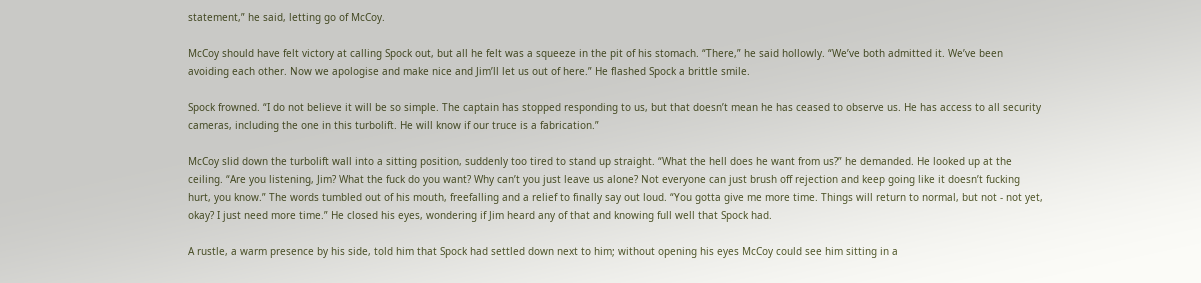statement,” he said, letting go of McCoy.

McCoy should have felt victory at calling Spock out, but all he felt was a squeeze in the pit of his stomach. “There,” he said hollowly. “We’ve both admitted it. We’ve been avoiding each other. Now we apologise and make nice and Jim’ll let us out of here.” He flashed Spock a brittle smile.

Spock frowned. “I do not believe it will be so simple. The captain has stopped responding to us, but that doesn’t mean he has ceased to observe us. He has access to all security cameras, including the one in this turbolift. He will know if our truce is a fabrication.”

McCoy slid down the turbolift wall into a sitting position, suddenly too tired to stand up straight. “What the hell does he want from us?” he demanded. He looked up at the ceiling. “Are you listening, Jim? What the fuck do you want? Why can’t you just leave us alone? Not everyone can just brush off rejection and keep going like it doesn’t fucking hurt, you know.” The words tumbled out of his mouth, freefalling and a relief to finally say out loud. “You gotta give me more time. Things will return to normal, but not - not yet, okay? I just need more time.” He closed his eyes, wondering if Jim heard any of that and knowing full well that Spock had.

A rustle, a warm presence by his side, told him that Spock had settled down next to him; without opening his eyes McCoy could see him sitting in a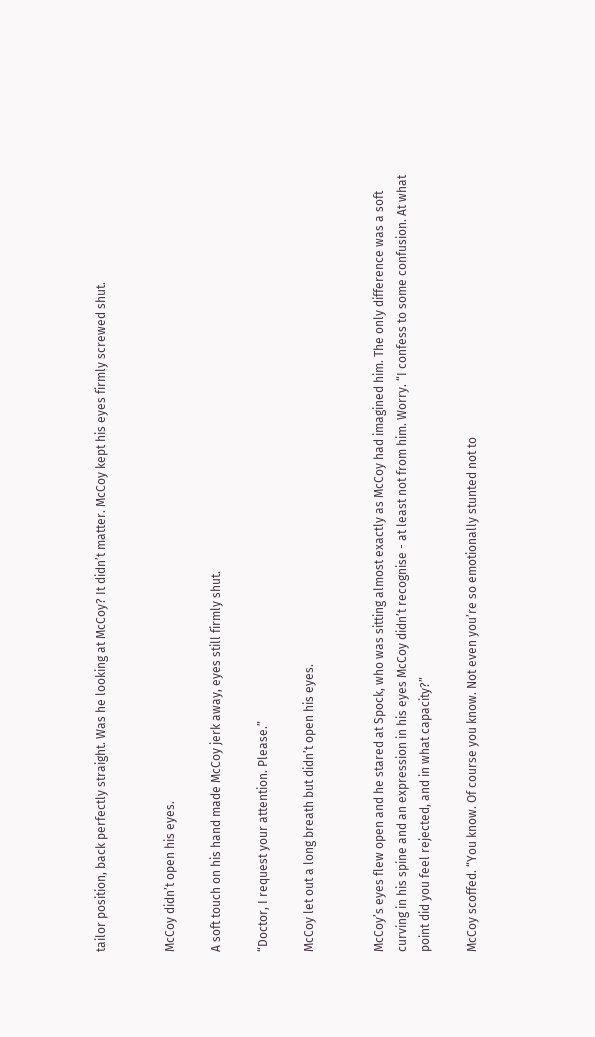tailor position, back perfectly straight. Was he looking at McCoy? It didn’t matter. McCoy kept his eyes firmly screwed shut.


McCoy didn’t open his eyes.

A soft touch on his hand made McCoy jerk away, eyes still firmly shut.

“Doctor, I request your attention. Please.”

McCoy let out a long breath but didn’t open his eyes.


McCoy’s eyes flew open and he stared at Spock, who was sitting almost exactly as McCoy had imagined him. The only difference was a soft curving in his spine and an expression in his eyes McCoy didn’t recognise - at least not from him. Worry. “I confess to some confusion. At what point did you feel rejected, and in what capacity?”

McCoy scoffed. “You know. Of course you know. Not even you’re so emotionally stunted not to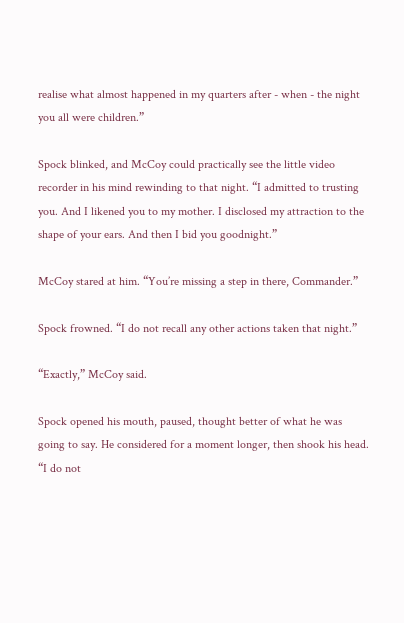realise what almost happened in my quarters after - when - the night you all were children.”

Spock blinked, and McCoy could practically see the little video recorder in his mind rewinding to that night. “I admitted to trusting you. And I likened you to my mother. I disclosed my attraction to the shape of your ears. And then I bid you goodnight.”

McCoy stared at him. “You’re missing a step in there, Commander.”

Spock frowned. “I do not recall any other actions taken that night.”

“Exactly,” McCoy said.

Spock opened his mouth, paused, thought better of what he was going to say. He considered for a moment longer, then shook his head. “I do not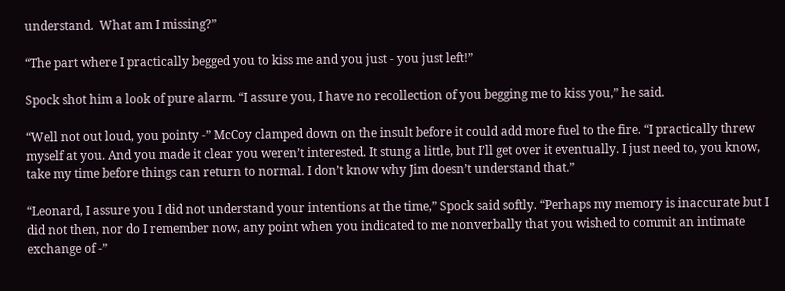understand.  What am I missing?”

“The part where I practically begged you to kiss me and you just - you just left!”

Spock shot him a look of pure alarm. “I assure you, I have no recollection of you begging me to kiss you,” he said.

“Well not out loud, you pointy -” McCoy clamped down on the insult before it could add more fuel to the fire. “I practically threw myself at you. And you made it clear you weren’t interested. It stung a little, but I’ll get over it eventually. I just need to, you know, take my time before things can return to normal. I don’t know why Jim doesn’t understand that.”

“Leonard, I assure you I did not understand your intentions at the time,” Spock said softly. “Perhaps my memory is inaccurate but I did not then, nor do I remember now, any point when you indicated to me nonverbally that you wished to commit an intimate exchange of -”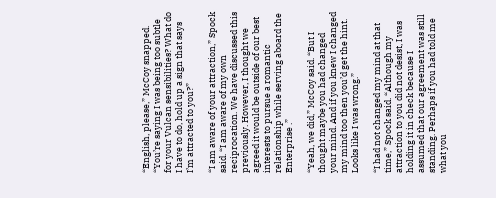“English, please,” McCoy snapped. “You’re saying I was being too subtle for your Vulcan sensibilities? What do I have to do, hold up a sign that says I’m attracted to you?”

“I am aware of your attraction,” Spock said. “I am aware of my own reciprocation. We have discussed this previously. However, I thought we agreed it would be outside of our best interests to pursue a romantic relationship while serving aboard the Enterprise .”

“Yeah, we did,” McCoy said. “But I thought maybe you had changed your mind. And if you knew I changed my mind too then you’d get the hint. Looks like I was wrong.”

“I had not changed my mind at that time,” Spock said. “Although my attraction to you did not desist, I was holding it in check because I assumed that our agreement was still standing. Perhaps if you had told me what you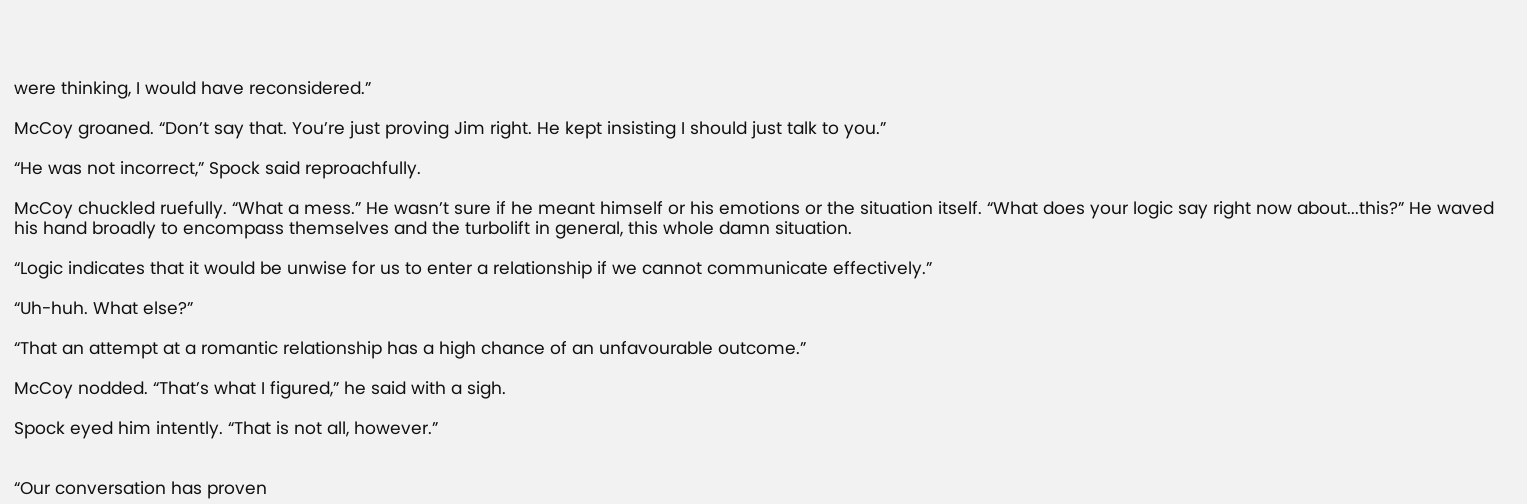were thinking, I would have reconsidered.”

McCoy groaned. “Don’t say that. You’re just proving Jim right. He kept insisting I should just talk to you.”

“He was not incorrect,” Spock said reproachfully.

McCoy chuckled ruefully. “What a mess.” He wasn’t sure if he meant himself or his emotions or the situation itself. “What does your logic say right now about...this?” He waved his hand broadly to encompass themselves and the turbolift in general, this whole damn situation.

“Logic indicates that it would be unwise for us to enter a relationship if we cannot communicate effectively.”

“Uh-huh. What else?”

“That an attempt at a romantic relationship has a high chance of an unfavourable outcome.”

McCoy nodded. “That’s what I figured,” he said with a sigh.

Spock eyed him intently. “That is not all, however.”


“Our conversation has proven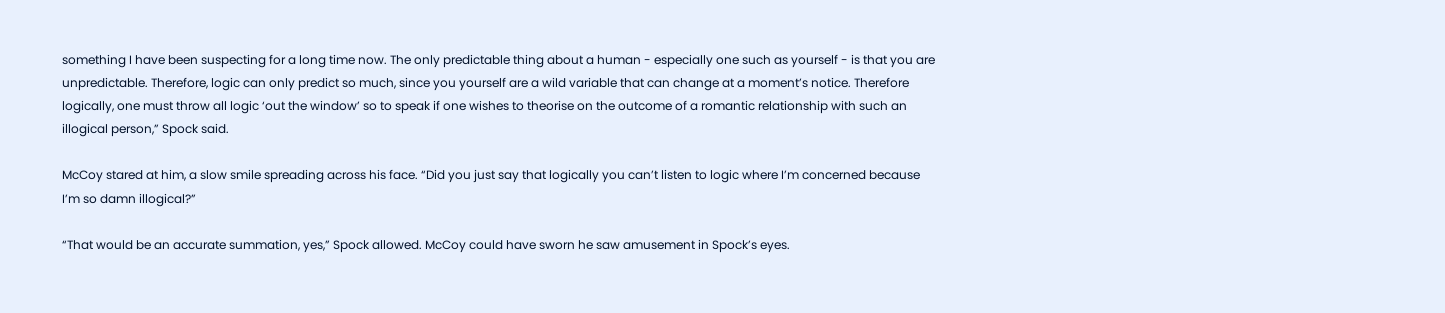something I have been suspecting for a long time now. The only predictable thing about a human - especially one such as yourself - is that you are unpredictable. Therefore, logic can only predict so much, since you yourself are a wild variable that can change at a moment’s notice. Therefore logically, one must throw all logic ‘out the window’ so to speak if one wishes to theorise on the outcome of a romantic relationship with such an illogical person,” Spock said.

McCoy stared at him, a slow smile spreading across his face. “Did you just say that logically you can’t listen to logic where I’m concerned because I’m so damn illogical?”

“That would be an accurate summation, yes,” Spock allowed. McCoy could have sworn he saw amusement in Spock’s eyes.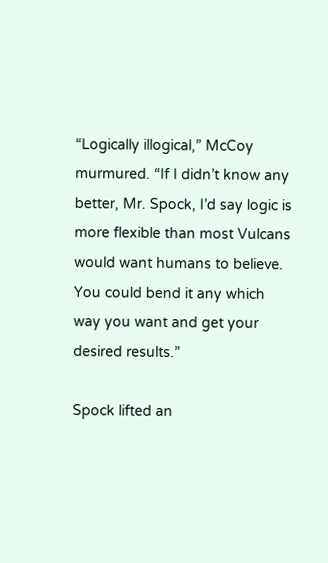“Logically illogical,” McCoy murmured. “If I didn’t know any better, Mr. Spock, I’d say logic is more flexible than most Vulcans would want humans to believe. You could bend it any which way you want and get your desired results.”

Spock lifted an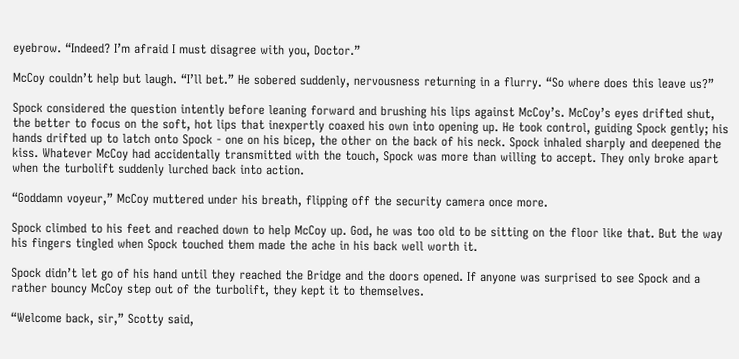eyebrow. “Indeed? I’m afraid I must disagree with you, Doctor.”

McCoy couldn’t help but laugh. “I’ll bet.” He sobered suddenly, nervousness returning in a flurry. “So where does this leave us?”

Spock considered the question intently before leaning forward and brushing his lips against McCoy’s. McCoy’s eyes drifted shut, the better to focus on the soft, hot lips that inexpertly coaxed his own into opening up. He took control, guiding Spock gently; his hands drifted up to latch onto Spock - one on his bicep, the other on the back of his neck. Spock inhaled sharply and deepened the kiss. Whatever McCoy had accidentally transmitted with the touch, Spock was more than willing to accept. They only broke apart when the turbolift suddenly lurched back into action.

“Goddamn voyeur,” McCoy muttered under his breath, flipping off the security camera once more.

Spock climbed to his feet and reached down to help McCoy up. God, he was too old to be sitting on the floor like that. But the way his fingers tingled when Spock touched them made the ache in his back well worth it.

Spock didn’t let go of his hand until they reached the Bridge and the doors opened. If anyone was surprised to see Spock and a rather bouncy McCoy step out of the turbolift, they kept it to themselves.

“Welcome back, sir,” Scotty said,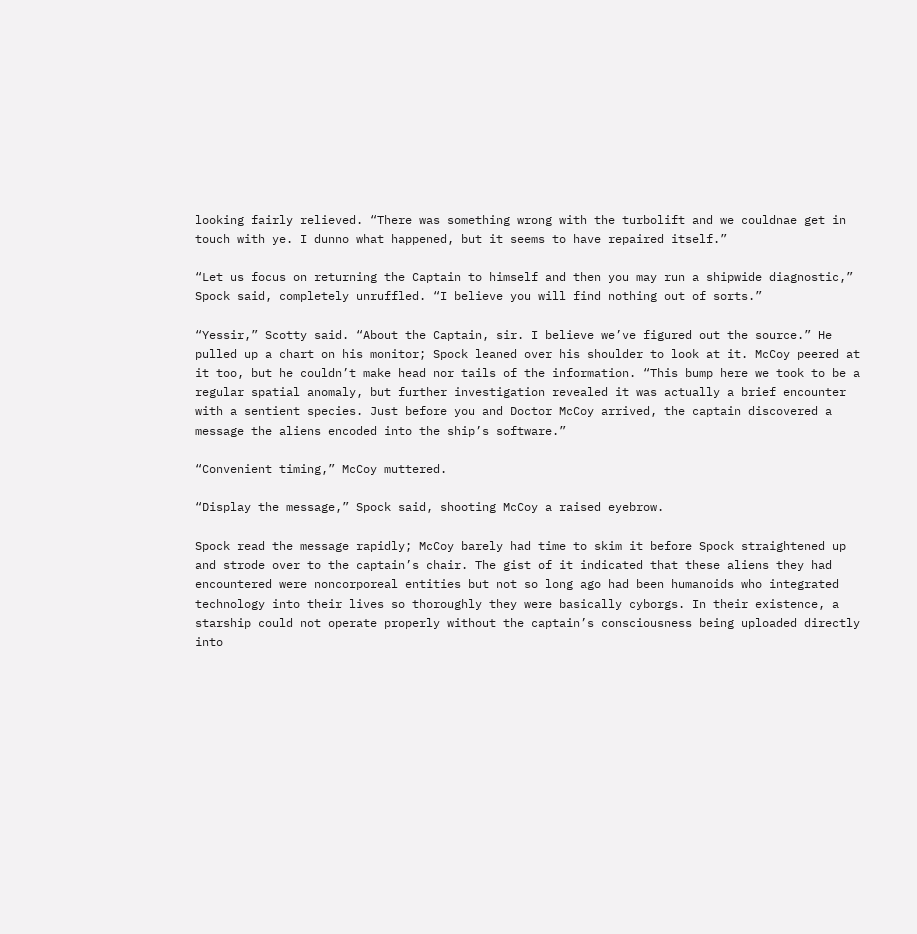looking fairly relieved. “There was something wrong with the turbolift and we couldnae get in touch with ye. I dunno what happened, but it seems to have repaired itself.”

“Let us focus on returning the Captain to himself and then you may run a shipwide diagnostic,” Spock said, completely unruffled. “I believe you will find nothing out of sorts.”

“Yessir,” Scotty said. “About the Captain, sir. I believe we’ve figured out the source.” He pulled up a chart on his monitor; Spock leaned over his shoulder to look at it. McCoy peered at it too, but he couldn’t make head nor tails of the information. “This bump here we took to be a regular spatial anomaly, but further investigation revealed it was actually a brief encounter with a sentient species. Just before you and Doctor McCoy arrived, the captain discovered a message the aliens encoded into the ship’s software.”

“Convenient timing,” McCoy muttered.

“Display the message,” Spock said, shooting McCoy a raised eyebrow.

Spock read the message rapidly; McCoy barely had time to skim it before Spock straightened up and strode over to the captain’s chair. The gist of it indicated that these aliens they had encountered were noncorporeal entities but not so long ago had been humanoids who integrated technology into their lives so thoroughly they were basically cyborgs. In their existence, a starship could not operate properly without the captain’s consciousness being uploaded directly into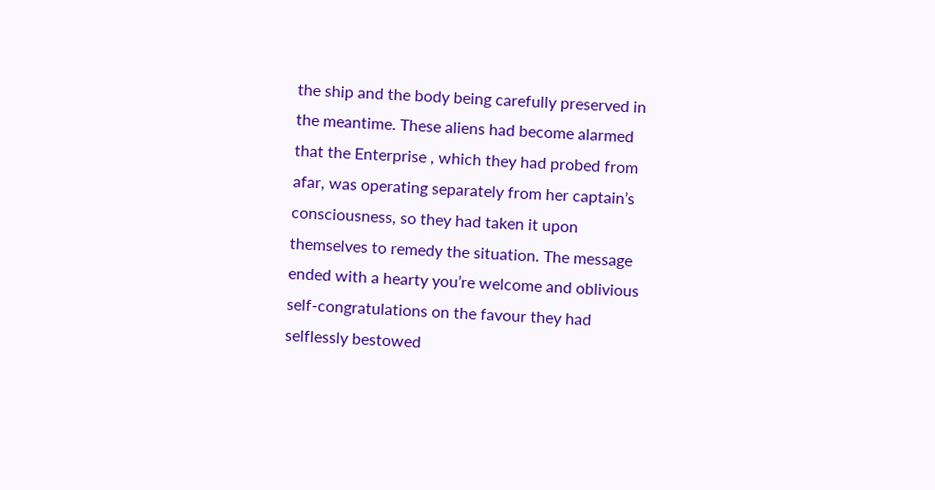the ship and the body being carefully preserved in the meantime. These aliens had become alarmed that the Enterprise , which they had probed from afar, was operating separately from her captain’s consciousness, so they had taken it upon themselves to remedy the situation. The message ended with a hearty you’re welcome and oblivious self-congratulations on the favour they had selflessly bestowed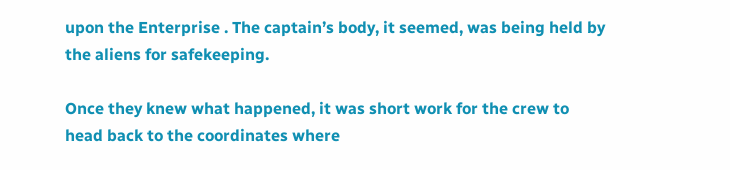upon the Enterprise . The captain’s body, it seemed, was being held by the aliens for safekeeping.

Once they knew what happened, it was short work for the crew to head back to the coordinates where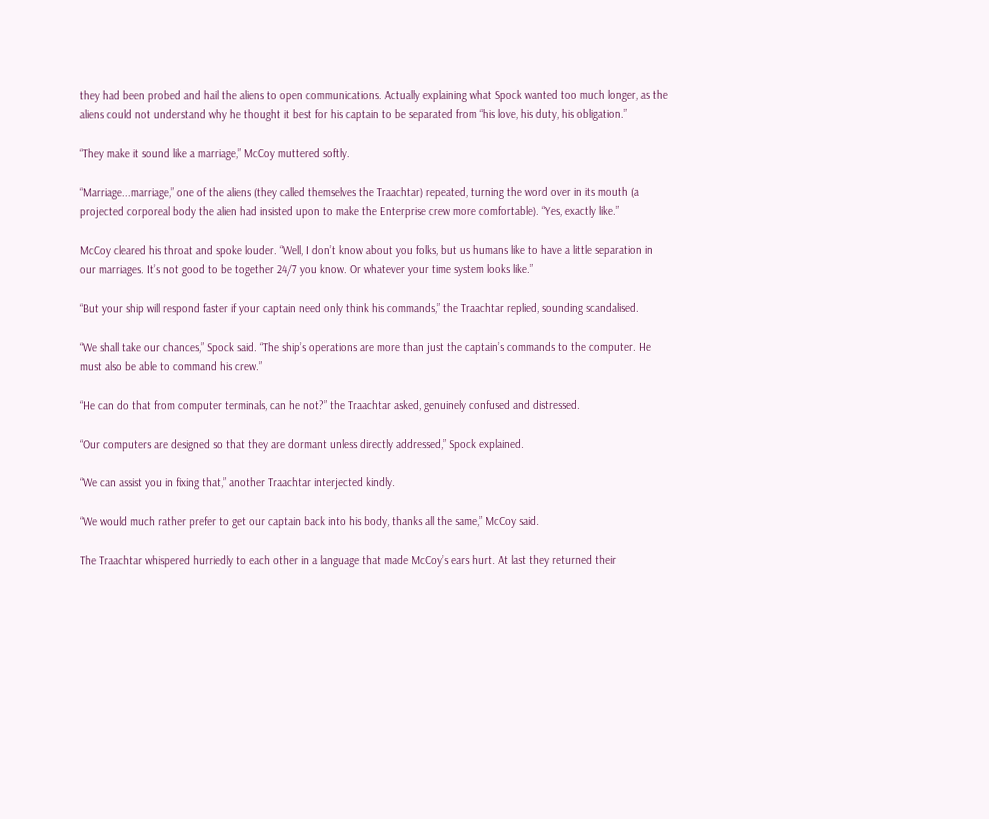they had been probed and hail the aliens to open communications. Actually explaining what Spock wanted too much longer, as the aliens could not understand why he thought it best for his captain to be separated from “his love, his duty, his obligation.”

“They make it sound like a marriage,” McCoy muttered softly.

“Marriage...marriage,” one of the aliens (they called themselves the Traachtar) repeated, turning the word over in its mouth (a projected corporeal body the alien had insisted upon to make the Enterprise crew more comfortable). “Yes, exactly like.”

McCoy cleared his throat and spoke louder. “Well, I don’t know about you folks, but us humans like to have a little separation in our marriages. It’s not good to be together 24/7 you know. Or whatever your time system looks like.”

“But your ship will respond faster if your captain need only think his commands,” the Traachtar replied, sounding scandalised.

“We shall take our chances,” Spock said. “The ship’s operations are more than just the captain’s commands to the computer. He must also be able to command his crew.”

“He can do that from computer terminals, can he not?” the Traachtar asked, genuinely confused and distressed.

“Our computers are designed so that they are dormant unless directly addressed,” Spock explained.

“We can assist you in fixing that,” another Traachtar interjected kindly.

“We would much rather prefer to get our captain back into his body, thanks all the same,” McCoy said.

The Traachtar whispered hurriedly to each other in a language that made McCoy’s ears hurt. At last they returned their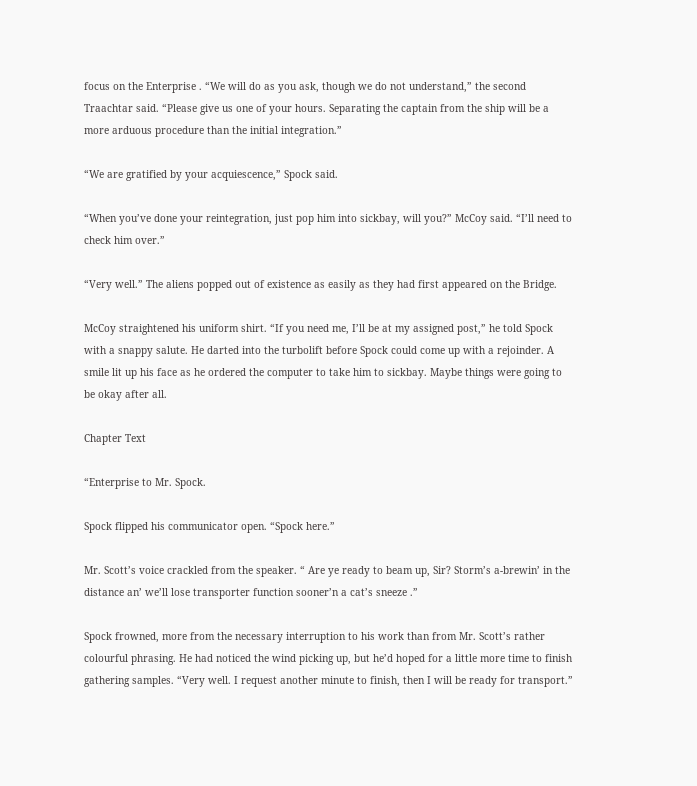focus on the Enterprise . “We will do as you ask, though we do not understand,” the second Traachtar said. “Please give us one of your hours. Separating the captain from the ship will be a more arduous procedure than the initial integration.”

“We are gratified by your acquiescence,” Spock said.

“When you’ve done your reintegration, just pop him into sickbay, will you?” McCoy said. “I’ll need to check him over.”

“Very well.” The aliens popped out of existence as easily as they had first appeared on the Bridge.

McCoy straightened his uniform shirt. “If you need me, I’ll be at my assigned post,” he told Spock with a snappy salute. He darted into the turbolift before Spock could come up with a rejoinder. A smile lit up his face as he ordered the computer to take him to sickbay. Maybe things were going to be okay after all.

Chapter Text

“Enterprise to Mr. Spock.

Spock flipped his communicator open. “Spock here.”

Mr. Scott’s voice crackled from the speaker. “ Are ye ready to beam up, Sir? Storm’s a-brewin’ in the distance an’ we’ll lose transporter function sooner’n a cat’s sneeze .”

Spock frowned, more from the necessary interruption to his work than from Mr. Scott’s rather colourful phrasing. He had noticed the wind picking up, but he’d hoped for a little more time to finish gathering samples. “Very well. I request another minute to finish, then I will be ready for transport.”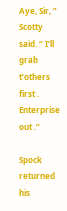Aye, Sir, ” Scotty said. “ I’ll grab t’others first . Enterprise out .”

Spock returned his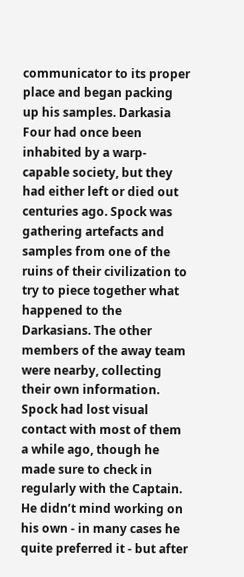communicator to its proper place and began packing up his samples. Darkasia Four had once been inhabited by a warp-capable society, but they had either left or died out centuries ago. Spock was gathering artefacts and samples from one of the ruins of their civilization to try to piece together what happened to the Darkasians. The other members of the away team were nearby, collecting their own information. Spock had lost visual contact with most of them a while ago, though he made sure to check in regularly with the Captain. He didn’t mind working on his own - in many cases he quite preferred it - but after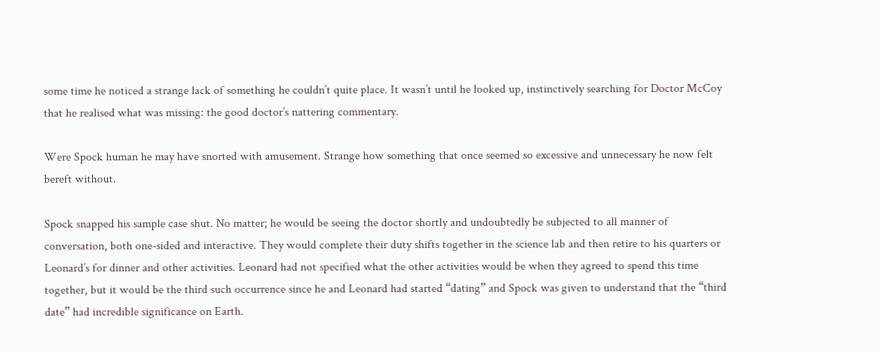some time he noticed a strange lack of something he couldn’t quite place. It wasn’t until he looked up, instinctively searching for Doctor McCoy that he realised what was missing: the good doctor’s nattering commentary.

Were Spock human he may have snorted with amusement. Strange how something that once seemed so excessive and unnecessary he now felt bereft without.

Spock snapped his sample case shut. No matter; he would be seeing the doctor shortly and undoubtedly be subjected to all manner of conversation, both one-sided and interactive. They would complete their duty shifts together in the science lab and then retire to his quarters or Leonard’s for dinner and other activities. Leonard had not specified what the other activities would be when they agreed to spend this time together, but it would be the third such occurrence since he and Leonard had started “dating” and Spock was given to understand that the “third date” had incredible significance on Earth.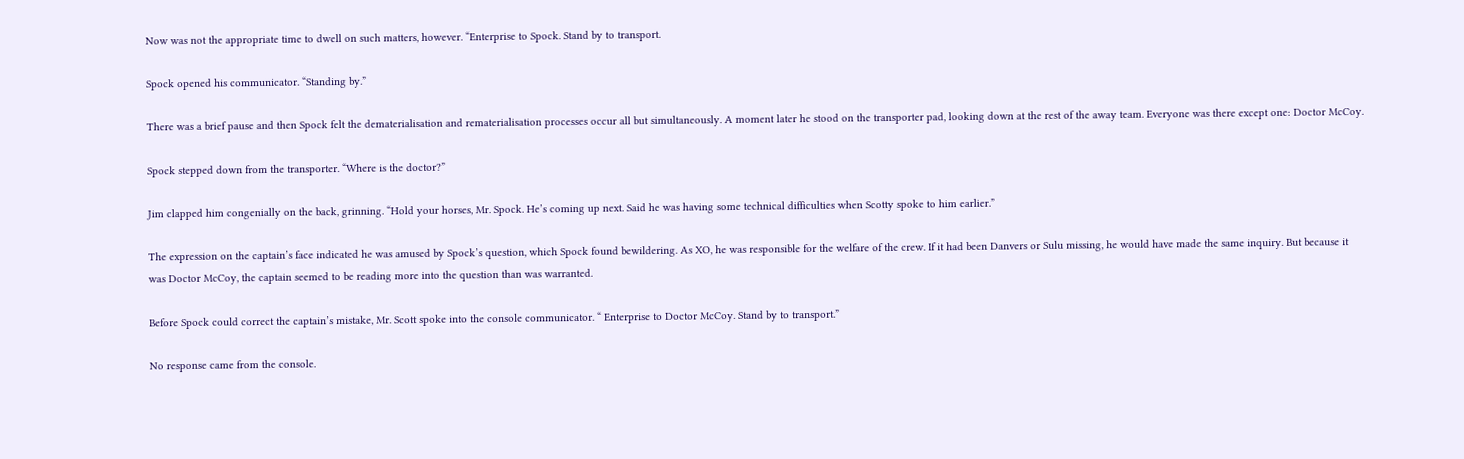Now was not the appropriate time to dwell on such matters, however. “Enterprise to Spock. Stand by to transport.

Spock opened his communicator. “Standing by.”

There was a brief pause and then Spock felt the dematerialisation and rematerialisation processes occur all but simultaneously. A moment later he stood on the transporter pad, looking down at the rest of the away team. Everyone was there except one: Doctor McCoy.

Spock stepped down from the transporter. “Where is the doctor?”

Jim clapped him congenially on the back, grinning. “Hold your horses, Mr. Spock. He’s coming up next. Said he was having some technical difficulties when Scotty spoke to him earlier.”

The expression on the captain’s face indicated he was amused by Spock’s question, which Spock found bewildering. As XO, he was responsible for the welfare of the crew. If it had been Danvers or Sulu missing, he would have made the same inquiry. But because it was Doctor McCoy, the captain seemed to be reading more into the question than was warranted.

Before Spock could correct the captain’s mistake, Mr. Scott spoke into the console communicator. “ Enterprise to Doctor McCoy. Stand by to transport.”

No response came from the console.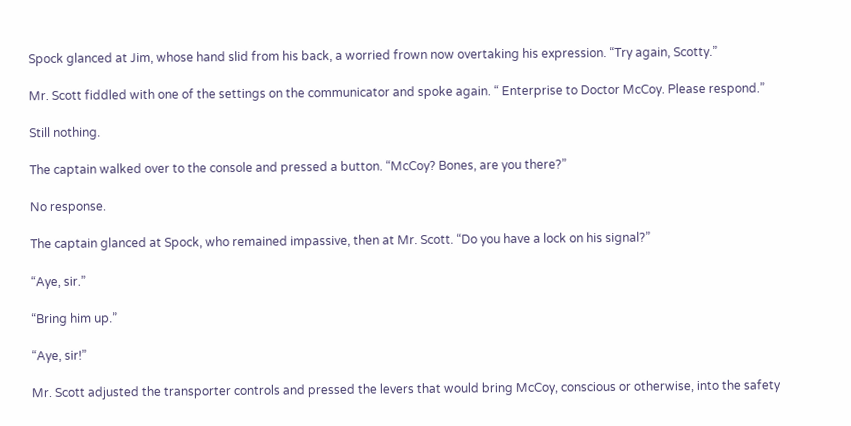Spock glanced at Jim, whose hand slid from his back, a worried frown now overtaking his expression. “Try again, Scotty.”

Mr. Scott fiddled with one of the settings on the communicator and spoke again. “ Enterprise to Doctor McCoy. Please respond.”

Still nothing.

The captain walked over to the console and pressed a button. “McCoy? Bones, are you there?”

No response.

The captain glanced at Spock, who remained impassive, then at Mr. Scott. “Do you have a lock on his signal?”

“Aye, sir.”

“Bring him up.”

“Aye, sir!”

Mr. Scott adjusted the transporter controls and pressed the levers that would bring McCoy, conscious or otherwise, into the safety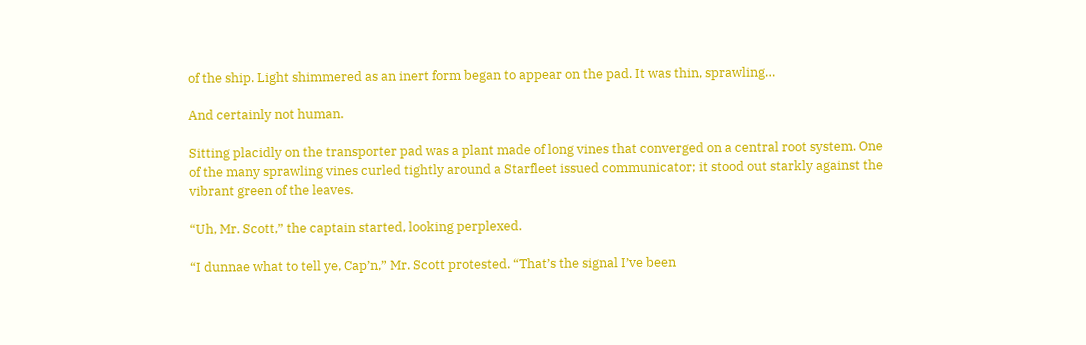of the ship. Light shimmered as an inert form began to appear on the pad. It was thin, sprawling…

And certainly not human.

Sitting placidly on the transporter pad was a plant made of long vines that converged on a central root system. One of the many sprawling vines curled tightly around a Starfleet issued communicator; it stood out starkly against the vibrant green of the leaves.

“Uh, Mr. Scott,” the captain started, looking perplexed.

“I dunnae what to tell ye, Cap’n,” Mr. Scott protested. “That’s the signal I’ve been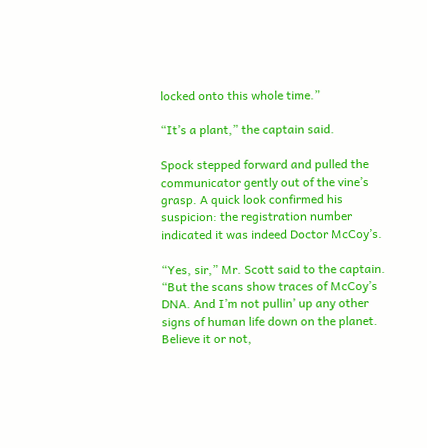locked onto this whole time.”

“It’s a plant,” the captain said.

Spock stepped forward and pulled the communicator gently out of the vine’s grasp. A quick look confirmed his suspicion: the registration number indicated it was indeed Doctor McCoy’s.

“Yes, sir,” Mr. Scott said to the captain. “But the scans show traces of McCoy’s DNA. And I’m not pullin’ up any other signs of human life down on the planet. Believe it or not,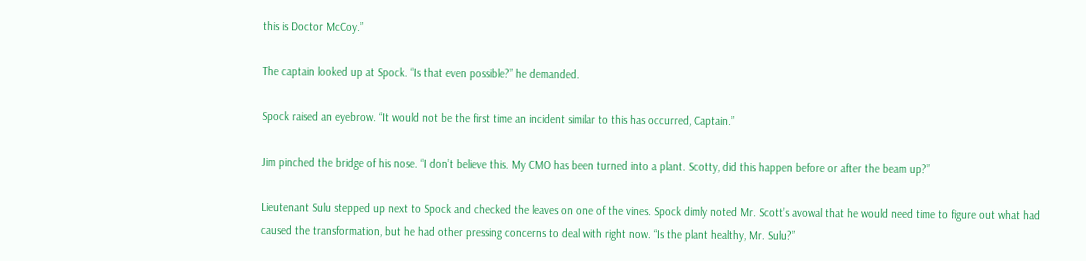this is Doctor McCoy.”

The captain looked up at Spock. “Is that even possible?” he demanded.

Spock raised an eyebrow. “It would not be the first time an incident similar to this has occurred, Captain.”

Jim pinched the bridge of his nose. “I don’t believe this. My CMO has been turned into a plant. Scotty, did this happen before or after the beam up?”

Lieutenant Sulu stepped up next to Spock and checked the leaves on one of the vines. Spock dimly noted Mr. Scott’s avowal that he would need time to figure out what had caused the transformation, but he had other pressing concerns to deal with right now. “Is the plant healthy, Mr. Sulu?”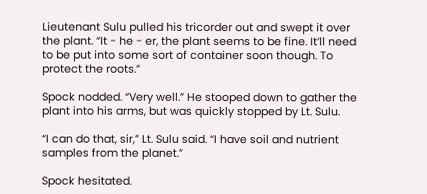Lieutenant Sulu pulled his tricorder out and swept it over the plant. “It - he - er, the plant seems to be fine. It’ll need to be put into some sort of container soon though. To protect the roots.”

Spock nodded. “Very well.” He stooped down to gather the plant into his arms, but was quickly stopped by Lt. Sulu.

“I can do that, sir,” Lt. Sulu said. “I have soil and nutrient samples from the planet.”

Spock hesitated.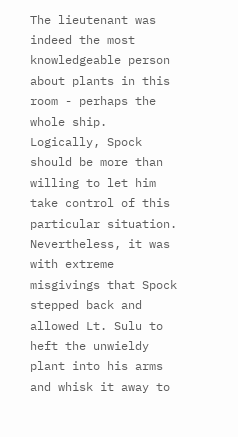The lieutenant was indeed the most knowledgeable person about plants in this room - perhaps the whole ship. Logically, Spock should be more than willing to let him take control of this particular situation. Nevertheless, it was with extreme misgivings that Spock stepped back and allowed Lt. Sulu to heft the unwieldy plant into his arms and whisk it away to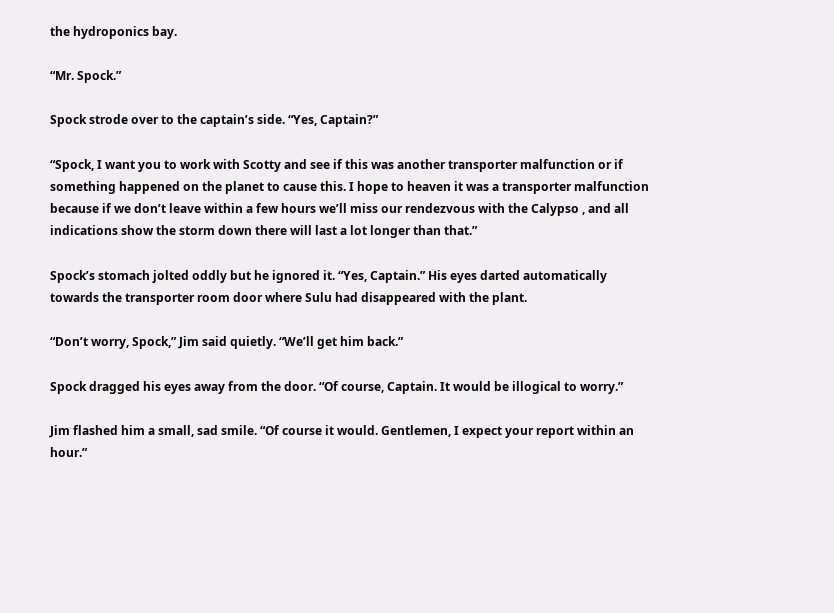the hydroponics bay.

“Mr. Spock.”

Spock strode over to the captain’s side. “Yes, Captain?”

“Spock, I want you to work with Scotty and see if this was another transporter malfunction or if something happened on the planet to cause this. I hope to heaven it was a transporter malfunction because if we don’t leave within a few hours we’ll miss our rendezvous with the Calypso , and all indications show the storm down there will last a lot longer than that.”

Spock’s stomach jolted oddly but he ignored it. “Yes, Captain.” His eyes darted automatically towards the transporter room door where Sulu had disappeared with the plant.

“Don’t worry, Spock,” Jim said quietly. “We’ll get him back.”

Spock dragged his eyes away from the door. “Of course, Captain. It would be illogical to worry.”

Jim flashed him a small, sad smile. “Of course it would. Gentlemen, I expect your report within an hour.”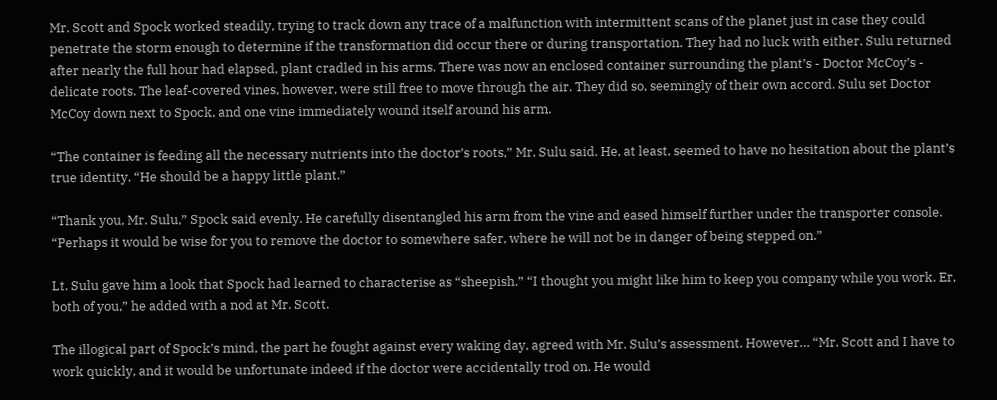Mr. Scott and Spock worked steadily, trying to track down any trace of a malfunction with intermittent scans of the planet just in case they could penetrate the storm enough to determine if the transformation did occur there or during transportation. They had no luck with either. Sulu returned after nearly the full hour had elapsed, plant cradled in his arms. There was now an enclosed container surrounding the plant’s - Doctor McCoy’s - delicate roots. The leaf-covered vines, however, were still free to move through the air. They did so, seemingly of their own accord. Sulu set Doctor McCoy down next to Spock, and one vine immediately wound itself around his arm.

“The container is feeding all the necessary nutrients into the doctor’s roots,” Mr. Sulu said. He, at least, seemed to have no hesitation about the plant’s true identity. “He should be a happy little plant.”

“Thank you, Mr. Sulu,” Spock said evenly. He carefully disentangled his arm from the vine and eased himself further under the transporter console. “Perhaps it would be wise for you to remove the doctor to somewhere safer, where he will not be in danger of being stepped on.”

Lt. Sulu gave him a look that Spock had learned to characterise as “sheepish.” “I thought you might like him to keep you company while you work. Er, both of you,” he added with a nod at Mr. Scott.

The illogical part of Spock’s mind, the part he fought against every waking day, agreed with Mr. Sulu’s assessment. However… “Mr. Scott and I have to work quickly, and it would be unfortunate indeed if the doctor were accidentally trod on. He would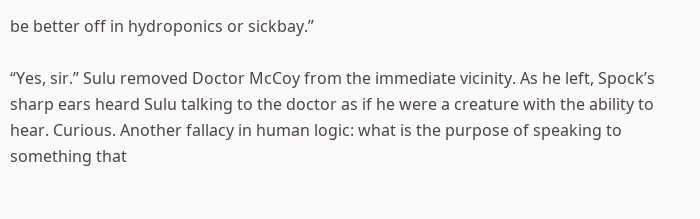be better off in hydroponics or sickbay.”

“Yes, sir.” Sulu removed Doctor McCoy from the immediate vicinity. As he left, Spock’s sharp ears heard Sulu talking to the doctor as if he were a creature with the ability to hear. Curious. Another fallacy in human logic: what is the purpose of speaking to something that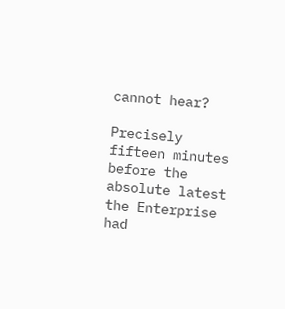cannot hear?

Precisely fifteen minutes before the absolute latest the Enterprise had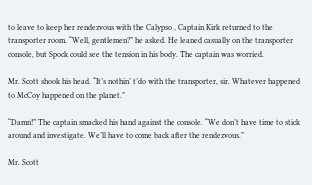to leave to keep her rendezvous with the Calypso , Captain Kirk returned to the transporter room. “Well, gentlemen?” he asked. He leaned casually on the transporter console, but Spock could see the tension in his body. The captain was worried.

Mr. Scott shook his head. “It’s nothin’ t’do with the transporter, sir. Whatever happened to McCoy happened on the planet.”

“Damn!” The captain smacked his hand against the console. “We don’t have time to stick around and investigate. We’ll have to come back after the rendezvous.”

Mr. Scott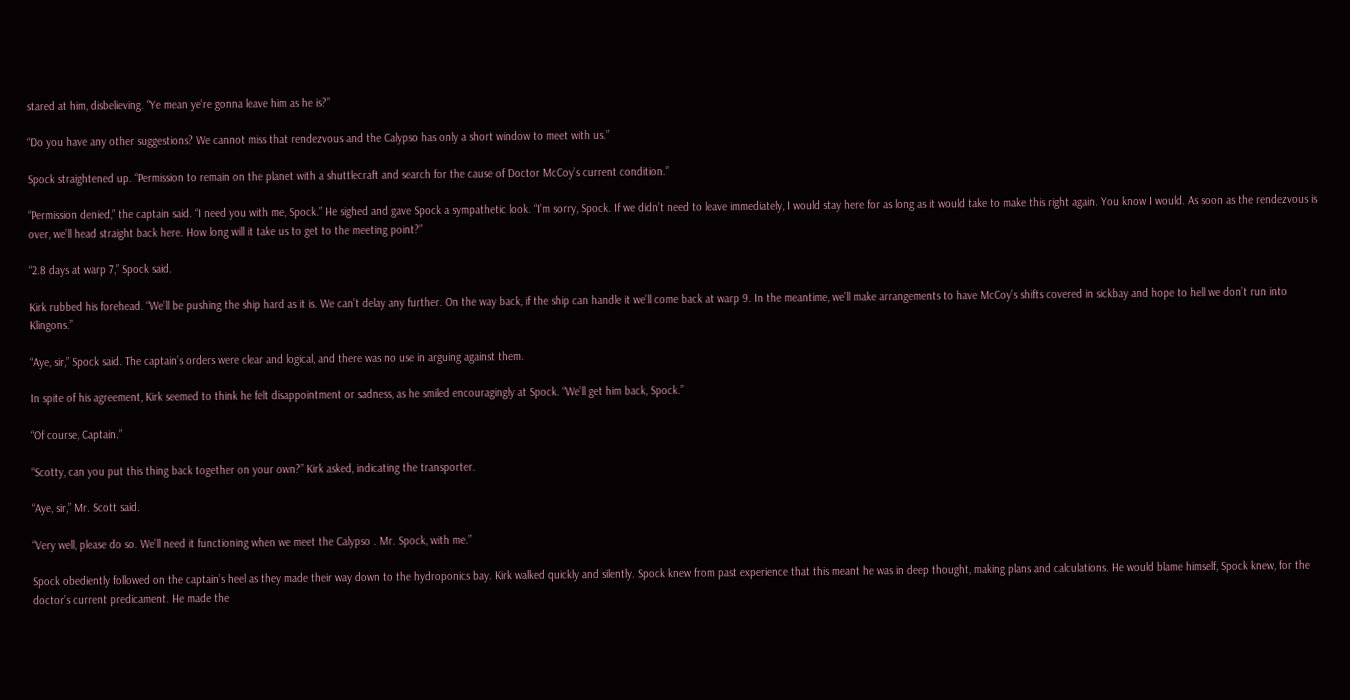stared at him, disbelieving. “Ye mean ye’re gonna leave him as he is?”

“Do you have any other suggestions? We cannot miss that rendezvous and the Calypso has only a short window to meet with us.”

Spock straightened up. “Permission to remain on the planet with a shuttlecraft and search for the cause of Doctor McCoy’s current condition.”

“Permission denied,” the captain said. “I need you with me, Spock.” He sighed and gave Spock a sympathetic look. “I’m sorry, Spock. If we didn’t need to leave immediately, I would stay here for as long as it would take to make this right again. You know I would. As soon as the rendezvous is over, we’ll head straight back here. How long will it take us to get to the meeting point?”

“2.8 days at warp 7,” Spock said.

Kirk rubbed his forehead. “We’ll be pushing the ship hard as it is. We can’t delay any further. On the way back, if the ship can handle it we’ll come back at warp 9. In the meantime, we’ll make arrangements to have McCoy’s shifts covered in sickbay and hope to hell we don’t run into Klingons.”

“Aye, sir,” Spock said. The captain’s orders were clear and logical, and there was no use in arguing against them.

In spite of his agreement, Kirk seemed to think he felt disappointment or sadness, as he smiled encouragingly at Spock. “We’ll get him back, Spock.”

“Of course, Captain.”

“Scotty, can you put this thing back together on your own?” Kirk asked, indicating the transporter.

“Aye, sir,” Mr. Scott said.

“Very well, please do so. We’ll need it functioning when we meet the Calypso . Mr. Spock, with me.”

Spock obediently followed on the captain’s heel as they made their way down to the hydroponics bay. Kirk walked quickly and silently. Spock knew from past experience that this meant he was in deep thought, making plans and calculations. He would blame himself, Spock knew, for the doctor’s current predicament. He made the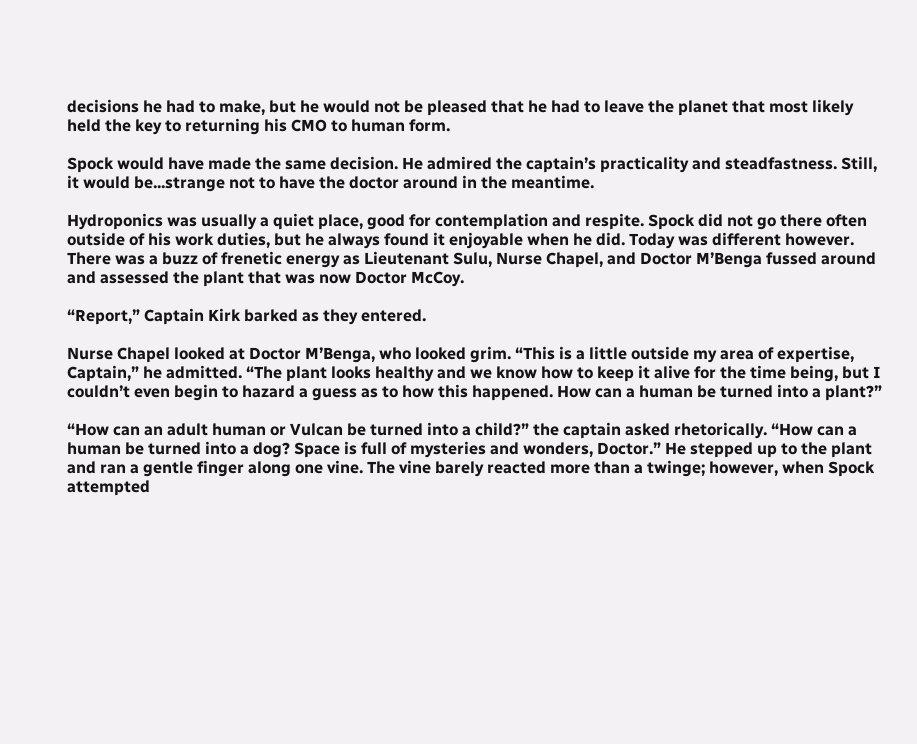decisions he had to make, but he would not be pleased that he had to leave the planet that most likely held the key to returning his CMO to human form.

Spock would have made the same decision. He admired the captain’s practicality and steadfastness. Still, it would be...strange not to have the doctor around in the meantime.

Hydroponics was usually a quiet place, good for contemplation and respite. Spock did not go there often outside of his work duties, but he always found it enjoyable when he did. Today was different however. There was a buzz of frenetic energy as Lieutenant Sulu, Nurse Chapel, and Doctor M’Benga fussed around and assessed the plant that was now Doctor McCoy.

“Report,” Captain Kirk barked as they entered.

Nurse Chapel looked at Doctor M’Benga, who looked grim. “This is a little outside my area of expertise, Captain,” he admitted. “The plant looks healthy and we know how to keep it alive for the time being, but I couldn’t even begin to hazard a guess as to how this happened. How can a human be turned into a plant?”

“How can an adult human or Vulcan be turned into a child?” the captain asked rhetorically. “How can a human be turned into a dog? Space is full of mysteries and wonders, Doctor.” He stepped up to the plant and ran a gentle finger along one vine. The vine barely reacted more than a twinge; however, when Spock attempted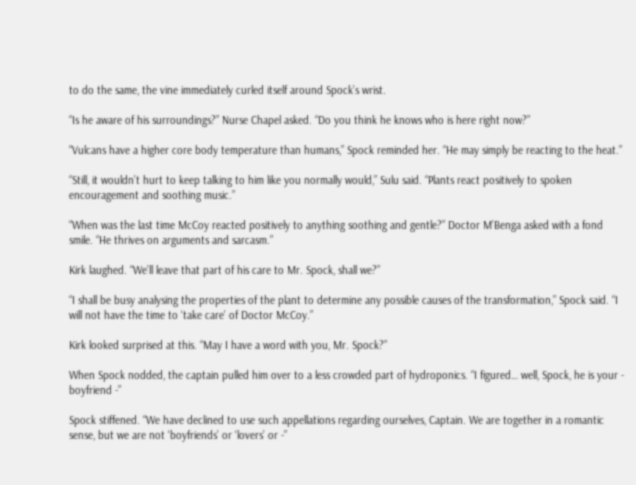to do the same, the vine immediately curled itself around Spock’s wrist.

“Is he aware of his surroundings?” Nurse Chapel asked. “Do you think he knows who is here right now?”

“Vulcans have a higher core body temperature than humans,” Spock reminded her. “He may simply be reacting to the heat.”

“Still, it wouldn’t hurt to keep talking to him like you normally would,” Sulu said. “Plants react positively to spoken encouragement and soothing music.”

“When was the last time McCoy reacted positively to anything soothing and gentle?” Doctor M’Benga asked with a fond smile. “He thrives on arguments and sarcasm.”

Kirk laughed. “We’ll leave that part of his care to Mr. Spock, shall we?”

“I shall be busy analysing the properties of the plant to determine any possible causes of the transformation,” Spock said. “I will not have the time to ‘take care’ of Doctor McCoy.”

Kirk looked surprised at this. “May I have a word with you, Mr. Spock?”

When Spock nodded, the captain pulled him over to a less crowded part of hydroponics. “I figured… well, Spock, he is your - boyfriend -”

Spock stiffened. “We have declined to use such appellations regarding ourselves, Captain. We are together in a romantic sense, but we are not ‘boyfriends’ or ‘lovers’ or -”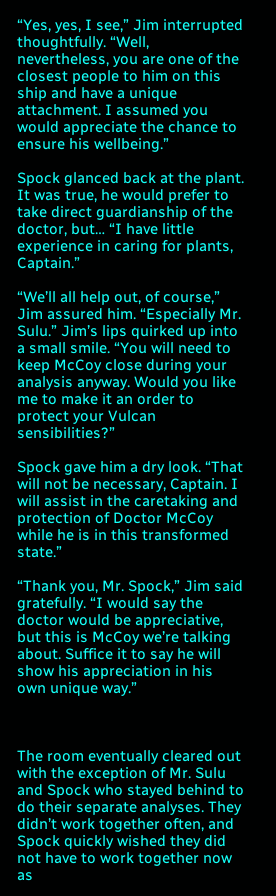“Yes, yes, I see,” Jim interrupted thoughtfully. “Well, nevertheless, you are one of the closest people to him on this ship and have a unique attachment. I assumed you would appreciate the chance to ensure his wellbeing.”

Spock glanced back at the plant. It was true, he would prefer to take direct guardianship of the doctor, but… “I have little experience in caring for plants, Captain.”

“We’ll all help out, of course,” Jim assured him. “Especially Mr. Sulu.” Jim’s lips quirked up into a small smile. “You will need to keep McCoy close during your analysis anyway. Would you like me to make it an order to protect your Vulcan sensibilities?”

Spock gave him a dry look. “That will not be necessary, Captain. I will assist in the caretaking and protection of Doctor McCoy while he is in this transformed state.”

“Thank you, Mr. Spock,” Jim said gratefully. “I would say the doctor would be appreciative, but this is McCoy we’re talking about. Suffice it to say he will show his appreciation in his own unique way.”



The room eventually cleared out with the exception of Mr. Sulu and Spock who stayed behind to do their separate analyses. They didn’t work together often, and Spock quickly wished they did not have to work together now as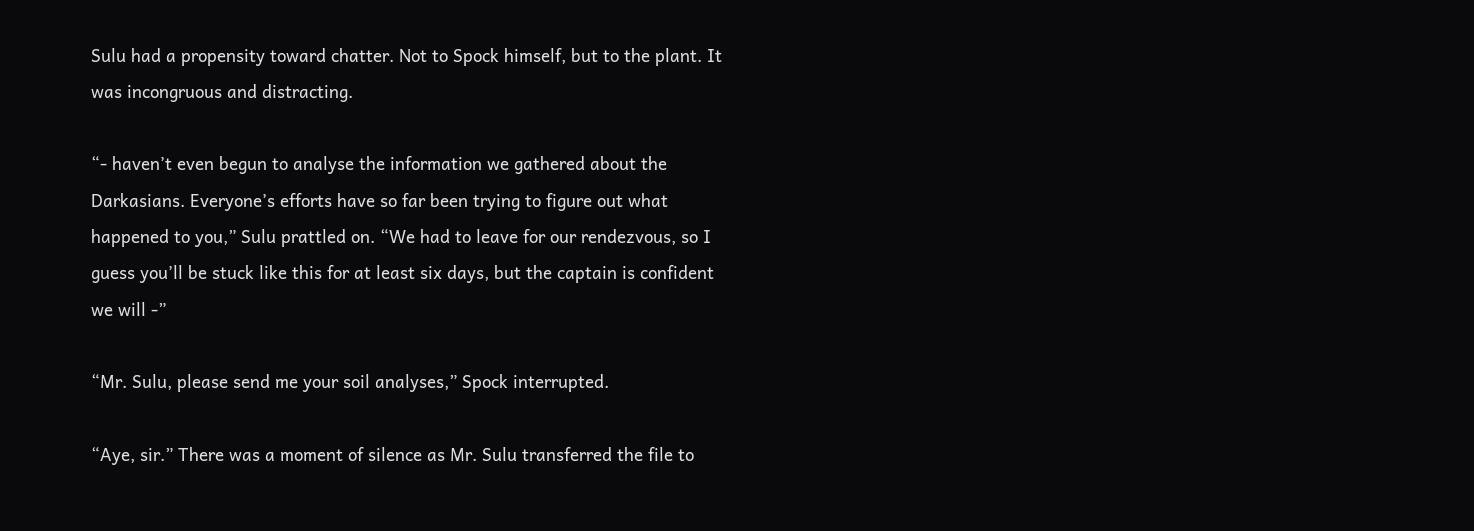Sulu had a propensity toward chatter. Not to Spock himself, but to the plant. It was incongruous and distracting.

“- haven’t even begun to analyse the information we gathered about the Darkasians. Everyone’s efforts have so far been trying to figure out what happened to you,” Sulu prattled on. “We had to leave for our rendezvous, so I guess you’ll be stuck like this for at least six days, but the captain is confident we will -”

“Mr. Sulu, please send me your soil analyses,” Spock interrupted.

“Aye, sir.” There was a moment of silence as Mr. Sulu transferred the file to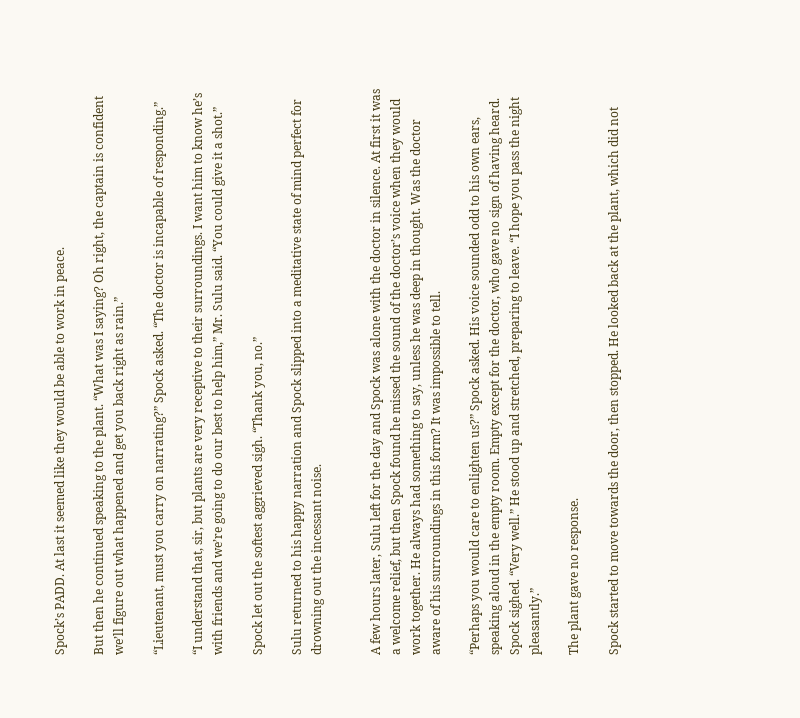Spock’s PADD. At last it seemed like they would be able to work in peace.

But then he continued speaking to the plant. “What was I saying? Oh right, the captain is confident we’ll figure out what happened and get you back right as rain.”

“Lieutenant, must you carry on narrating?” Spock asked. “The doctor is incapable of responding.”

“I understand that, sir, but plants are very receptive to their surroundings. I want him to know he’s with friends and we’re going to do our best to help him,” Mr. Sulu said. “You could give it a shot.”

Spock let out the softest aggrieved sigh. “Thank you, no.”

Sulu returned to his happy narration and Spock slipped into a meditative state of mind perfect for drowning out the incessant noise.


A few hours later, Sulu left for the day and Spock was alone with the doctor in silence. At first it was a welcome relief, but then Spock found he missed the sound of the doctor’s voice when they would work together. He always had something to say, unless he was deep in thought. Was the doctor aware of his surroundings in this form? It was impossible to tell.

“Perhaps you would care to enlighten us?” Spock asked. His voice sounded odd to his own ears, speaking aloud in the empty room. Empty except for the doctor, who gave no sign of having heard. Spock sighed. “Very well.” He stood up and stretched, preparing to leave. “I hope you pass the night pleasantly.”

The plant gave no response.

Spock started to move towards the door, then stopped. He looked back at the plant, which did not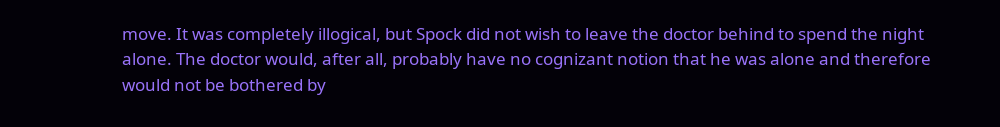move. It was completely illogical, but Spock did not wish to leave the doctor behind to spend the night alone. The doctor would, after all, probably have no cognizant notion that he was alone and therefore would not be bothered by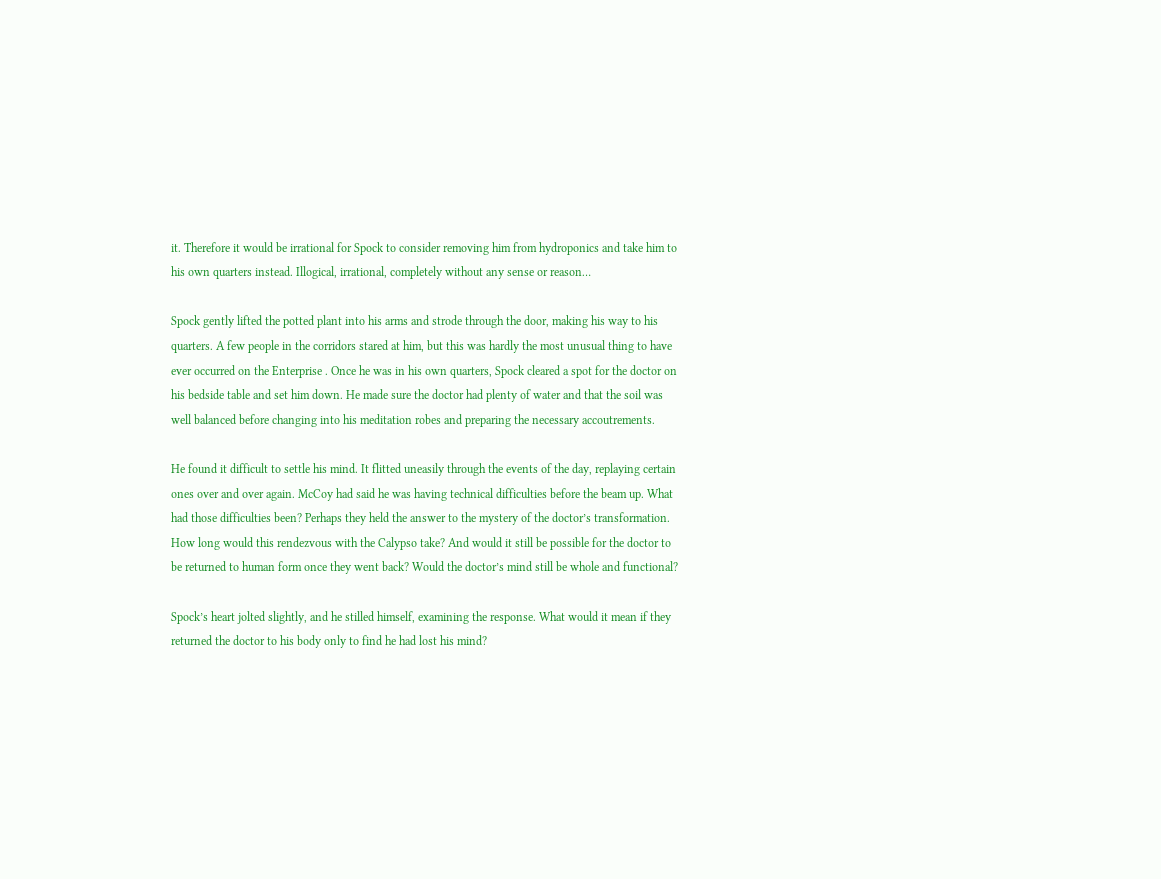it. Therefore it would be irrational for Spock to consider removing him from hydroponics and take him to his own quarters instead. Illogical, irrational, completely without any sense or reason…

Spock gently lifted the potted plant into his arms and strode through the door, making his way to his quarters. A few people in the corridors stared at him, but this was hardly the most unusual thing to have ever occurred on the Enterprise . Once he was in his own quarters, Spock cleared a spot for the doctor on his bedside table and set him down. He made sure the doctor had plenty of water and that the soil was well balanced before changing into his meditation robes and preparing the necessary accoutrements.

He found it difficult to settle his mind. It flitted uneasily through the events of the day, replaying certain ones over and over again. McCoy had said he was having technical difficulties before the beam up. What had those difficulties been? Perhaps they held the answer to the mystery of the doctor’s transformation. How long would this rendezvous with the Calypso take? And would it still be possible for the doctor to be returned to human form once they went back? Would the doctor’s mind still be whole and functional?

Spock’s heart jolted slightly, and he stilled himself, examining the response. What would it mean if they returned the doctor to his body only to find he had lost his mind?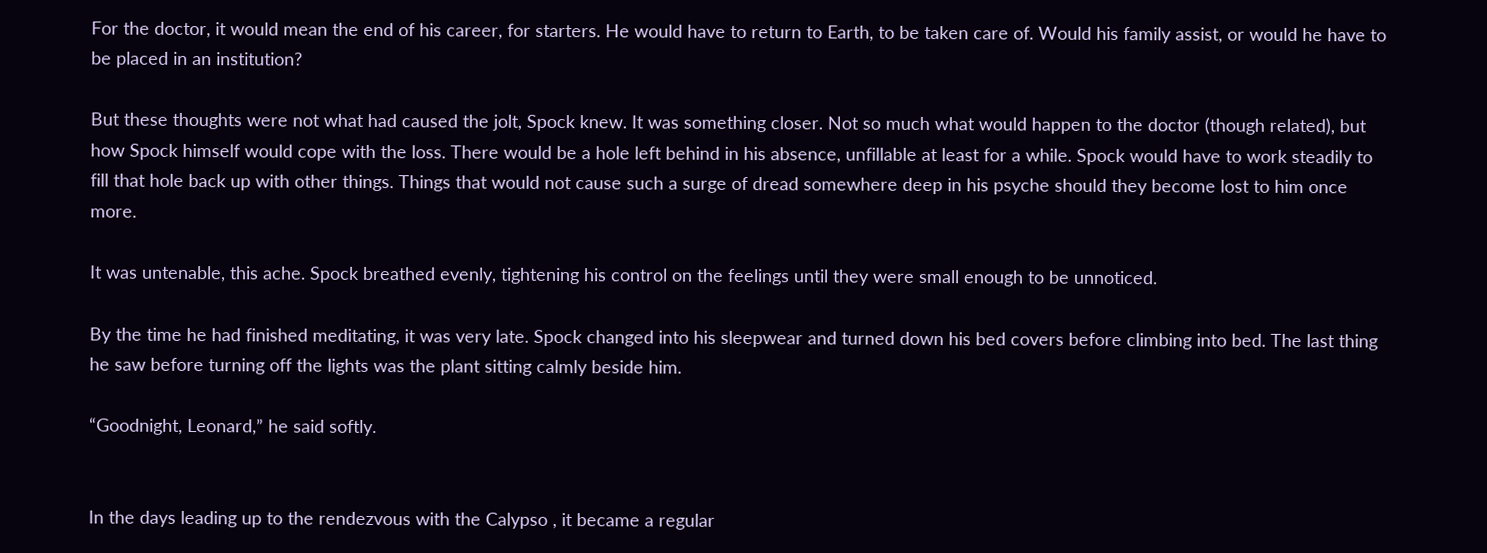For the doctor, it would mean the end of his career, for starters. He would have to return to Earth, to be taken care of. Would his family assist, or would he have to be placed in an institution?

But these thoughts were not what had caused the jolt, Spock knew. It was something closer. Not so much what would happen to the doctor (though related), but how Spock himself would cope with the loss. There would be a hole left behind in his absence, unfillable at least for a while. Spock would have to work steadily to fill that hole back up with other things. Things that would not cause such a surge of dread somewhere deep in his psyche should they become lost to him once more.

It was untenable, this ache. Spock breathed evenly, tightening his control on the feelings until they were small enough to be unnoticed.

By the time he had finished meditating, it was very late. Spock changed into his sleepwear and turned down his bed covers before climbing into bed. The last thing he saw before turning off the lights was the plant sitting calmly beside him.

“Goodnight, Leonard,” he said softly.


In the days leading up to the rendezvous with the Calypso , it became a regular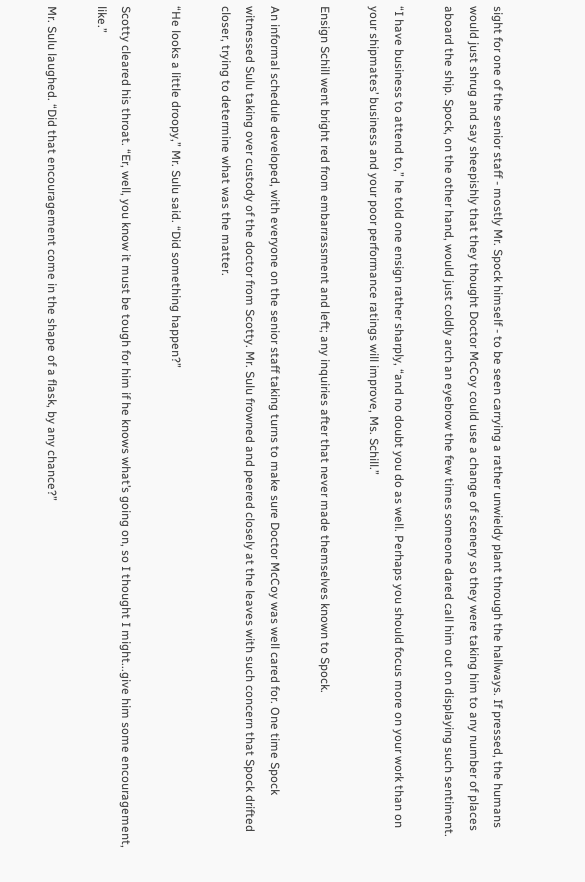sight for one of the senior staff - mostly Mr. Spock himself - to be seen carrying a rather unwieldy plant through the hallways. If pressed, the humans would just shrug and say sheepishly that they thought Doctor McCoy could use a change of scenery so they were taking him to any number of places aboard the ship. Spock, on the other hand, would just coldly arch an eyebrow the few times someone dared call him out on displaying such sentiment.

“I have business to attend to,” he told one ensign rather sharply, “and no doubt you do as well. Perhaps you should focus more on your work than on your shipmates’ business and your poor performance ratings will improve, Ms. Schill.”

Ensign Schill went bright red from embarrassment and left; any inquiries after that never made themselves known to Spock.

An informal schedule developed, with everyone on the senior staff taking turns to make sure Doctor McCoy was well cared for. One time Spock witnessed Sulu taking over custody of the doctor from Scotty. Mr. Sulu frowned and peered closely at the leaves with such concern that Spock drifted closer, trying to determine what was the matter.

“He looks a little droopy,” Mr. Sulu said. “Did something happen?”

Scotty cleared his throat. “Er, well, you know it must be tough for him if he knows what’s going on, so I thought I might...give him some encouragement, like.”

Mr. Sulu laughed. “Did that encouragement come in the shape of a flask, by any chance?”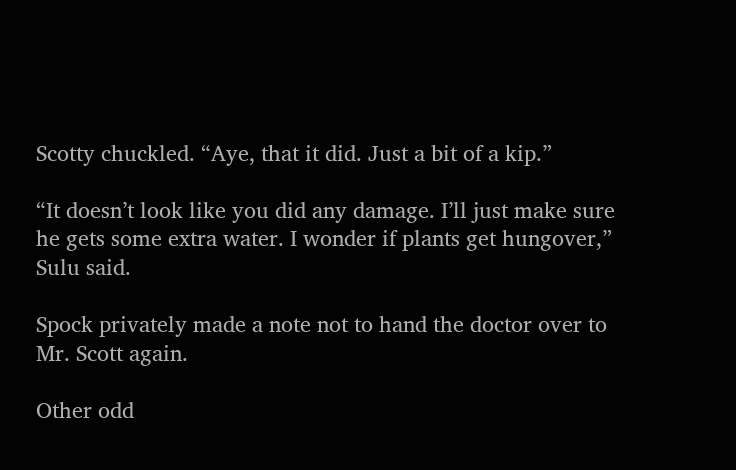Scotty chuckled. “Aye, that it did. Just a bit of a kip.”

“It doesn’t look like you did any damage. I’ll just make sure he gets some extra water. I wonder if plants get hungover,” Sulu said.

Spock privately made a note not to hand the doctor over to Mr. Scott again.

Other odd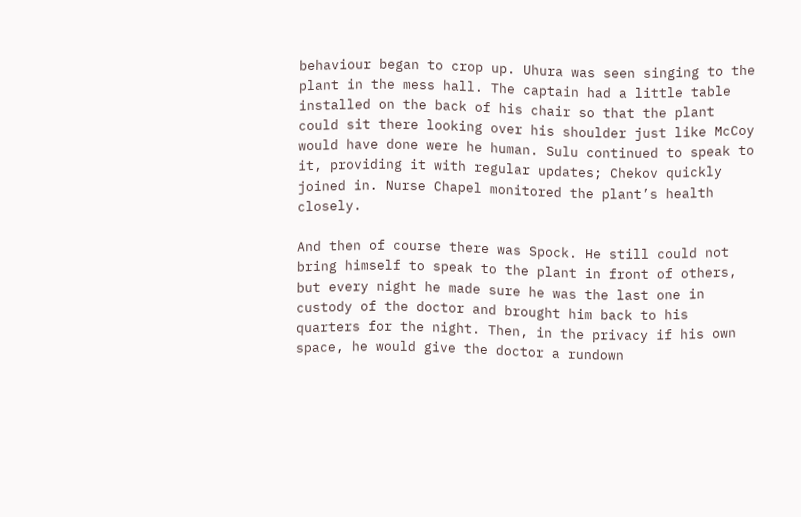behaviour began to crop up. Uhura was seen singing to the plant in the mess hall. The captain had a little table installed on the back of his chair so that the plant could sit there looking over his shoulder just like McCoy would have done were he human. Sulu continued to speak to it, providing it with regular updates; Chekov quickly joined in. Nurse Chapel monitored the plant’s health closely.

And then of course there was Spock. He still could not bring himself to speak to the plant in front of others, but every night he made sure he was the last one in custody of the doctor and brought him back to his quarters for the night. Then, in the privacy if his own space, he would give the doctor a rundown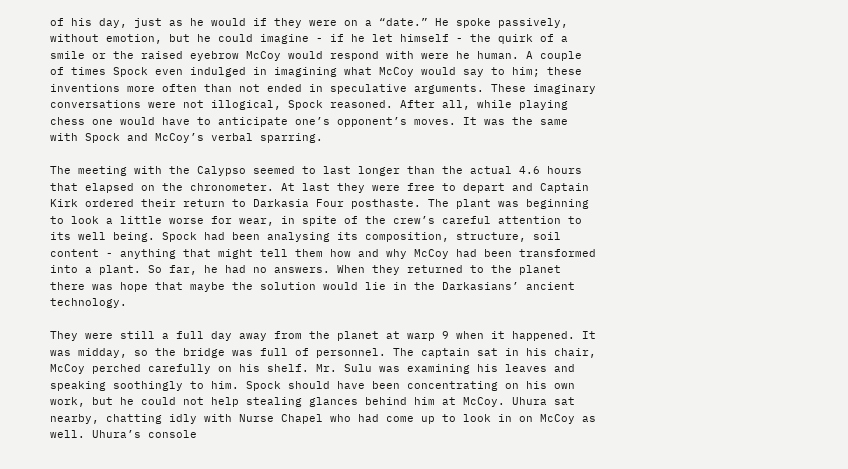of his day, just as he would if they were on a “date.” He spoke passively, without emotion, but he could imagine - if he let himself - the quirk of a smile or the raised eyebrow McCoy would respond with were he human. A couple of times Spock even indulged in imagining what McCoy would say to him; these inventions more often than not ended in speculative arguments. These imaginary conversations were not illogical, Spock reasoned. After all, while playing chess one would have to anticipate one’s opponent’s moves. It was the same with Spock and McCoy’s verbal sparring.

The meeting with the Calypso seemed to last longer than the actual 4.6 hours that elapsed on the chronometer. At last they were free to depart and Captain Kirk ordered their return to Darkasia Four posthaste. The plant was beginning to look a little worse for wear, in spite of the crew’s careful attention to its well being. Spock had been analysing its composition, structure, soil content - anything that might tell them how and why McCoy had been transformed into a plant. So far, he had no answers. When they returned to the planet there was hope that maybe the solution would lie in the Darkasians’ ancient technology.

They were still a full day away from the planet at warp 9 when it happened. It was midday, so the bridge was full of personnel. The captain sat in his chair, McCoy perched carefully on his shelf. Mr. Sulu was examining his leaves and speaking soothingly to him. Spock should have been concentrating on his own work, but he could not help stealing glances behind him at McCoy. Uhura sat nearby, chatting idly with Nurse Chapel who had come up to look in on McCoy as well. Uhura’s console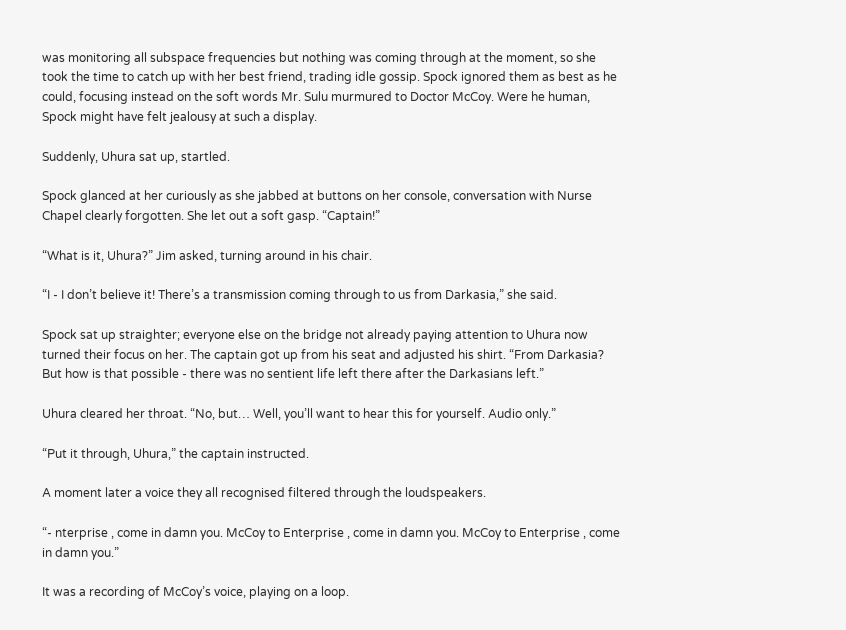was monitoring all subspace frequencies but nothing was coming through at the moment, so she took the time to catch up with her best friend, trading idle gossip. Spock ignored them as best as he could, focusing instead on the soft words Mr. Sulu murmured to Doctor McCoy. Were he human, Spock might have felt jealousy at such a display.

Suddenly, Uhura sat up, startled.

Spock glanced at her curiously as she jabbed at buttons on her console, conversation with Nurse Chapel clearly forgotten. She let out a soft gasp. “Captain!”

“What is it, Uhura?” Jim asked, turning around in his chair.

“I - I don’t believe it! There’s a transmission coming through to us from Darkasia,” she said.

Spock sat up straighter; everyone else on the bridge not already paying attention to Uhura now turned their focus on her. The captain got up from his seat and adjusted his shirt. “From Darkasia? But how is that possible - there was no sentient life left there after the Darkasians left.”

Uhura cleared her throat. “No, but… Well, you’ll want to hear this for yourself. Audio only.”

“Put it through, Uhura,” the captain instructed.

A moment later a voice they all recognised filtered through the loudspeakers.

“- nterprise , come in damn you. McCoy to Enterprise , come in damn you. McCoy to Enterprise , come in damn you.”

It was a recording of McCoy’s voice, playing on a loop.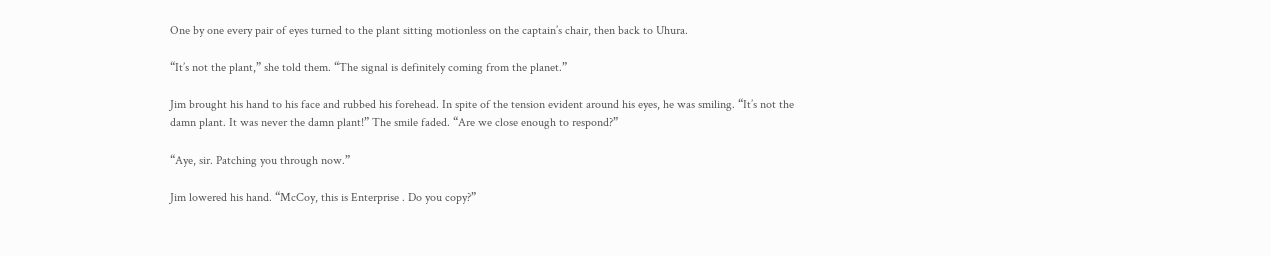One by one every pair of eyes turned to the plant sitting motionless on the captain’s chair, then back to Uhura.

“It’s not the plant,” she told them. “The signal is definitely coming from the planet.”

Jim brought his hand to his face and rubbed his forehead. In spite of the tension evident around his eyes, he was smiling. “It’s not the damn plant. It was never the damn plant!” The smile faded. “Are we close enough to respond?”

“Aye, sir. Patching you through now.”

Jim lowered his hand. “McCoy, this is Enterprise . Do you copy?”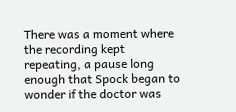There was a moment where the recording kept repeating, a pause long enough that Spock began to wonder if the doctor was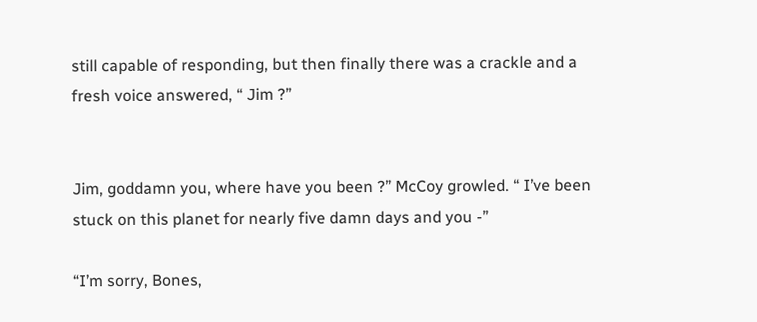still capable of responding, but then finally there was a crackle and a fresh voice answered, “ Jim ?”


Jim, goddamn you, where have you been ?” McCoy growled. “ I’ve been stuck on this planet for nearly five damn days and you -”

“I’m sorry, Bones,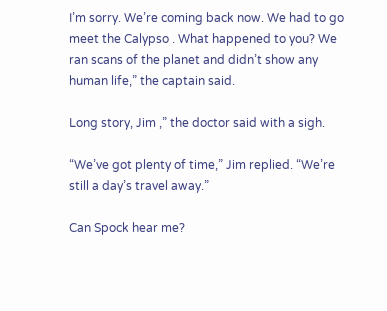I’m sorry. We’re coming back now. We had to go meet the Calypso . What happened to you? We ran scans of the planet and didn’t show any human life,” the captain said.

Long story, Jim ,” the doctor said with a sigh.

“We’ve got plenty of time,” Jim replied. “We’re still a day’s travel away.”

Can Spock hear me?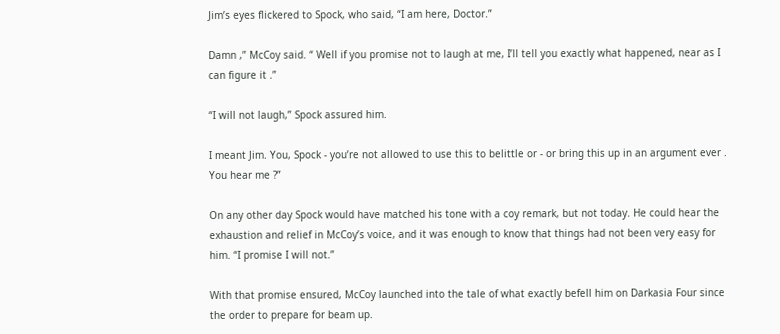Jim’s eyes flickered to Spock, who said, “I am here, Doctor.”

Damn ,” McCoy said. “ Well if you promise not to laugh at me, I’ll tell you exactly what happened, near as I can figure it .”

“I will not laugh,” Spock assured him.

I meant Jim. You, Spock - you’re not allowed to use this to belittle or - or bring this up in an argument ever . You hear me ?”

On any other day Spock would have matched his tone with a coy remark, but not today. He could hear the exhaustion and relief in McCoy’s voice, and it was enough to know that things had not been very easy for him. “I promise I will not.”

With that promise ensured, McCoy launched into the tale of what exactly befell him on Darkasia Four since the order to prepare for beam up.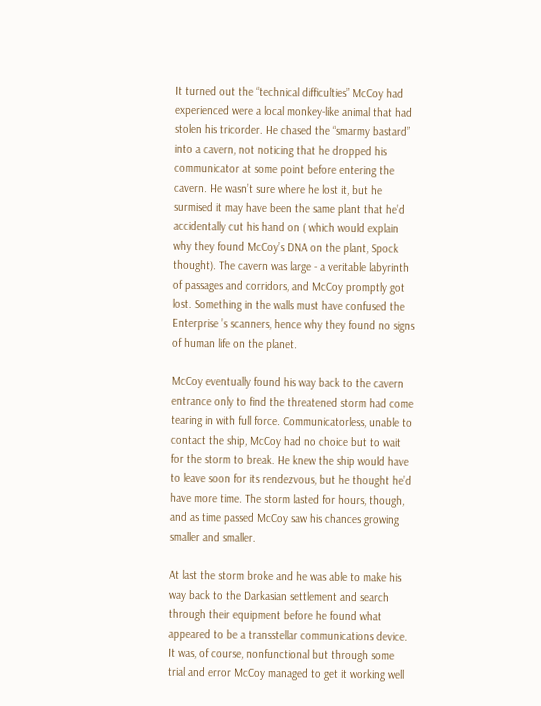It turned out the “technical difficulties” McCoy had experienced were a local monkey-like animal that had stolen his tricorder. He chased the “smarmy bastard” into a cavern, not noticing that he dropped his communicator at some point before entering the cavern. He wasn’t sure where he lost it, but he surmised it may have been the same plant that he’d accidentally cut his hand on ( which would explain why they found McCoy’s DNA on the plant, Spock thought). The cavern was large - a veritable labyrinth of passages and corridors, and McCoy promptly got lost. Something in the walls must have confused the Enterprise ’s scanners, hence why they found no signs of human life on the planet.

McCoy eventually found his way back to the cavern entrance only to find the threatened storm had come tearing in with full force. Communicatorless, unable to contact the ship, McCoy had no choice but to wait for the storm to break. He knew the ship would have to leave soon for its rendezvous, but he thought he’d have more time. The storm lasted for hours, though, and as time passed McCoy saw his chances growing smaller and smaller.

At last the storm broke and he was able to make his way back to the Darkasian settlement and search through their equipment before he found what appeared to be a transstellar communications device. It was, of course, nonfunctional but through some trial and error McCoy managed to get it working well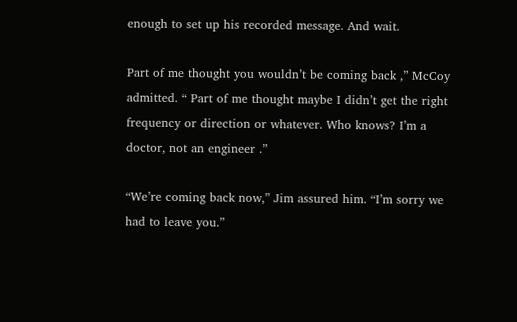enough to set up his recorded message. And wait.

Part of me thought you wouldn’t be coming back ,” McCoy admitted. “ Part of me thought maybe I didn’t get the right frequency or direction or whatever. Who knows? I’m a doctor, not an engineer .”

“We’re coming back now,” Jim assured him. “I’m sorry we had to leave you.”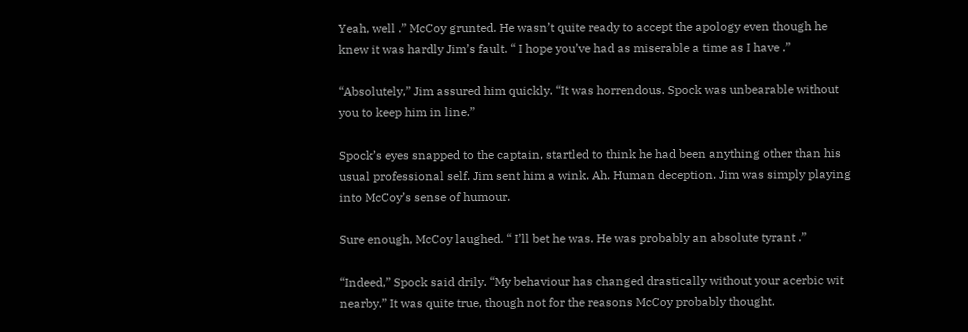Yeah, well .” McCoy grunted. He wasn’t quite ready to accept the apology even though he knew it was hardly Jim’s fault. “ I hope you’ve had as miserable a time as I have .”

“Absolutely,” Jim assured him quickly. “It was horrendous. Spock was unbearable without you to keep him in line.”

Spock’s eyes snapped to the captain, startled to think he had been anything other than his usual professional self. Jim sent him a wink. Ah. Human deception. Jim was simply playing into McCoy’s sense of humour.

Sure enough, McCoy laughed. “ I’ll bet he was. He was probably an absolute tyrant .”

“Indeed,” Spock said drily. “My behaviour has changed drastically without your acerbic wit nearby.” It was quite true, though not for the reasons McCoy probably thought.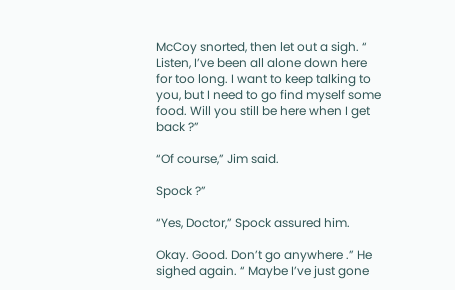McCoy snorted, then let out a sigh. “ Listen, I’ve been all alone down here for too long. I want to keep talking to you, but I need to go find myself some food. Will you still be here when I get back ?”

“Of course,” Jim said.

Spock ?”

“Yes, Doctor,” Spock assured him.

Okay. Good. Don’t go anywhere .” He sighed again. “ Maybe I’ve just gone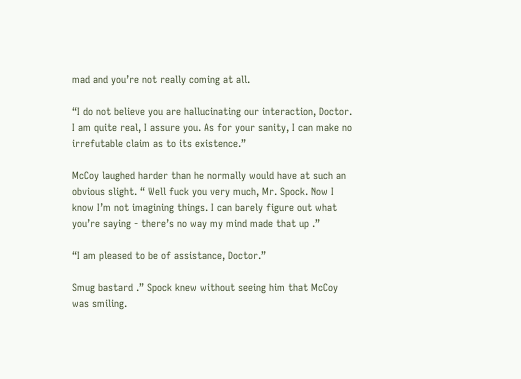mad and you’re not really coming at all.

“I do not believe you are hallucinating our interaction, Doctor. I am quite real, I assure you. As for your sanity, I can make no irrefutable claim as to its existence.”

McCoy laughed harder than he normally would have at such an obvious slight. “ Well fuck you very much, Mr. Spock. Now I know I’m not imagining things. I can barely figure out what you’re saying - there’s no way my mind made that up .”

“I am pleased to be of assistance, Doctor.”

Smug bastard .” Spock knew without seeing him that McCoy was smiling.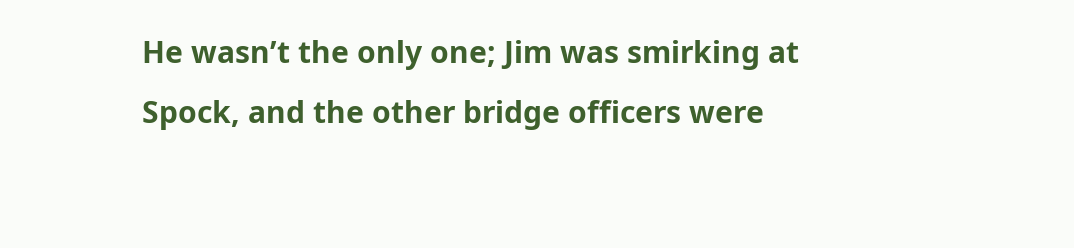He wasn’t the only one; Jim was smirking at Spock, and the other bridge officers were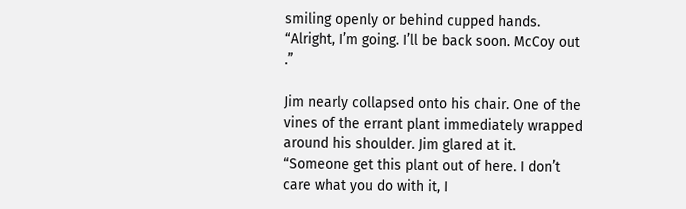smiling openly or behind cupped hands. “Alright, I’m going. I’ll be back soon. McCoy out .”

Jim nearly collapsed onto his chair. One of the vines of the errant plant immediately wrapped around his shoulder. Jim glared at it. “Someone get this plant out of here. I don’t care what you do with it, I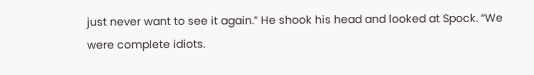just never want to see it again.” He shook his head and looked at Spock. “We were complete idiots.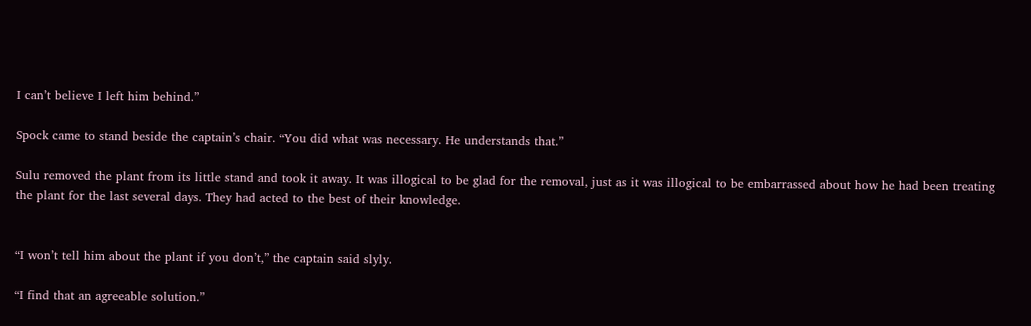I can’t believe I left him behind.”

Spock came to stand beside the captain’s chair. “You did what was necessary. He understands that.”

Sulu removed the plant from its little stand and took it away. It was illogical to be glad for the removal, just as it was illogical to be embarrassed about how he had been treating the plant for the last several days. They had acted to the best of their knowledge.


“I won’t tell him about the plant if you don’t,” the captain said slyly.

“I find that an agreeable solution.”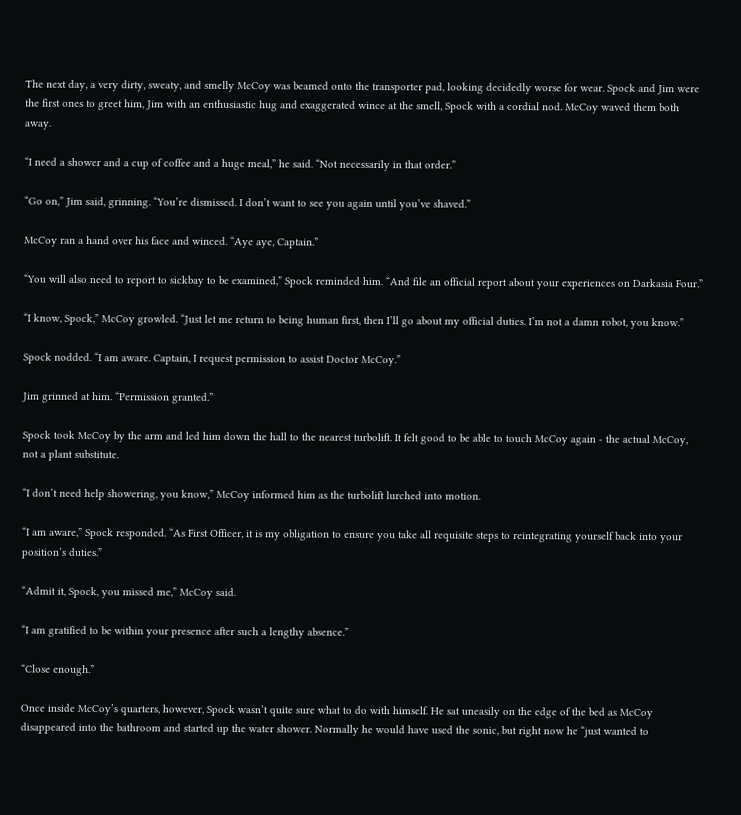The next day, a very dirty, sweaty, and smelly McCoy was beamed onto the transporter pad, looking decidedly worse for wear. Spock and Jim were the first ones to greet him, Jim with an enthusiastic hug and exaggerated wince at the smell, Spock with a cordial nod. McCoy waved them both away.

“I need a shower and a cup of coffee and a huge meal,” he said. “Not necessarily in that order.”

“Go on,” Jim said, grinning. “You’re dismissed. I don’t want to see you again until you’ve shaved.”

McCoy ran a hand over his face and winced. “Aye aye, Captain.”

“You will also need to report to sickbay to be examined,” Spock reminded him. “And file an official report about your experiences on Darkasia Four.”

“I know, Spock,” McCoy growled. “Just let me return to being human first, then I’ll go about my official duties. I’m not a damn robot, you know.”

Spock nodded. “I am aware. Captain, I request permission to assist Doctor McCoy.”

Jim grinned at him. “Permission granted.”

Spock took McCoy by the arm and led him down the hall to the nearest turbolift. It felt good to be able to touch McCoy again - the actual McCoy, not a plant substitute.

“I don’t need help showering, you know,” McCoy informed him as the turbolift lurched into motion.

“I am aware,” Spock responded. “As First Officer, it is my obligation to ensure you take all requisite steps to reintegrating yourself back into your position’s duties.”

“Admit it, Spock, you missed me,” McCoy said.

“I am gratified to be within your presence after such a lengthy absence.”

“Close enough.”

Once inside McCoy’s quarters, however, Spock wasn’t quite sure what to do with himself. He sat uneasily on the edge of the bed as McCoy disappeared into the bathroom and started up the water shower. Normally he would have used the sonic, but right now he “just wanted to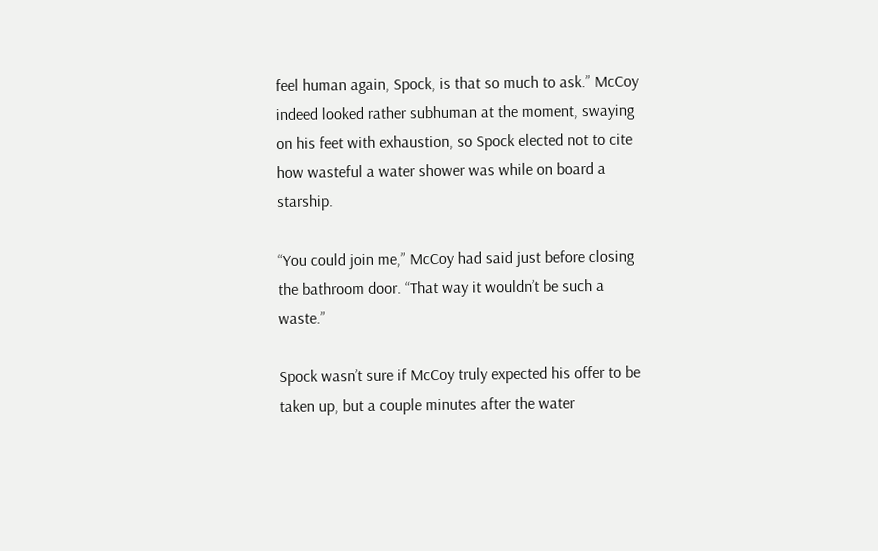feel human again, Spock, is that so much to ask.” McCoy indeed looked rather subhuman at the moment, swaying on his feet with exhaustion, so Spock elected not to cite how wasteful a water shower was while on board a starship.

“You could join me,” McCoy had said just before closing the bathroom door. “That way it wouldn’t be such a waste.”

Spock wasn’t sure if McCoy truly expected his offer to be taken up, but a couple minutes after the water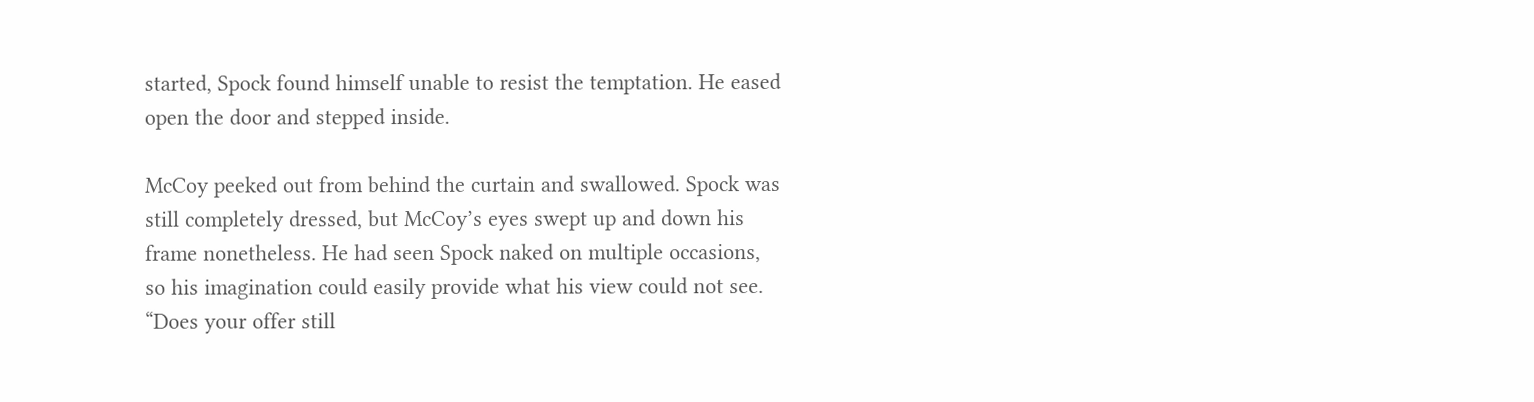started, Spock found himself unable to resist the temptation. He eased open the door and stepped inside.

McCoy peeked out from behind the curtain and swallowed. Spock was still completely dressed, but McCoy’s eyes swept up and down his frame nonetheless. He had seen Spock naked on multiple occasions, so his imagination could easily provide what his view could not see. “Does your offer still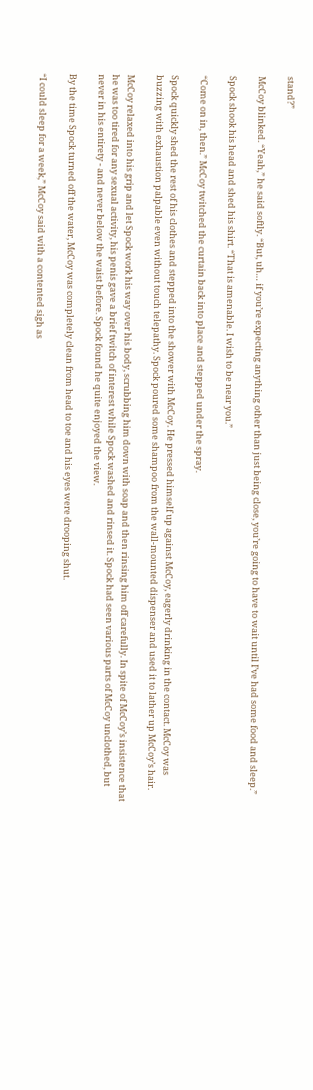stand?”

McCoy blinked. “Yeah,” he said softly. “But, uh… if you’re expecting anything other than just being close, you’re going to have to wait until I’ve had some food and sleep.”

Spock shook his head and shed his shirt. “That is amenable. I wish to be near you.”

“Come on in, then.” McCoy twitched the curtain back into place and stepped under the spray.

Spock quickly shed the rest of his clothes and stepped into the shower with McCoy. He pressed himself up against McCoy, eagerly drinking in the contact. McCoy was buzzing with exhaustion palpable even without touch telepathy. Spock poured some shampoo from the wall-mounted dispenser and used it to lather up McCoy’s hair.

McCoy relaxed into his grip and let Spock work his way over his body, scrubbing him down with soap and then rinsing him off carefully. In spite of McCoy’s insistence that he was too tired for any sexual activity, his penis gave a brief twitch of interest while Spock washed and rinsed it. Spock had seen various parts of McCoy unclothed, but never in his entirety - and never below the waist before. Spock found he quite enjoyed the view.

By the time Spock turned off the water, McCoy was completely clean from head to toe and his eyes were drooping shut.

“I could sleep for a week,” McCoy said with a contented sigh as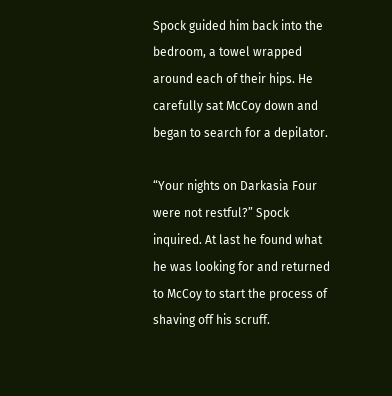Spock guided him back into the bedroom, a towel wrapped around each of their hips. He carefully sat McCoy down and began to search for a depilator.

“Your nights on Darkasia Four were not restful?” Spock inquired. At last he found what he was looking for and returned to McCoy to start the process of shaving off his scruff.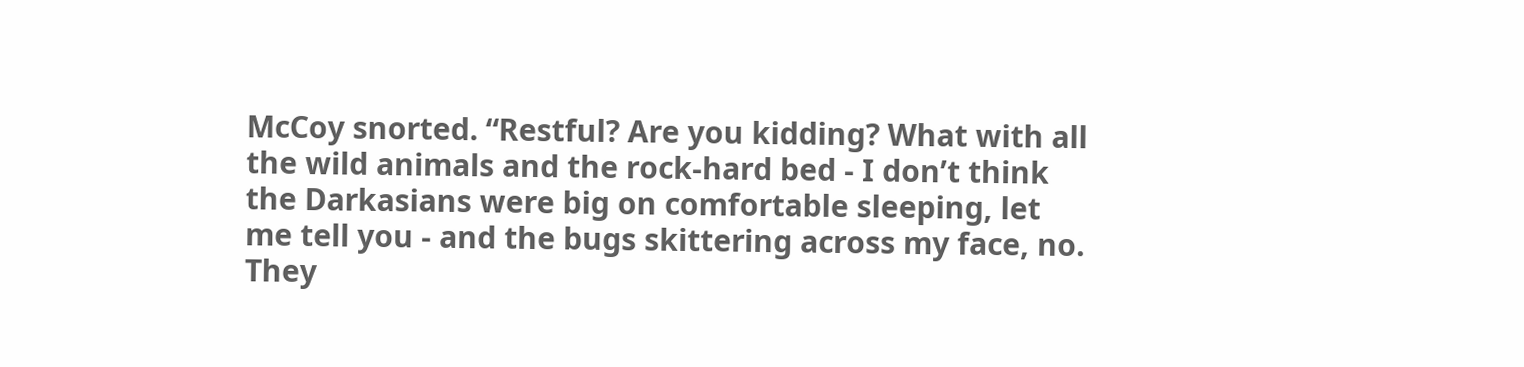McCoy snorted. “Restful? Are you kidding? What with all the wild animals and the rock-hard bed - I don’t think the Darkasians were big on comfortable sleeping, let me tell you - and the bugs skittering across my face, no. They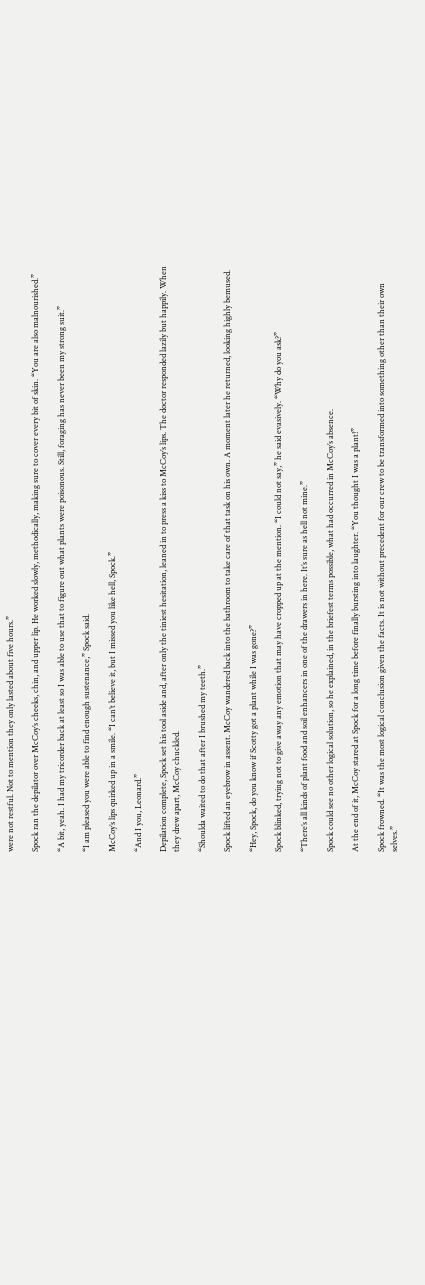were not restful. Not to mention they only lasted about five hours.”

Spock ran the depilator over McCoy’s cheeks, chin, and upper lip. He worked slowly, methodically, making sure to cover every bit of skin. “You are also malnourished.”

“A bit, yeah. I had my tricorder back at least so I was able to use that to figure out what plants were poisonous. Still, foraging has never been my strong suit.”

“I am pleased you were able to find enough sustenance,” Spock said.

McCoy’s lips quirked up in a smile. “I can’t believe it, but I missed you like hell, Spock.”

“And I you, Leonard.”

Depilation complete, Spock set his tool aside and, after only the tiniest hesitation, leaned in to press a kiss to McCoy’s lips. The doctor responded lazily but happily. When they drew apart, McCoy chuckled.

“Shoulda waited to do that after I brushed my teeth.”

Spock lifted an eyebrow in assent. McCoy wandered back into the bathroom to take care of that task on his own. A moment later he returned, looking highly bemused.

“Hey, Spock, do you know if Scotty got a plant while I was gone?”

Spock blinked, trying not to give away any emotion that may have cropped up at the mention. “I could not say,” he said evasively. “Why do you ask?”

“There’s all kinds of plant food and soil enhancers in one of the drawers in here. It’s sure as hell not mine.”

Spock could see no other logical solution, so he explained, in the briefest terms possible, what had occurred in McCoy’s absence.

At the end of it, McCoy stared at Spock for a long time before finally bursting into laughter. “You thought I was a plant!”

Spock frowned. “It was the most logical conclusion given the facts. It is not without precedent for our crew to be transformed into something other than their own selves.”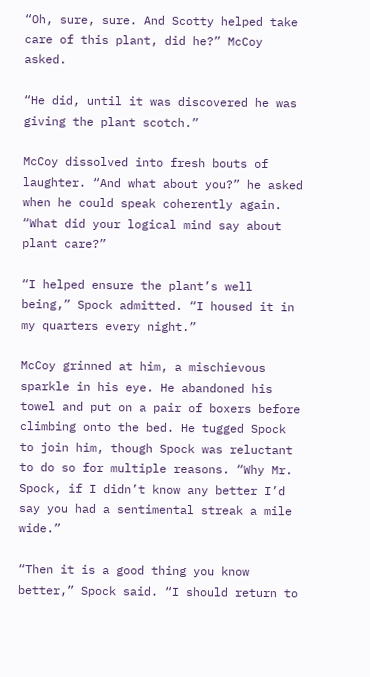“Oh, sure, sure. And Scotty helped take care of this plant, did he?” McCoy asked.

“He did, until it was discovered he was giving the plant scotch.”

McCoy dissolved into fresh bouts of laughter. “And what about you?” he asked when he could speak coherently again. “What did your logical mind say about plant care?”

“I helped ensure the plant’s well being,” Spock admitted. “I housed it in my quarters every night.”

McCoy grinned at him, a mischievous sparkle in his eye. He abandoned his towel and put on a pair of boxers before climbing onto the bed. He tugged Spock to join him, though Spock was reluctant to do so for multiple reasons. “Why Mr. Spock, if I didn’t know any better I’d say you had a sentimental streak a mile wide.”

“Then it is a good thing you know better,” Spock said. “I should return to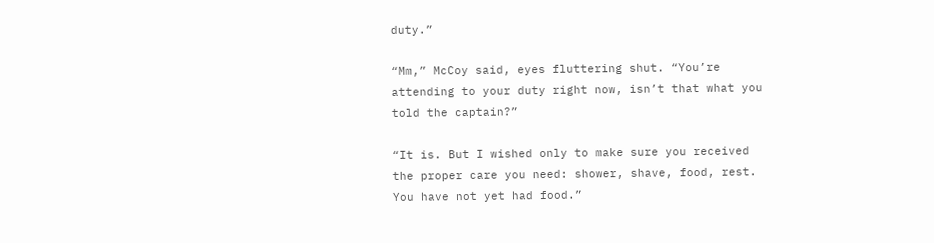duty.”

“Mm,” McCoy said, eyes fluttering shut. “You’re attending to your duty right now, isn’t that what you told the captain?”

“It is. But I wished only to make sure you received the proper care you need: shower, shave, food, rest. You have not yet had food.”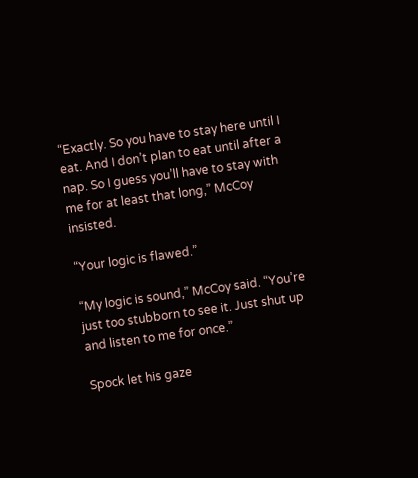“Exactly. So you have to stay here until I eat. And I don’t plan to eat until after a nap. So I guess you’ll have to stay with me for at least that long,” McCoy insisted.

“Your logic is flawed.”

“My logic is sound,” McCoy said. “You’re just too stubborn to see it. Just shut up and listen to me for once.”

Spock let his gaze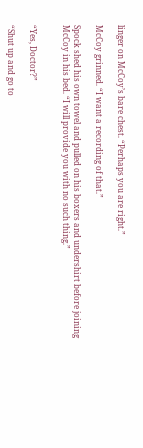linger on McCoy’s bare chest. “Perhaps you are right.”

McCoy grinned. “I want a recording of that.”

Spock shed his own towel and pulled on his boxers and undershirt before joining McCoy in his bed. “I will provide you with no such thing.”


“Yes, Doctor?”

“Shut up and go to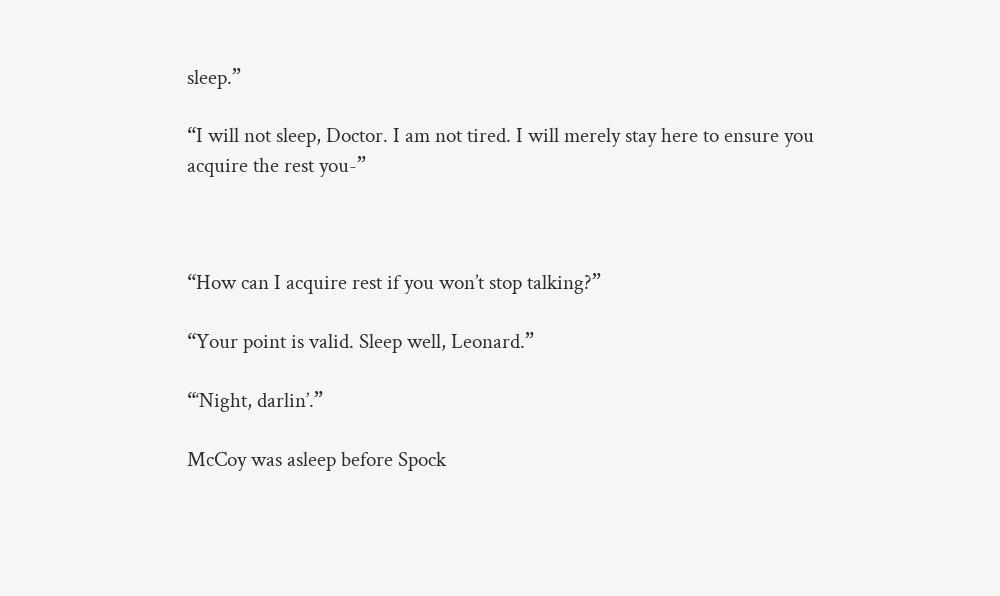sleep.”

“I will not sleep, Doctor. I am not tired. I will merely stay here to ensure you acquire the rest you-”



“How can I acquire rest if you won’t stop talking?”

“Your point is valid. Sleep well, Leonard.”

“‘Night, darlin’.”

McCoy was asleep before Spock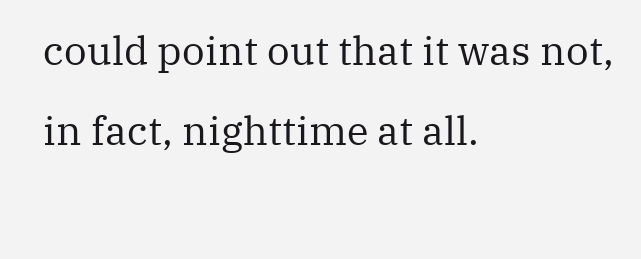could point out that it was not, in fact, nighttime at all.